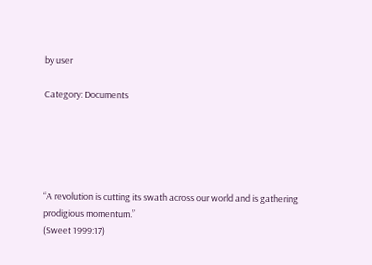by user

Category: Documents





“A revolution is cutting its swath across our world and is gathering
prodigious momentum.”
(Sweet 1999:17)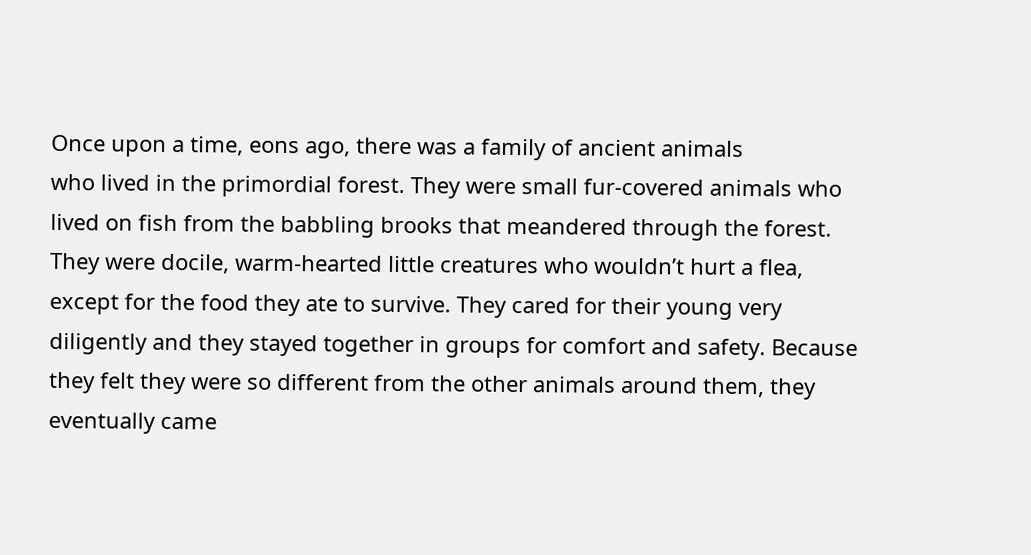Once upon a time, eons ago, there was a family of ancient animals
who lived in the primordial forest. They were small fur-covered animals who
lived on fish from the babbling brooks that meandered through the forest.
They were docile, warm-hearted little creatures who wouldn’t hurt a flea,
except for the food they ate to survive. They cared for their young very
diligently and they stayed together in groups for comfort and safety. Because
they felt they were so different from the other animals around them, they
eventually came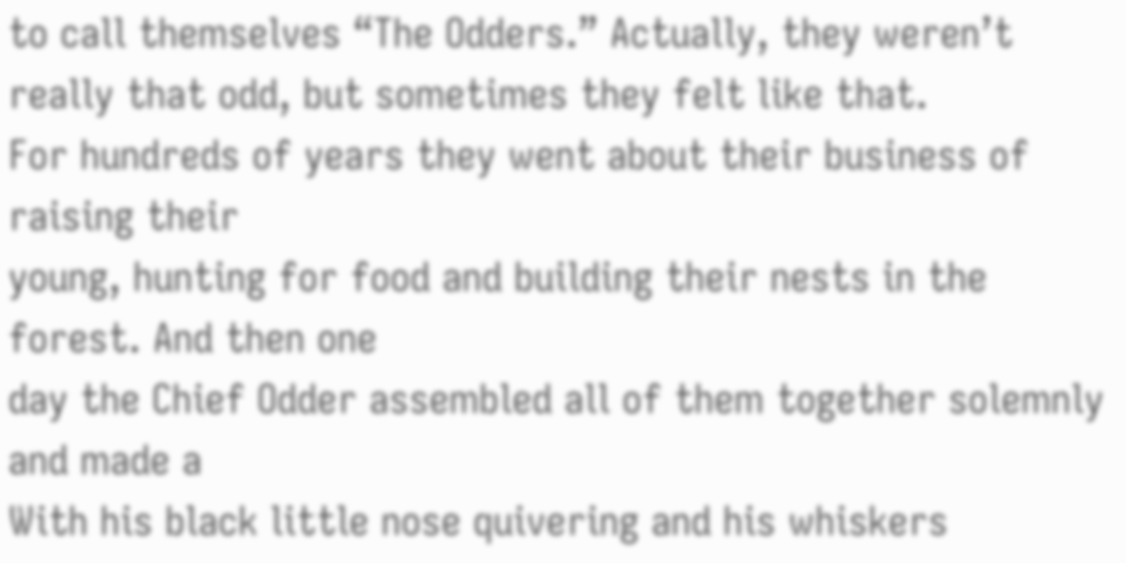to call themselves “The Odders.” Actually, they weren’t
really that odd, but sometimes they felt like that.
For hundreds of years they went about their business of raising their
young, hunting for food and building their nests in the forest. And then one
day the Chief Odder assembled all of them together solemnly and made a
With his black little nose quivering and his whiskers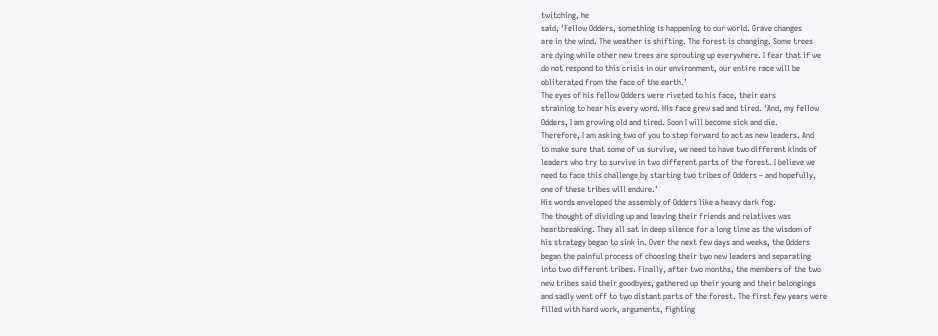twitching, he
said, ‘Fellow Odders, something is happening to our world. Grave changes
are in the wind. The weather is shifting. The forest is changing. Some trees
are dying while other new trees are sprouting up everywhere. I fear that if we
do not respond to this crisis in our environment, our entire race will be
obliterated from the face of the earth.’
The eyes of his fellow Odders were riveted to his face, their ears
straining to hear his every word. His face grew sad and tired. ‘And, my fellow
Odders, I am growing old and tired. Soon I will become sick and die.
Therefore, I am asking two of you to step forward to act as new leaders. And
to make sure that some of us survive, we need to have two different kinds of
leaders who try to survive in two different parts of the forest. I believe we
need to face this challenge by starting two tribes of Odders – and hopefully,
one of these tribes will endure.’
His words enveloped the assembly of Odders like a heavy dark fog.
The thought of dividing up and leaving their friends and relatives was
heartbreaking. They all sat in deep silence for a long time as the wisdom of
his strategy began to sink in. Over the next few days and weeks, the Odders
began the painful process of choosing their two new leaders and separating
into two different tribes. Finally, after two months, the members of the two
new tribes said their goodbyes, gathered up their young and their belongings
and sadly went off to two distant parts of the forest. The first few years were
filled with hard work, arguments, fighting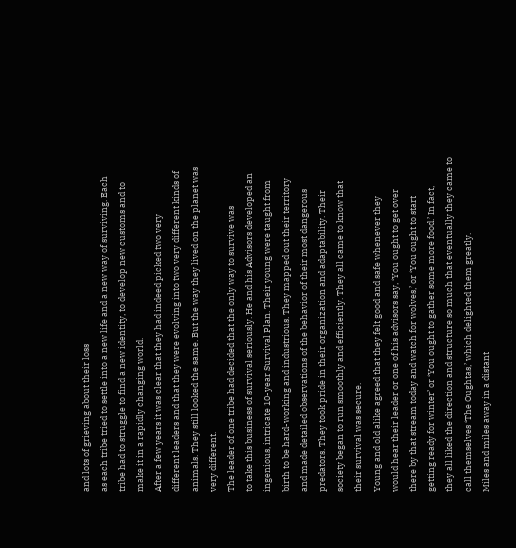and lots of grieving about their loss
as each tribe tried to settle into a new life and a new way of surviving. Each
tribe had to struggle to find a new identity, to develop new customs and to
make it in a rapidly changing world.
After a few years it was clear that they had indeed picked two very
different leaders and that they were evolving into two very different kinds of
animals. They still looked the same. But the way they lived on the planet was
very different.
The leader of one tribe had decided that the only way to survive was
to take this business of survival seriously. He and his Advisors developed an
ingenious, intricate 10-year Survival Plan. Their young were taught from
birth to be hard-working and industrious. They mapped out their territory
and made detailed observations of the behavior of their most dangerous
predators. They took pride in their organization and adaptability. Their
society began to run smoothly and efficiently. They all came to know that
their survival was secure.
Young and old alike agreed that they felt good and safe whenever they
would hear their leader or one of his advisors say, ‘You ought to get over
there by that stream today and watch for wolves,’ or ‘You ought to start
getting ready for winter’ or ‘You ought to gather some more food.’ In fact,
they all liked the direction and structure so much that eventually they came to
call themselves ‘The Oughtas,’ which delighted them greatly.
Miles and miles away in a distant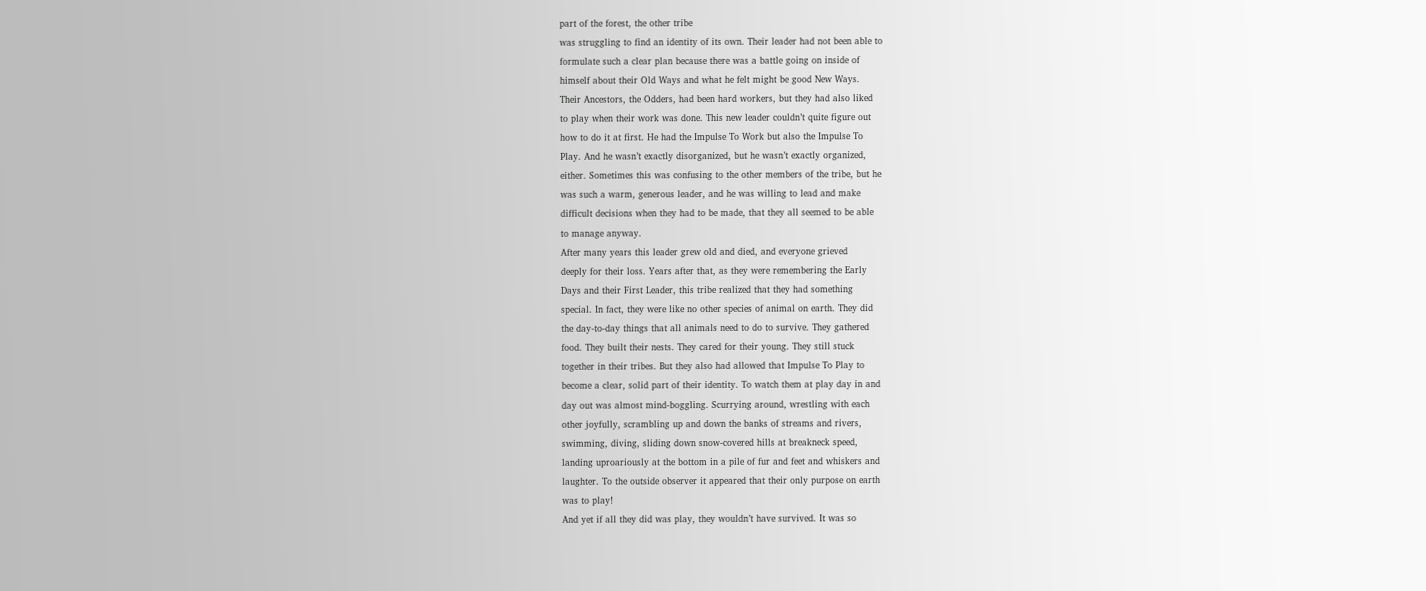part of the forest, the other tribe
was struggling to find an identity of its own. Their leader had not been able to
formulate such a clear plan because there was a battle going on inside of
himself about their Old Ways and what he felt might be good New Ways.
Their Ancestors, the Odders, had been hard workers, but they had also liked
to play when their work was done. This new leader couldn’t quite figure out
how to do it at first. He had the Impulse To Work but also the Impulse To
Play. And he wasn’t exactly disorganized, but he wasn’t exactly organized,
either. Sometimes this was confusing to the other members of the tribe, but he
was such a warm, generous leader, and he was willing to lead and make
difficult decisions when they had to be made, that they all seemed to be able
to manage anyway.
After many years this leader grew old and died, and everyone grieved
deeply for their loss. Years after that, as they were remembering the Early
Days and their First Leader, this tribe realized that they had something
special. In fact, they were like no other species of animal on earth. They did
the day-to-day things that all animals need to do to survive. They gathered
food. They built their nests. They cared for their young. They still stuck
together in their tribes. But they also had allowed that Impulse To Play to
become a clear, solid part of their identity. To watch them at play day in and
day out was almost mind-boggling. Scurrying around, wrestling with each
other joyfully, scrambling up and down the banks of streams and rivers,
swimming, diving, sliding down snow-covered hills at breakneck speed,
landing uproariously at the bottom in a pile of fur and feet and whiskers and
laughter. To the outside observer it appeared that their only purpose on earth
was to play!
And yet if all they did was play, they wouldn’t have survived. It was so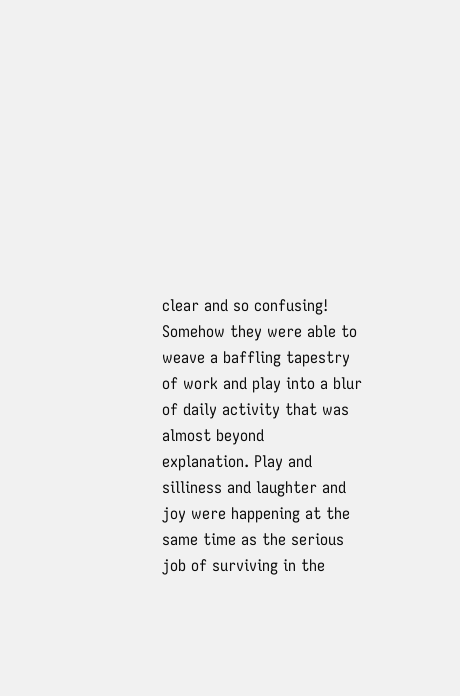clear and so confusing! Somehow they were able to weave a baffling tapestry
of work and play into a blur of daily activity that was almost beyond
explanation. Play and silliness and laughter and joy were happening at the
same time as the serious job of surviving in the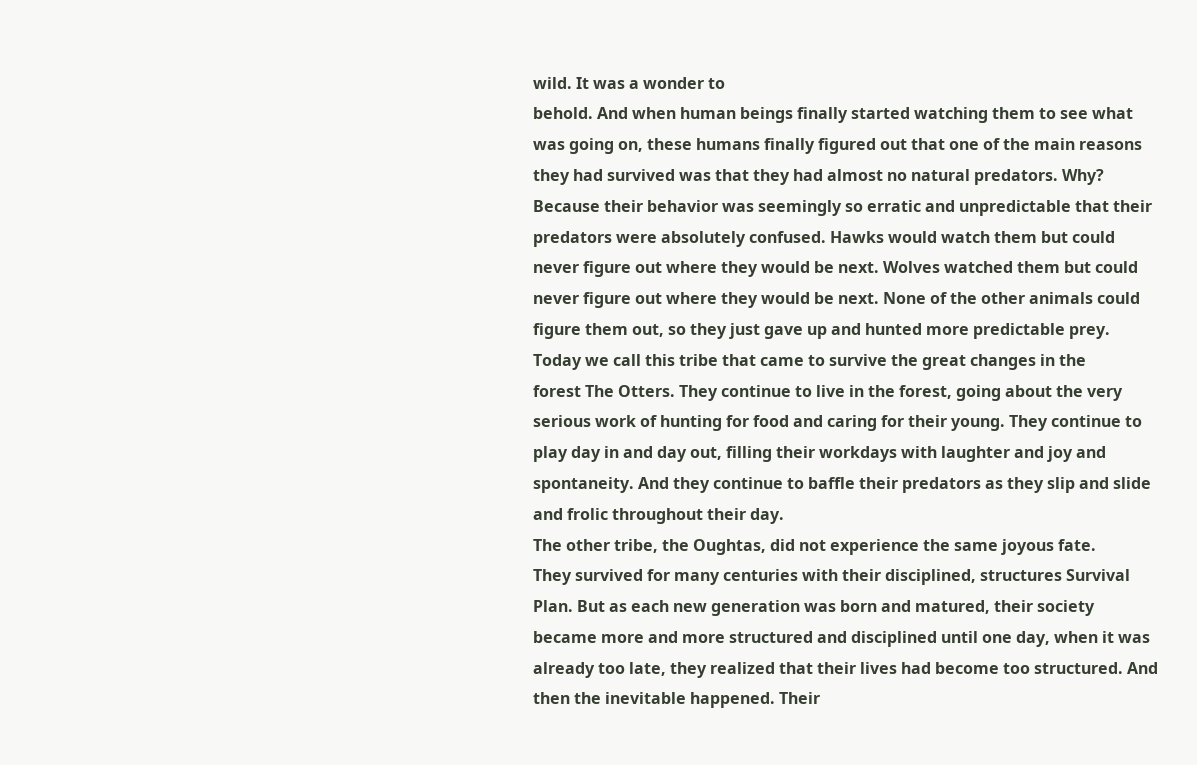wild. It was a wonder to
behold. And when human beings finally started watching them to see what
was going on, these humans finally figured out that one of the main reasons
they had survived was that they had almost no natural predators. Why?
Because their behavior was seemingly so erratic and unpredictable that their
predators were absolutely confused. Hawks would watch them but could
never figure out where they would be next. Wolves watched them but could
never figure out where they would be next. None of the other animals could
figure them out, so they just gave up and hunted more predictable prey.
Today we call this tribe that came to survive the great changes in the
forest The Otters. They continue to live in the forest, going about the very
serious work of hunting for food and caring for their young. They continue to
play day in and day out, filling their workdays with laughter and joy and
spontaneity. And they continue to baffle their predators as they slip and slide
and frolic throughout their day.
The other tribe, the Oughtas, did not experience the same joyous fate.
They survived for many centuries with their disciplined, structures Survival
Plan. But as each new generation was born and matured, their society
became more and more structured and disciplined until one day, when it was
already too late, they realized that their lives had become too structured. And
then the inevitable happened. Their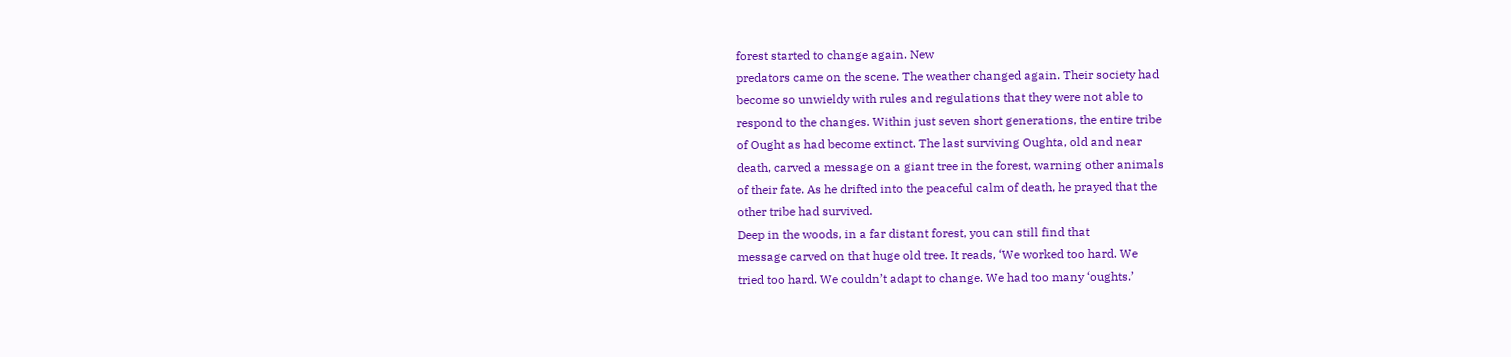forest started to change again. New
predators came on the scene. The weather changed again. Their society had
become so unwieldy with rules and regulations that they were not able to
respond to the changes. Within just seven short generations, the entire tribe
of Ought as had become extinct. The last surviving Oughta, old and near
death, carved a message on a giant tree in the forest, warning other animals
of their fate. As he drifted into the peaceful calm of death, he prayed that the
other tribe had survived.
Deep in the woods, in a far distant forest, you can still find that
message carved on that huge old tree. It reads, ‘We worked too hard. We
tried too hard. We couldn’t adapt to change. We had too many ‘oughts.’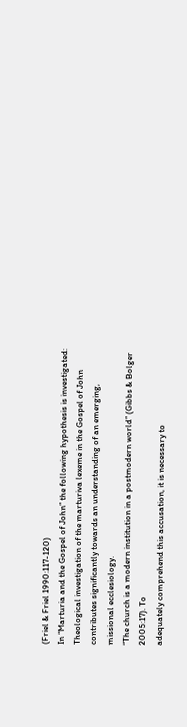(Friel & Friel 1990:117-120)
In “Marturia and the Gospel of John” the following hypothesis is investigated:
Theological investigation of the marturiva lexeme in the Gospel of John
contributes significantly towards an understanding of an emerging,
missional ecclesiology.
“The church is a modern institution in a postmodern world” (Gibbs & Bolger 2005:17). To
adequately comprehend this accusation, it is necessary to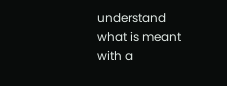understand what is meant
with a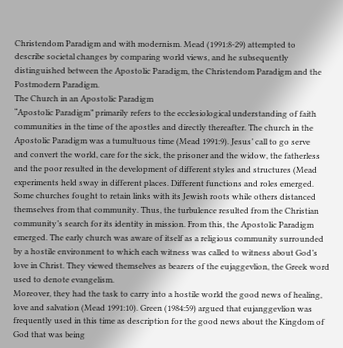Christendom Paradigm and with modernism. Mead (1991:8-29) attempted to
describe societal changes by comparing world views, and he subsequently
distinguished between the Apostolic Paradigm, the Christendom Paradigm and the
Postmodern Paradigm.
The Church in an Apostolic Paradigm
“Apostolic Paradigm” primarily refers to the ecclesiological understanding of faith
communities in the time of the apostles and directly thereafter. The church in the
Apostolic Paradigm was a tumultuous time (Mead 1991:9). Jesus’ call to go serve
and convert the world, care for the sick, the prisoner and the widow, the fatherless
and the poor resulted in the development of different styles and structures (Mead
experiments held sway in different places. Different functions and roles emerged.
Some churches fought to retain links with its Jewish roots while others distanced
themselves from that community. Thus, the turbulence resulted from the Christian
community’s search for its identity in mission. From this, the Apostolic Paradigm
emerged. The early church was aware of itself as a religious community surrounded
by a hostile environment to which each witness was called to witness about God’s
love in Christ. They viewed themselves as bearers of the eujaggevlion, the Greek word
used to denote evangelism.
Moreover, they had the task to carry into a hostile world the good news of healing,
love and salvation (Mead 1991:10). Green (1984:59) argued that eujanggevlion was
frequently used in this time as description for the good news about the Kingdom of
God that was being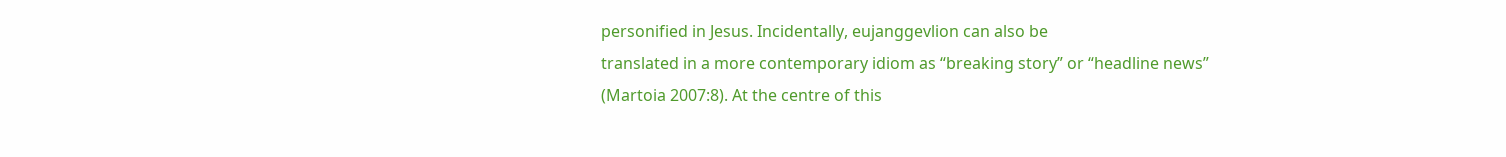personified in Jesus. Incidentally, eujanggevlion can also be
translated in a more contemporary idiom as “breaking story” or “headline news”
(Martoia 2007:8). At the centre of this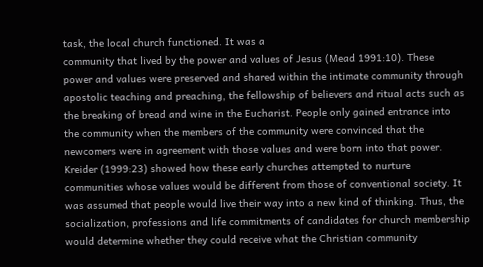task, the local church functioned. It was a
community that lived by the power and values of Jesus (Mead 1991:10). These
power and values were preserved and shared within the intimate community through
apostolic teaching and preaching, the fellowship of believers and ritual acts such as
the breaking of bread and wine in the Eucharist. People only gained entrance into
the community when the members of the community were convinced that the
newcomers were in agreement with those values and were born into that power.
Kreider (1999:23) showed how these early churches attempted to nurture
communities whose values would be different from those of conventional society. It
was assumed that people would live their way into a new kind of thinking. Thus, the
socialization, professions and life commitments of candidates for church membership
would determine whether they could receive what the Christian community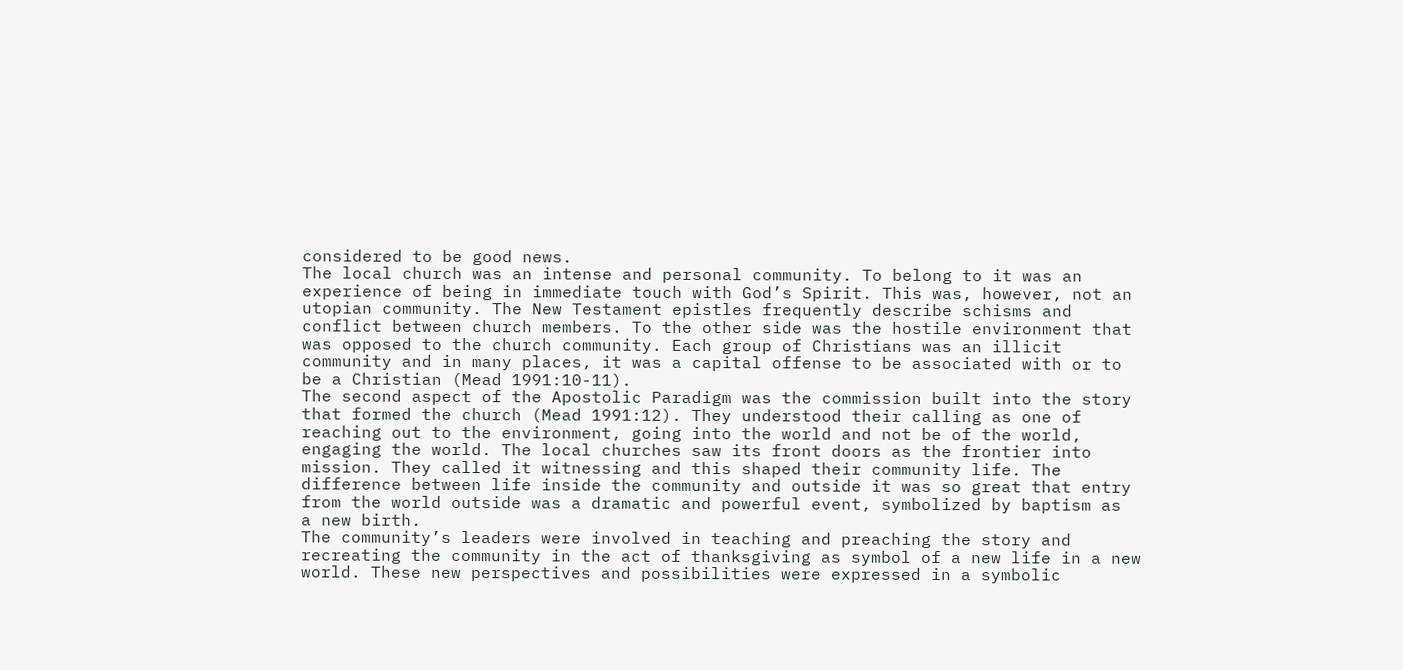considered to be good news.
The local church was an intense and personal community. To belong to it was an
experience of being in immediate touch with God’s Spirit. This was, however, not an
utopian community. The New Testament epistles frequently describe schisms and
conflict between church members. To the other side was the hostile environment that
was opposed to the church community. Each group of Christians was an illicit
community and in many places, it was a capital offense to be associated with or to
be a Christian (Mead 1991:10-11).
The second aspect of the Apostolic Paradigm was the commission built into the story
that formed the church (Mead 1991:12). They understood their calling as one of
reaching out to the environment, going into the world and not be of the world,
engaging the world. The local churches saw its front doors as the frontier into
mission. They called it witnessing and this shaped their community life. The
difference between life inside the community and outside it was so great that entry
from the world outside was a dramatic and powerful event, symbolized by baptism as
a new birth.
The community’s leaders were involved in teaching and preaching the story and
recreating the community in the act of thanksgiving as symbol of a new life in a new
world. These new perspectives and possibilities were expressed in a symbolic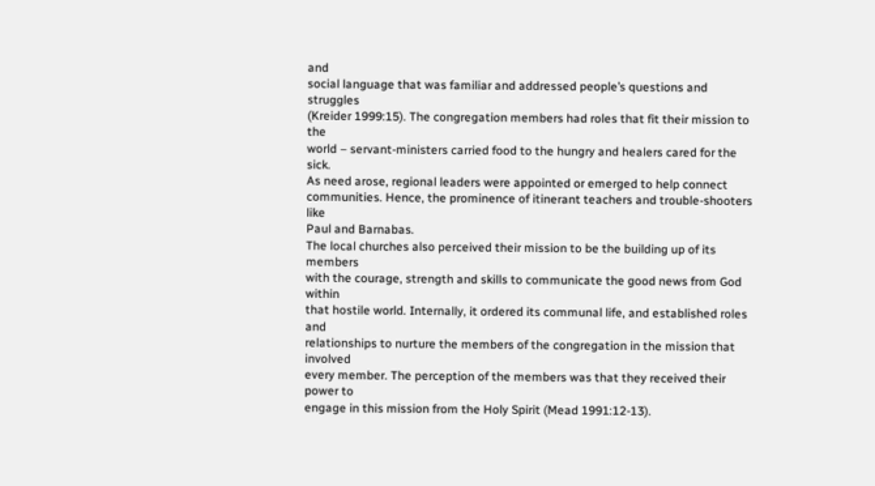and
social language that was familiar and addressed people’s questions and struggles
(Kreider 1999:15). The congregation members had roles that fit their mission to the
world – servant-ministers carried food to the hungry and healers cared for the sick.
As need arose, regional leaders were appointed or emerged to help connect
communities. Hence, the prominence of itinerant teachers and trouble-shooters like
Paul and Barnabas.
The local churches also perceived their mission to be the building up of its members
with the courage, strength and skills to communicate the good news from God within
that hostile world. Internally, it ordered its communal life, and established roles and
relationships to nurture the members of the congregation in the mission that involved
every member. The perception of the members was that they received their power to
engage in this mission from the Holy Spirit (Mead 1991:12-13).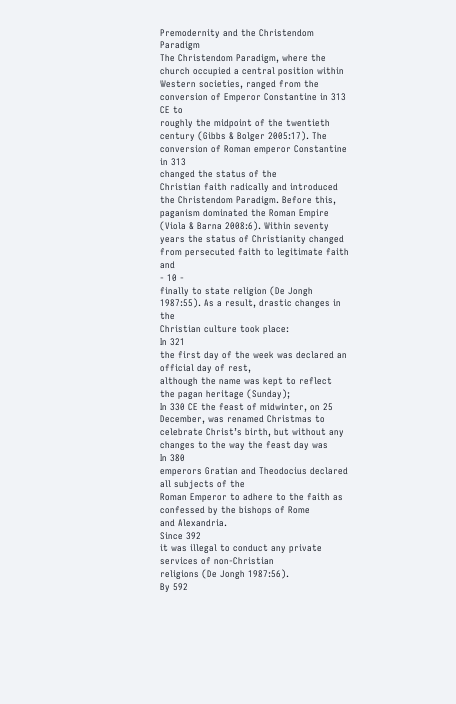Premodernity and the Christendom Paradigm
The Christendom Paradigm, where the church occupied a central position within
Western societies, ranged from the conversion of Emperor Constantine in 313 CE to
roughly the midpoint of the twentieth century (Gibbs & Bolger 2005:17). The
conversion of Roman emperor Constantine in 313
changed the status of the
Christian faith radically and introduced the Christendom Paradigm. Before this,
paganism dominated the Roman Empire (Viola & Barna 2008:6). Within seventy
years the status of Christianity changed from persecuted faith to legitimate faith and
- 10 -
finally to state religion (De Jongh 1987:55). As a result, drastic changes in the
Christian culture took place:
In 321
the first day of the week was declared an official day of rest,
although the name was kept to reflect the pagan heritage (Sunday);
In 330 CE the feast of midwinter, on 25 December, was renamed Christmas to
celebrate Christ’s birth, but without any changes to the way the feast day was
In 380
emperors Gratian and Theodocius declared all subjects of the
Roman Emperor to adhere to the faith as confessed by the bishops of Rome
and Alexandria.
Since 392
it was illegal to conduct any private services of non-Christian
religions (De Jongh 1987:56).
By 592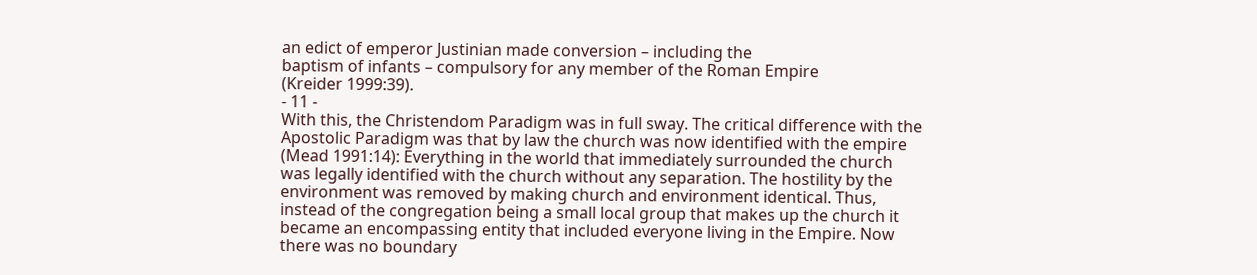an edict of emperor Justinian made conversion – including the
baptism of infants – compulsory for any member of the Roman Empire
(Kreider 1999:39).
- 11 -
With this, the Christendom Paradigm was in full sway. The critical difference with the
Apostolic Paradigm was that by law the church was now identified with the empire
(Mead 1991:14): Everything in the world that immediately surrounded the church
was legally identified with the church without any separation. The hostility by the
environment was removed by making church and environment identical. Thus,
instead of the congregation being a small local group that makes up the church it
became an encompassing entity that included everyone living in the Empire. Now
there was no boundary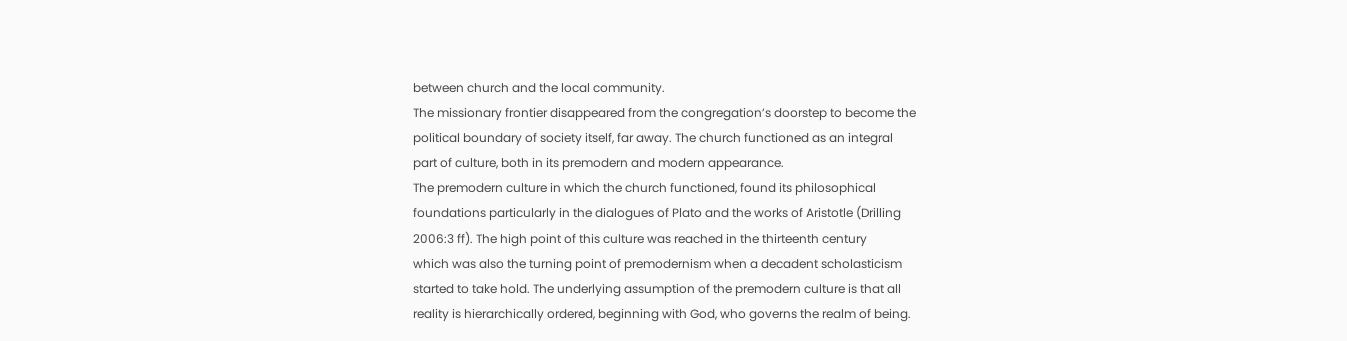between church and the local community.
The missionary frontier disappeared from the congregation’s doorstep to become the
political boundary of society itself, far away. The church functioned as an integral
part of culture, both in its premodern and modern appearance.
The premodern culture in which the church functioned, found its philosophical
foundations particularly in the dialogues of Plato and the works of Aristotle (Drilling
2006:3 ff). The high point of this culture was reached in the thirteenth century
which was also the turning point of premodernism when a decadent scholasticism
started to take hold. The underlying assumption of the premodern culture is that all
reality is hierarchically ordered, beginning with God, who governs the realm of being.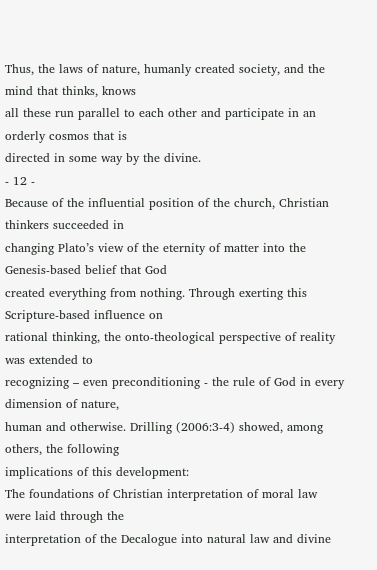Thus, the laws of nature, humanly created society, and the mind that thinks, knows
all these run parallel to each other and participate in an orderly cosmos that is
directed in some way by the divine.
- 12 -
Because of the influential position of the church, Christian thinkers succeeded in
changing Plato’s view of the eternity of matter into the Genesis-based belief that God
created everything from nothing. Through exerting this Scripture-based influence on
rational thinking, the onto-theological perspective of reality was extended to
recognizing – even preconditioning - the rule of God in every dimension of nature,
human and otherwise. Drilling (2006:3-4) showed, among others, the following
implications of this development:
The foundations of Christian interpretation of moral law were laid through the
interpretation of the Decalogue into natural law and divine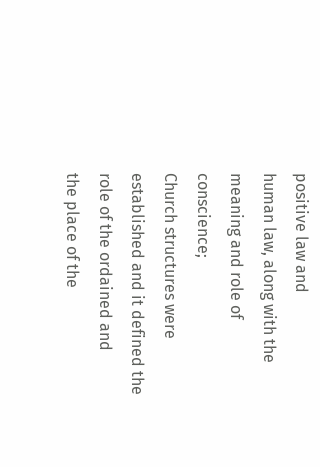positive law and
human law, along with the meaning and role of conscience;
Church structures were established and it defined the role of the ordained and
the place of the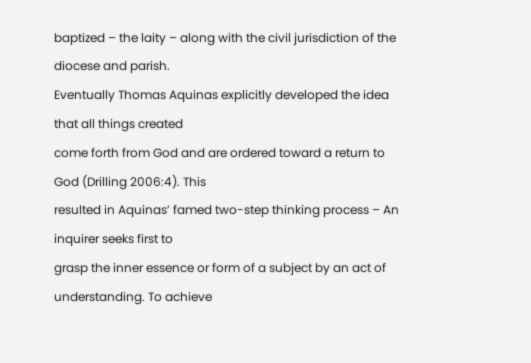baptized – the laity – along with the civil jurisdiction of the
diocese and parish.
Eventually Thomas Aquinas explicitly developed the idea that all things created
come forth from God and are ordered toward a return to God (Drilling 2006:4). This
resulted in Aquinas’ famed two-step thinking process – An inquirer seeks first to
grasp the inner essence or form of a subject by an act of understanding. To achieve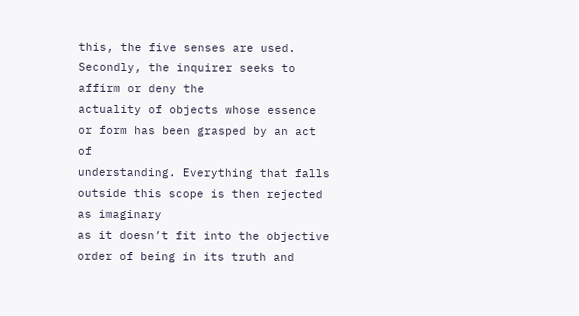this, the five senses are used. Secondly, the inquirer seeks to affirm or deny the
actuality of objects whose essence or form has been grasped by an act of
understanding. Everything that falls outside this scope is then rejected as imaginary
as it doesn’t fit into the objective order of being in its truth and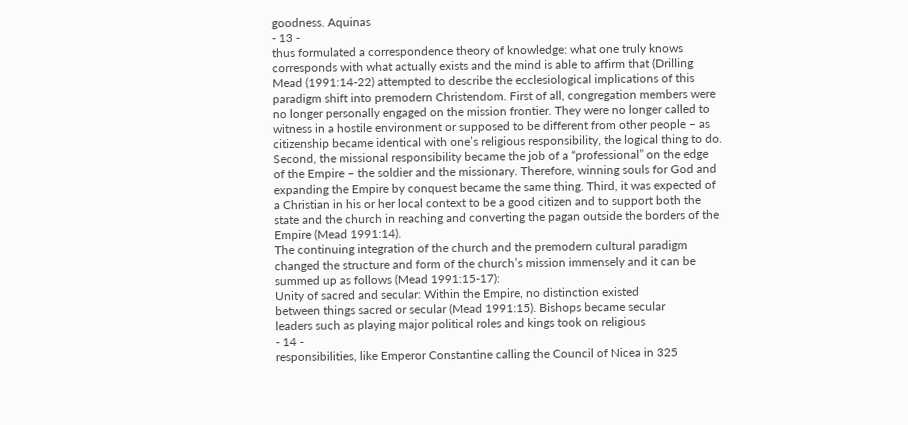goodness. Aquinas
- 13 -
thus formulated a correspondence theory of knowledge: what one truly knows
corresponds with what actually exists and the mind is able to affirm that (Drilling
Mead (1991:14-22) attempted to describe the ecclesiological implications of this
paradigm shift into premodern Christendom. First of all, congregation members were
no longer personally engaged on the mission frontier. They were no longer called to
witness in a hostile environment or supposed to be different from other people – as
citizenship became identical with one’s religious responsibility, the logical thing to do.
Second, the missional responsibility became the job of a “professional” on the edge
of the Empire – the soldier and the missionary. Therefore, winning souls for God and
expanding the Empire by conquest became the same thing. Third, it was expected of
a Christian in his or her local context to be a good citizen and to support both the
state and the church in reaching and converting the pagan outside the borders of the
Empire (Mead 1991:14).
The continuing integration of the church and the premodern cultural paradigm
changed the structure and form of the church’s mission immensely and it can be
summed up as follows (Mead 1991:15-17):
Unity of sacred and secular: Within the Empire, no distinction existed
between things sacred or secular (Mead 1991:15). Bishops became secular
leaders such as playing major political roles and kings took on religious
- 14 -
responsibilities, like Emperor Constantine calling the Council of Nicea in 325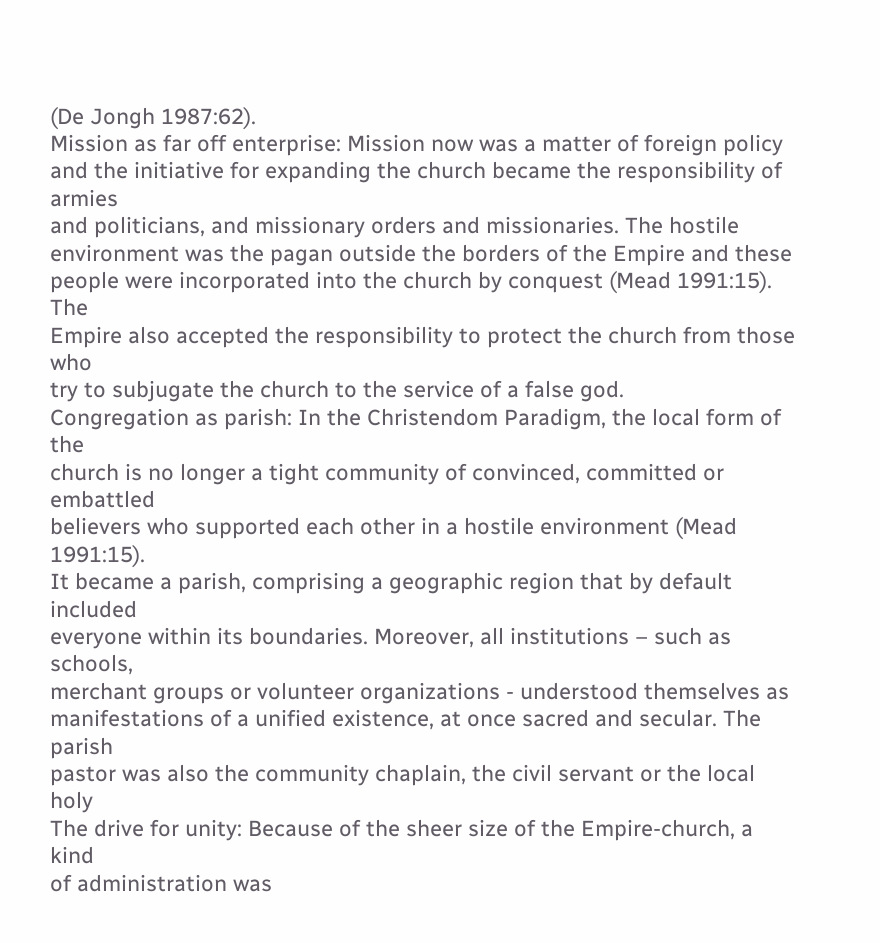(De Jongh 1987:62).
Mission as far off enterprise: Mission now was a matter of foreign policy
and the initiative for expanding the church became the responsibility of armies
and politicians, and missionary orders and missionaries. The hostile
environment was the pagan outside the borders of the Empire and these
people were incorporated into the church by conquest (Mead 1991:15). The
Empire also accepted the responsibility to protect the church from those who
try to subjugate the church to the service of a false god.
Congregation as parish: In the Christendom Paradigm, the local form of the
church is no longer a tight community of convinced, committed or embattled
believers who supported each other in a hostile environment (Mead 1991:15).
It became a parish, comprising a geographic region that by default included
everyone within its boundaries. Moreover, all institutions – such as schools,
merchant groups or volunteer organizations - understood themselves as
manifestations of a unified existence, at once sacred and secular. The parish
pastor was also the community chaplain, the civil servant or the local holy
The drive for unity: Because of the sheer size of the Empire-church, a kind
of administration was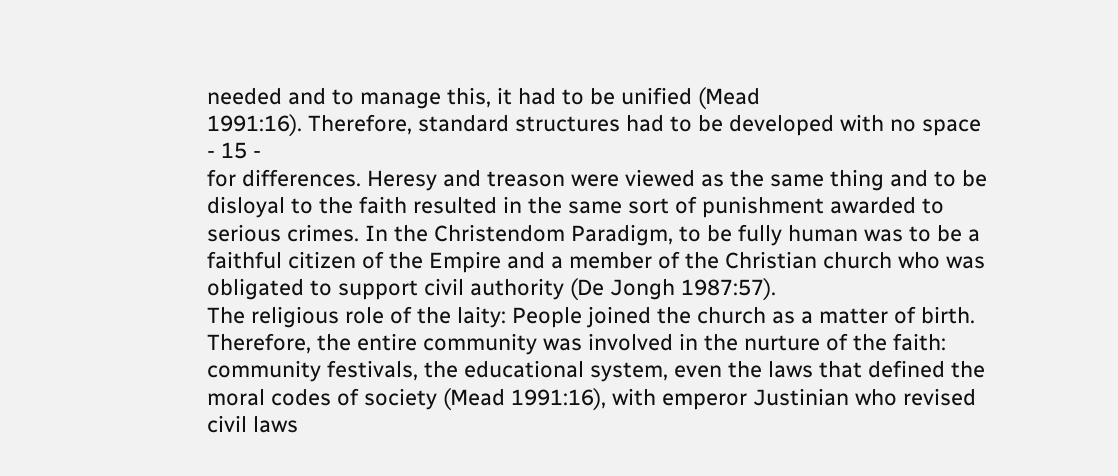needed and to manage this, it had to be unified (Mead
1991:16). Therefore, standard structures had to be developed with no space
- 15 -
for differences. Heresy and treason were viewed as the same thing and to be
disloyal to the faith resulted in the same sort of punishment awarded to
serious crimes. In the Christendom Paradigm, to be fully human was to be a
faithful citizen of the Empire and a member of the Christian church who was
obligated to support civil authority (De Jongh 1987:57).
The religious role of the laity: People joined the church as a matter of birth.
Therefore, the entire community was involved in the nurture of the faith:
community festivals, the educational system, even the laws that defined the
moral codes of society (Mead 1991:16), with emperor Justinian who revised
civil laws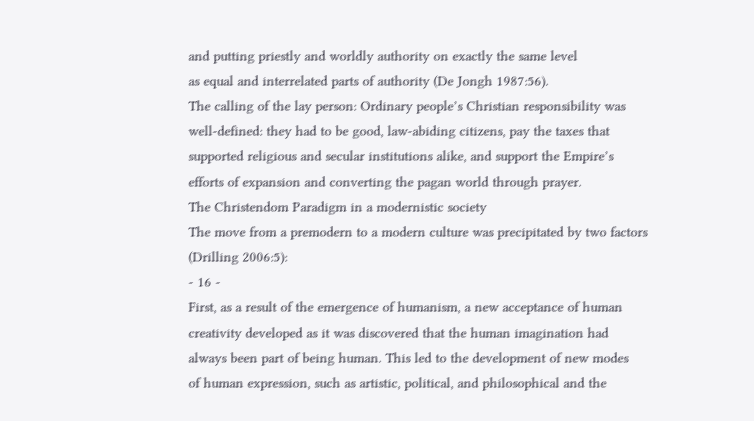and putting priestly and worldly authority on exactly the same level
as equal and interrelated parts of authority (De Jongh 1987:56).
The calling of the lay person: Ordinary people’s Christian responsibility was
well-defined: they had to be good, law-abiding citizens, pay the taxes that
supported religious and secular institutions alike, and support the Empire’s
efforts of expansion and converting the pagan world through prayer.
The Christendom Paradigm in a modernistic society
The move from a premodern to a modern culture was precipitated by two factors
(Drilling 2006:5):
- 16 -
First, as a result of the emergence of humanism, a new acceptance of human
creativity developed as it was discovered that the human imagination had
always been part of being human. This led to the development of new modes
of human expression, such as artistic, political, and philosophical and the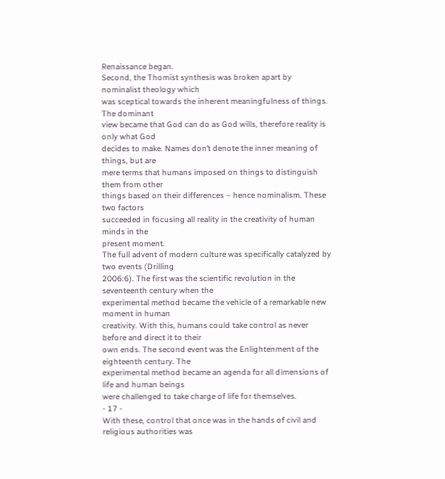Renaissance began.
Second, the Thomist synthesis was broken apart by nominalist theology which
was sceptical towards the inherent meaningfulness of things. The dominant
view became that God can do as God wills, therefore reality is only what God
decides to make. Names don’t denote the inner meaning of things, but are
mere terms that humans imposed on things to distinguish them from other
things based on their differences – hence nominalism. These two factors
succeeded in focusing all reality in the creativity of human minds in the
present moment.
The full advent of modern culture was specifically catalyzed by two events (Drilling
2006:6). The first was the scientific revolution in the seventeenth century when the
experimental method became the vehicle of a remarkable new moment in human
creativity. With this, humans could take control as never before and direct it to their
own ends. The second event was the Enlightenment of the eighteenth century. The
experimental method became an agenda for all dimensions of life and human beings
were challenged to take charge of life for themselves.
- 17 -
With these, control that once was in the hands of civil and religious authorities was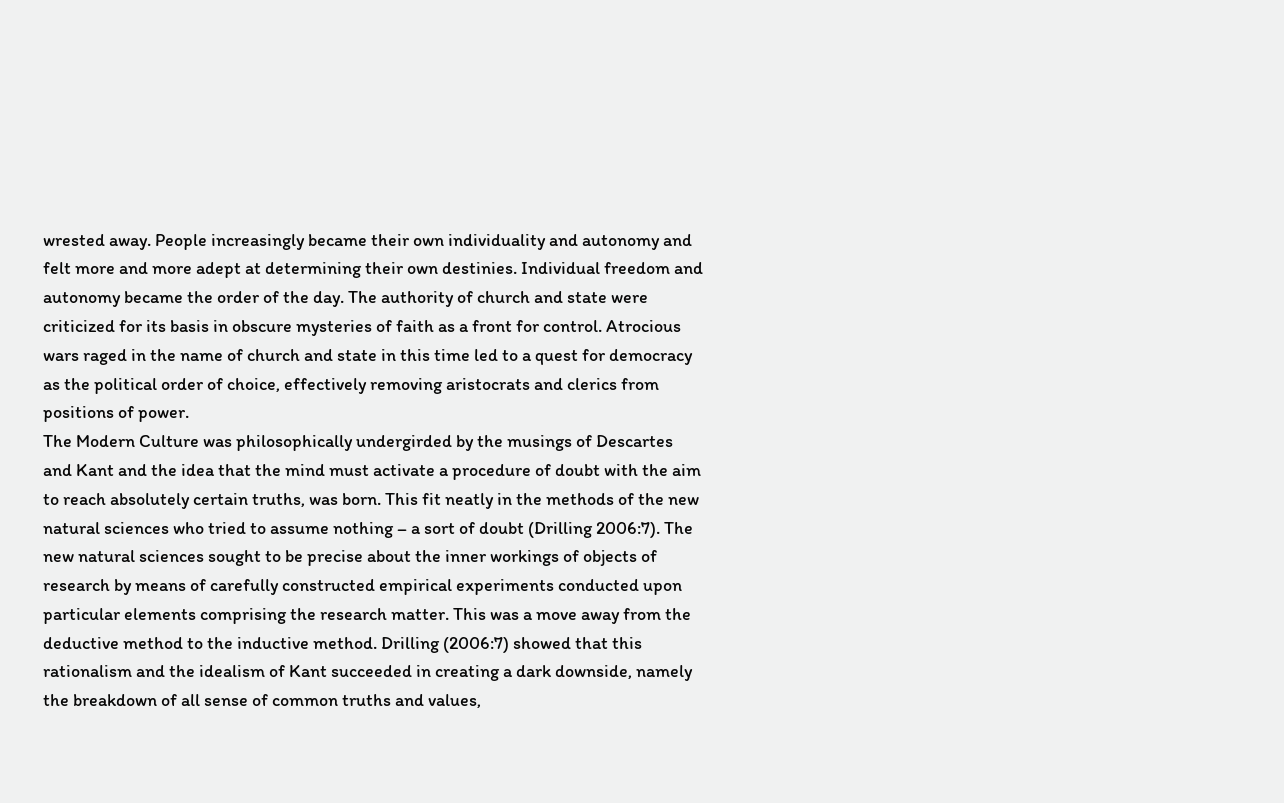wrested away. People increasingly became their own individuality and autonomy and
felt more and more adept at determining their own destinies. Individual freedom and
autonomy became the order of the day. The authority of church and state were
criticized for its basis in obscure mysteries of faith as a front for control. Atrocious
wars raged in the name of church and state in this time led to a quest for democracy
as the political order of choice, effectively removing aristocrats and clerics from
positions of power.
The Modern Culture was philosophically undergirded by the musings of Descartes
and Kant and the idea that the mind must activate a procedure of doubt with the aim
to reach absolutely certain truths, was born. This fit neatly in the methods of the new
natural sciences who tried to assume nothing – a sort of doubt (Drilling 2006:7). The
new natural sciences sought to be precise about the inner workings of objects of
research by means of carefully constructed empirical experiments conducted upon
particular elements comprising the research matter. This was a move away from the
deductive method to the inductive method. Drilling (2006:7) showed that this
rationalism and the idealism of Kant succeeded in creating a dark downside, namely
the breakdown of all sense of common truths and values,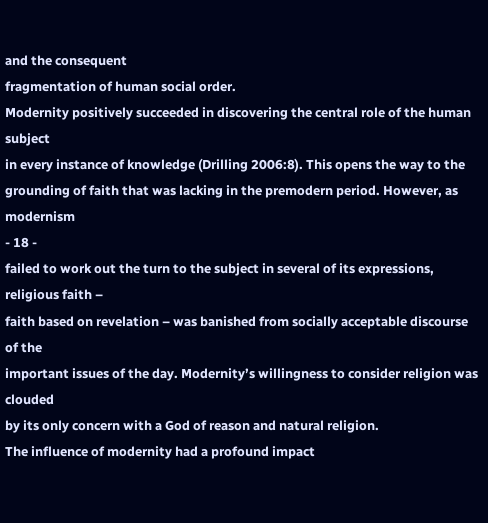and the consequent
fragmentation of human social order.
Modernity positively succeeded in discovering the central role of the human subject
in every instance of knowledge (Drilling 2006:8). This opens the way to the
grounding of faith that was lacking in the premodern period. However, as modernism
- 18 -
failed to work out the turn to the subject in several of its expressions, religious faith –
faith based on revelation – was banished from socially acceptable discourse of the
important issues of the day. Modernity’s willingness to consider religion was clouded
by its only concern with a God of reason and natural religion.
The influence of modernity had a profound impact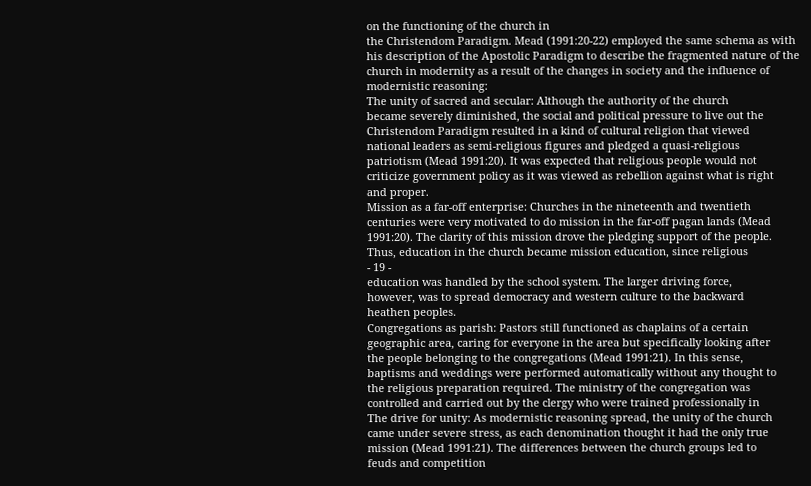on the functioning of the church in
the Christendom Paradigm. Mead (1991:20-22) employed the same schema as with
his description of the Apostolic Paradigm to describe the fragmented nature of the
church in modernity as a result of the changes in society and the influence of
modernistic reasoning:
The unity of sacred and secular: Although the authority of the church
became severely diminished, the social and political pressure to live out the
Christendom Paradigm resulted in a kind of cultural religion that viewed
national leaders as semi-religious figures and pledged a quasi-religious
patriotism (Mead 1991:20). It was expected that religious people would not
criticize government policy as it was viewed as rebellion against what is right
and proper.
Mission as a far-off enterprise: Churches in the nineteenth and twentieth
centuries were very motivated to do mission in the far-off pagan lands (Mead
1991:20). The clarity of this mission drove the pledging support of the people.
Thus, education in the church became mission education, since religious
- 19 -
education was handled by the school system. The larger driving force,
however, was to spread democracy and western culture to the backward
heathen peoples.
Congregations as parish: Pastors still functioned as chaplains of a certain
geographic area, caring for everyone in the area but specifically looking after
the people belonging to the congregations (Mead 1991:21). In this sense,
baptisms and weddings were performed automatically without any thought to
the religious preparation required. The ministry of the congregation was
controlled and carried out by the clergy who were trained professionally in
The drive for unity: As modernistic reasoning spread, the unity of the church
came under severe stress, as each denomination thought it had the only true
mission (Mead 1991:21). The differences between the church groups led to
feuds and competition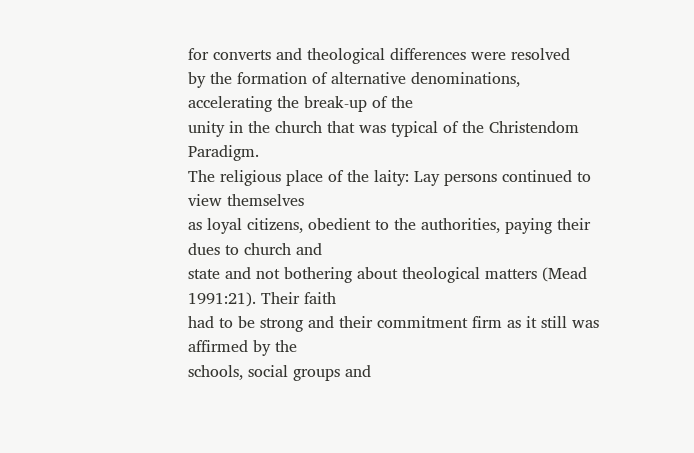for converts and theological differences were resolved
by the formation of alternative denominations, accelerating the break-up of the
unity in the church that was typical of the Christendom Paradigm.
The religious place of the laity: Lay persons continued to view themselves
as loyal citizens, obedient to the authorities, paying their dues to church and
state and not bothering about theological matters (Mead 1991:21). Their faith
had to be strong and their commitment firm as it still was affirmed by the
schools, social groups and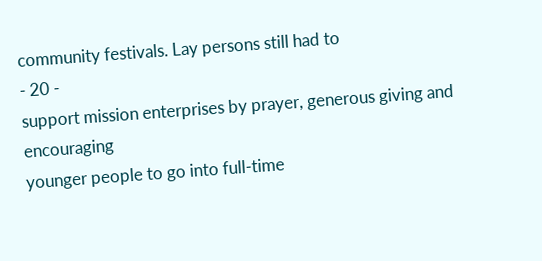community festivals. Lay persons still had to
- 20 -
support mission enterprises by prayer, generous giving and encouraging
younger people to go into full-time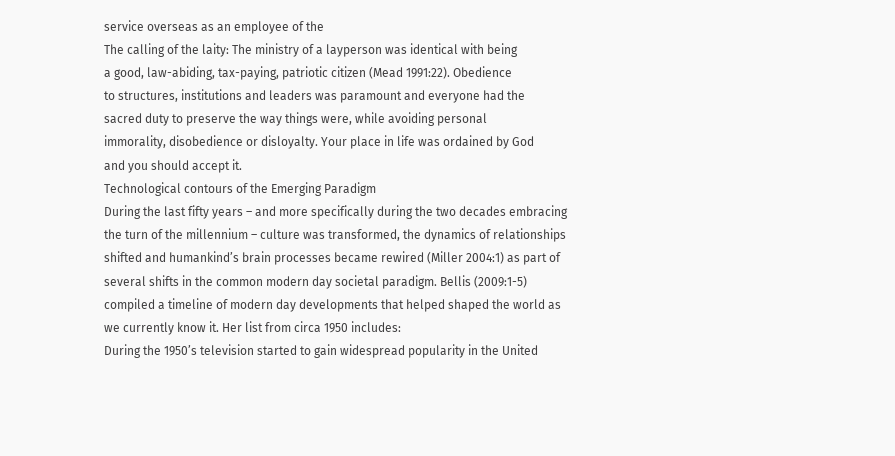service overseas as an employee of the
The calling of the laity: The ministry of a layperson was identical with being
a good, law-abiding, tax-paying, patriotic citizen (Mead 1991:22). Obedience
to structures, institutions and leaders was paramount and everyone had the
sacred duty to preserve the way things were, while avoiding personal
immorality, disobedience or disloyalty. Your place in life was ordained by God
and you should accept it.
Technological contours of the Emerging Paradigm
During the last fifty years – and more specifically during the two decades embracing
the turn of the millennium – culture was transformed, the dynamics of relationships
shifted and humankind’s brain processes became rewired (Miller 2004:1) as part of
several shifts in the common modern day societal paradigm. Bellis (2009:1-5)
compiled a timeline of modern day developments that helped shaped the world as
we currently know it. Her list from circa 1950 includes:
During the 1950’s television started to gain widespread popularity in the United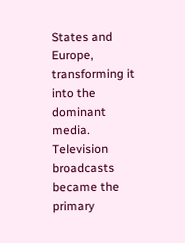States and Europe, transforming it into the dominant media. Television broadcasts
became the primary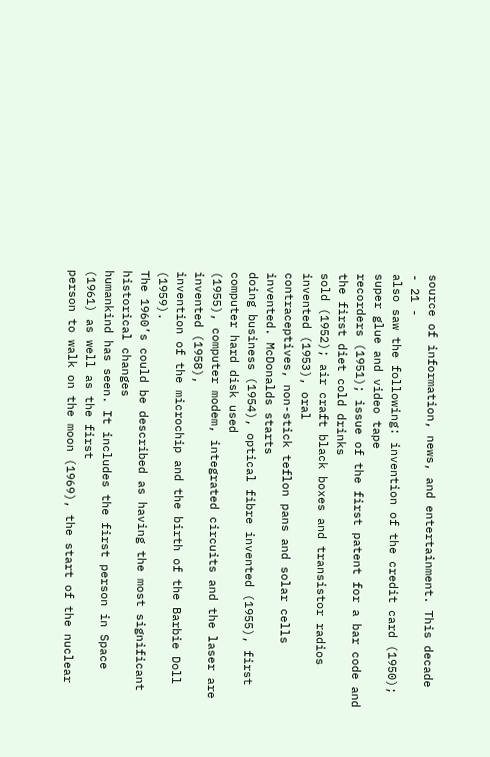source of information, news, and entertainment. This decade
- 21 -
also saw the following: invention of the credit card (1950); super glue and video tape
recorders (1951); issue of the first patent for a bar code and the first diet cold drinks
sold (1952); air craft black boxes and transistor radios invented (1953), oral
contraceptives, non-stick teflon pans and solar cells invented. McDonalds starts
doing business (1954), optical fibre invented (1955), first computer hard disk used
(1955), computer modem, integrated circuits and the laser are invented (1958),
invention of the microchip and the birth of the Barbie Doll (1959).
The 1960’s could be described as having the most significant historical changes
humankind has seen. It includes the first person in Space (1961) as well as the first
person to walk on the moon (1969), the start of the nuclear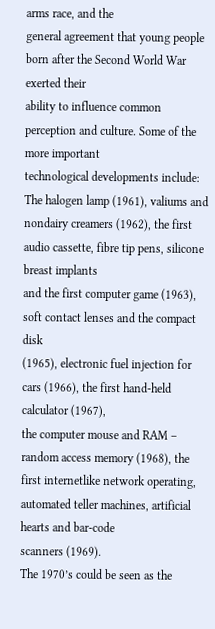arms race, and the
general agreement that young people born after the Second World War exerted their
ability to influence common perception and culture. Some of the more important
technological developments include: The halogen lamp (1961), valiums and nondairy creamers (1962), the first audio cassette, fibre tip pens, silicone breast implants
and the first computer game (1963), soft contact lenses and the compact disk
(1965), electronic fuel injection for cars (1966), the first hand-held calculator (1967),
the computer mouse and RAM – random access memory (1968), the first internetlike network operating, automated teller machines, artificial hearts and bar-code
scanners (1969).
The 1970’s could be seen as the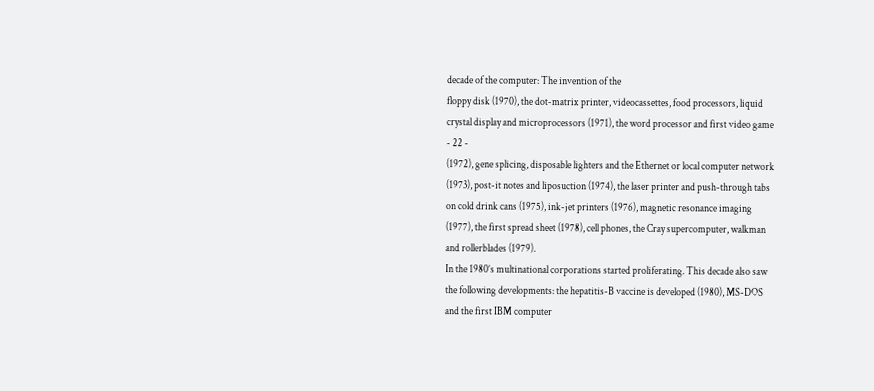decade of the computer: The invention of the
floppy disk (1970), the dot-matrix printer, videocassettes, food processors, liquid
crystal display and microprocessors (1971), the word processor and first video game
- 22 -
(1972), gene splicing, disposable lighters and the Ethernet or local computer network
(1973), post-it notes and liposuction (1974), the laser printer and push-through tabs
on cold drink cans (1975), ink-jet printers (1976), magnetic resonance imaging
(1977), the first spread sheet (1978), cell phones, the Cray supercomputer, walkman
and rollerblades (1979).
In the 1980’s multinational corporations started proliferating. This decade also saw
the following developments: the hepatitis-B vaccine is developed (1980), MS-DOS
and the first IBM computer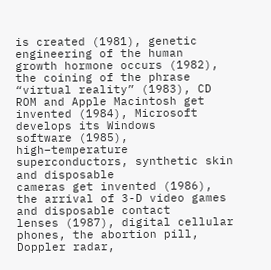is created (1981), genetic engineering of the human
growth hormone occurs (1982), the coining of the phrase “virtual reality” (1983), CD
ROM and Apple Macintosh get invented (1984), Microsoft develops its Windows
software (1985), high–temperature superconductors, synthetic skin and disposable
cameras get invented (1986), the arrival of 3-D video games and disposable contact
lenses (1987), digital cellular phones, the abortion pill, Doppler radar,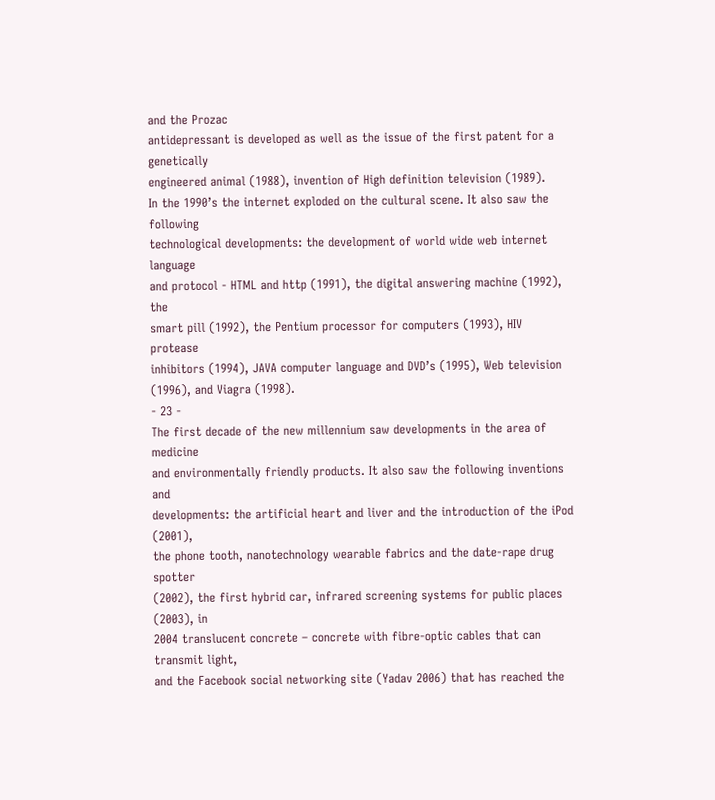and the Prozac
antidepressant is developed as well as the issue of the first patent for a genetically
engineered animal (1988), invention of High definition television (1989).
In the 1990’s the internet exploded on the cultural scene. It also saw the following
technological developments: the development of world wide web internet language
and protocol - HTML and http (1991), the digital answering machine (1992), the
smart pill (1992), the Pentium processor for computers (1993), HIV protease
inhibitors (1994), JAVA computer language and DVD’s (1995), Web television
(1996), and Viagra (1998).
- 23 -
The first decade of the new millennium saw developments in the area of medicine
and environmentally friendly products. It also saw the following inventions and
developments: the artificial heart and liver and the introduction of the iPod (2001),
the phone tooth, nanotechnology wearable fabrics and the date-rape drug spotter
(2002), the first hybrid car, infrared screening systems for public places (2003), in
2004 translucent concrete – concrete with fibre-optic cables that can transmit light,
and the Facebook social networking site (Yadav 2006) that has reached the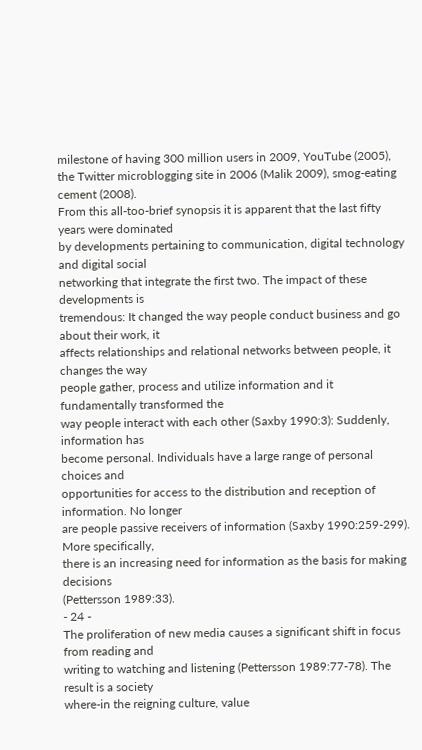milestone of having 300 million users in 2009, YouTube (2005), the Twitter microblogging site in 2006 (Malik 2009), smog-eating cement (2008).
From this all-too-brief synopsis it is apparent that the last fifty years were dominated
by developments pertaining to communication, digital technology and digital social
networking that integrate the first two. The impact of these developments is
tremendous: It changed the way people conduct business and go about their work, it
affects relationships and relational networks between people, it changes the way
people gather, process and utilize information and it fundamentally transformed the
way people interact with each other (Saxby 1990:3): Suddenly, information has
become personal. Individuals have a large range of personal choices and
opportunities for access to the distribution and reception of information. No longer
are people passive receivers of information (Saxby 1990:259-299). More specifically,
there is an increasing need for information as the basis for making decisions
(Pettersson 1989:33).
- 24 -
The proliferation of new media causes a significant shift in focus from reading and
writing to watching and listening (Pettersson 1989:77-78). The result is a society
where-in the reigning culture, value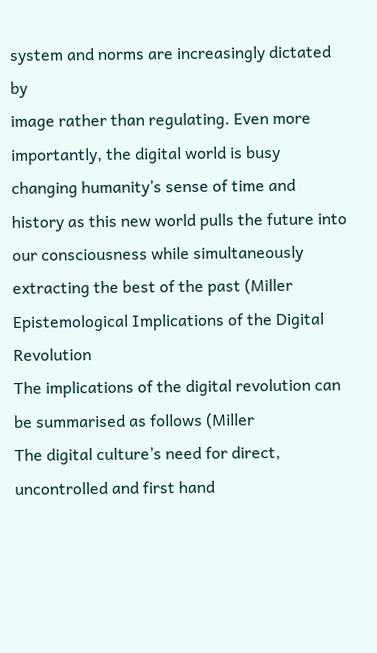system and norms are increasingly dictated by
image rather than regulating. Even more importantly, the digital world is busy
changing humanity’s sense of time and history as this new world pulls the future into
our consciousness while simultaneously extracting the best of the past (Miller
Epistemological Implications of the Digital Revolution
The implications of the digital revolution can be summarised as follows (Miller
The digital culture’s need for direct, uncontrolled and first hand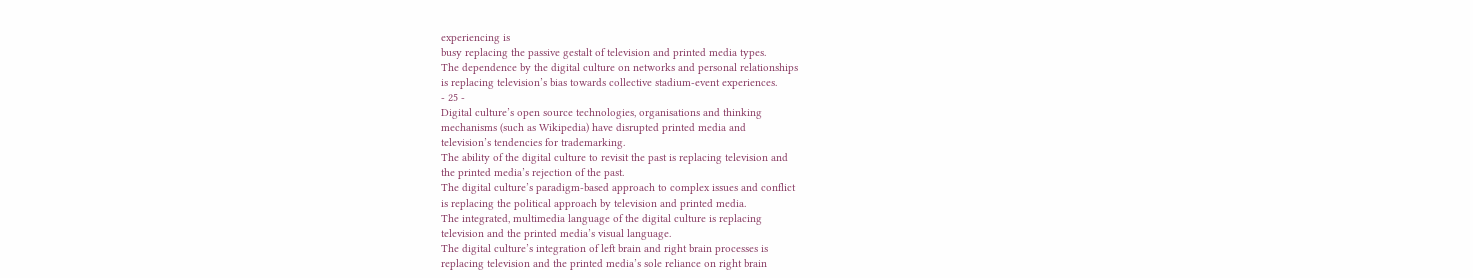experiencing is
busy replacing the passive gestalt of television and printed media types.
The dependence by the digital culture on networks and personal relationships
is replacing television’s bias towards collective stadium-event experiences.
- 25 -
Digital culture’s open source technologies, organisations and thinking
mechanisms (such as Wikipedia) have disrupted printed media and
television’s tendencies for trademarking.
The ability of the digital culture to revisit the past is replacing television and
the printed media’s rejection of the past.
The digital culture’s paradigm-based approach to complex issues and conflict
is replacing the political approach by television and printed media.
The integrated, multimedia language of the digital culture is replacing
television and the printed media’s visual language.
The digital culture’s integration of left brain and right brain processes is
replacing television and the printed media’s sole reliance on right brain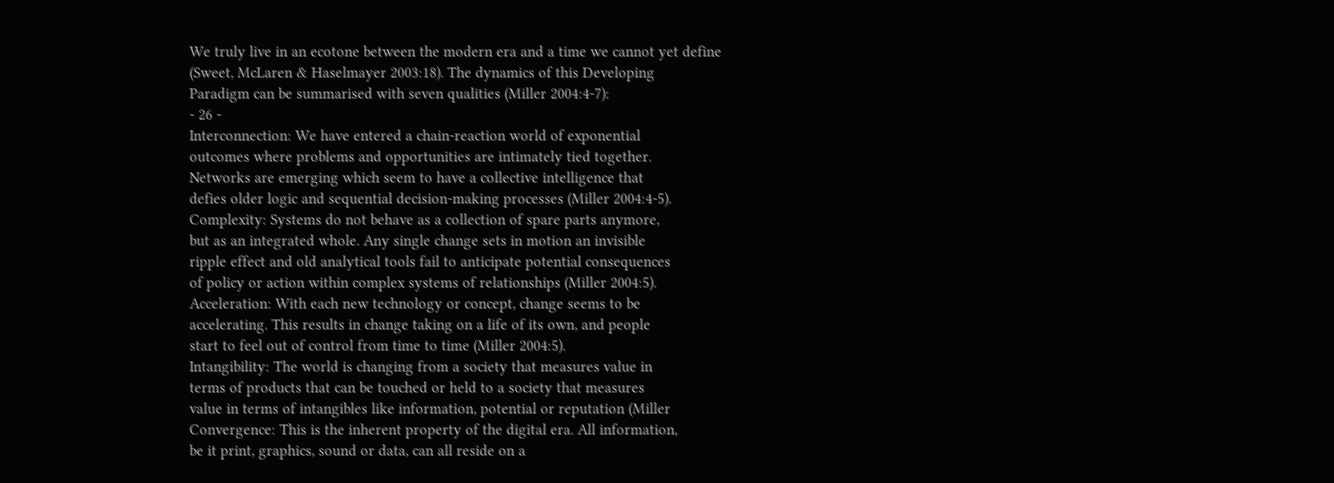We truly live in an ecotone between the modern era and a time we cannot yet define
(Sweet, McLaren & Haselmayer 2003:18). The dynamics of this Developing
Paradigm can be summarised with seven qualities (Miller 2004:4-7):
- 26 -
Interconnection: We have entered a chain-reaction world of exponential
outcomes where problems and opportunities are intimately tied together.
Networks are emerging which seem to have a collective intelligence that
defies older logic and sequential decision-making processes (Miller 2004:4-5).
Complexity: Systems do not behave as a collection of spare parts anymore,
but as an integrated whole. Any single change sets in motion an invisible
ripple effect and old analytical tools fail to anticipate potential consequences
of policy or action within complex systems of relationships (Miller 2004:5).
Acceleration: With each new technology or concept, change seems to be
accelerating. This results in change taking on a life of its own, and people
start to feel out of control from time to time (Miller 2004:5).
Intangibility: The world is changing from a society that measures value in
terms of products that can be touched or held to a society that measures
value in terms of intangibles like information, potential or reputation (Miller
Convergence: This is the inherent property of the digital era. All information,
be it print, graphics, sound or data, can all reside on a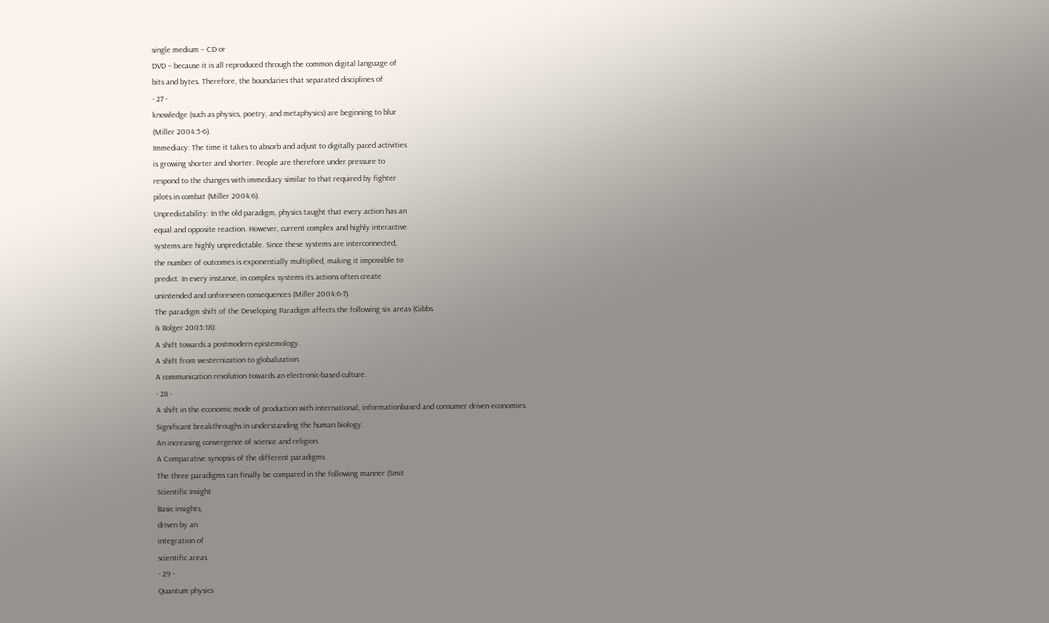single medium – CD or
DVD – because it is all reproduced through the common digital language of
bits and bytes. Therefore, the boundaries that separated disciplines of
- 27 -
knowledge (such as physics, poetry, and metaphysics) are beginning to blur
(Miller 2004:5-6).
Immediacy: The time it takes to absorb and adjust to digitally paced activities
is growing shorter and shorter. People are therefore under pressure to
respond to the changes with immediacy similar to that required by fighter
pilots in combat (Miller 2004:6).
Unpredictability: In the old paradigm, physics taught that every action has an
equal and opposite reaction. However, current complex and highly interactive
systems are highly unpredictable. Since these systems are interconnected,
the number of outcomes is exponentially multiplied, making it impossible to
predict. In every instance, in complex systems its actions often create
unintended and unforeseen consequences (Miller 2004:6-7).
The paradigm shift of the Developing Paradigm affects the following six areas (Gibbs
& Bolger 2005:18):
A shift towards a postmodern epistemology.
A shift from westernization to globalization.
A communication revolution towards an electronic-based culture.
- 28 -
A shift in the economic mode of production with international, informationbased and consumer driven economies.
Significant breakthroughs in understanding the human biology.
An increasing convergence of science and religion.
A Comparative synopsis of the different paradigms
The three paradigms can finally be compared in the following manner (Smit
Scientific Insight
Basic insights,
driven by an
integration of
scientific areas
- 29 -
Quantum physics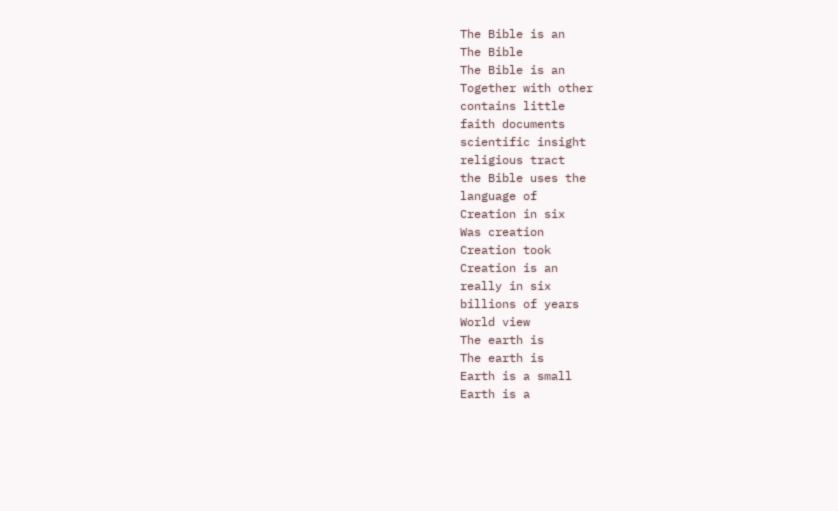The Bible is an
The Bible
The Bible is an
Together with other
contains little
faith documents
scientific insight
religious tract
the Bible uses the
language of
Creation in six
Was creation
Creation took
Creation is an
really in six
billions of years
World view
The earth is
The earth is
Earth is a small
Earth is a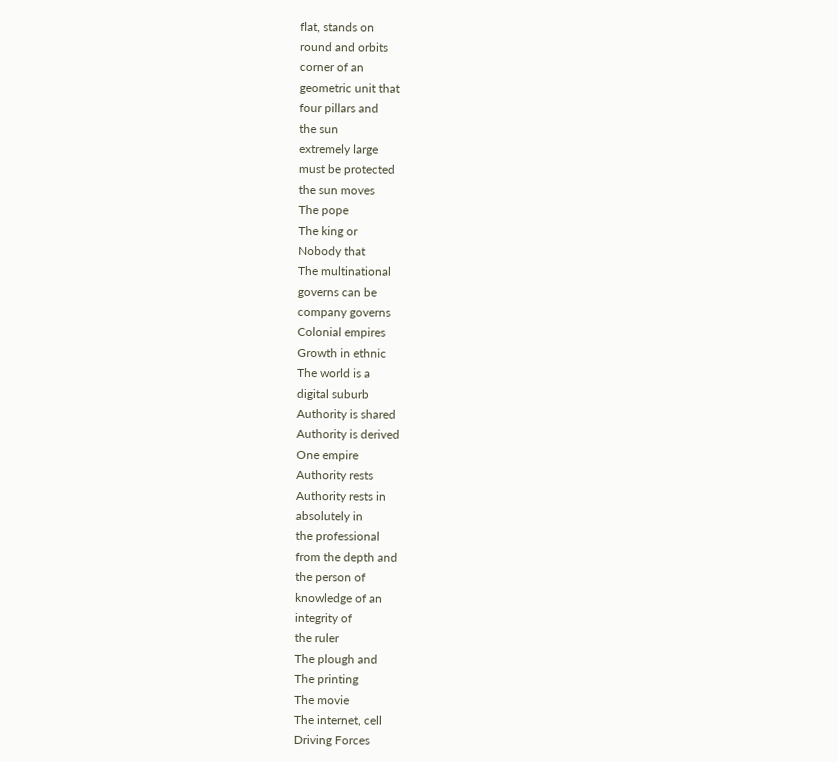flat, stands on
round and orbits
corner of an
geometric unit that
four pillars and
the sun
extremely large
must be protected
the sun moves
The pope
The king or
Nobody that
The multinational
governs can be
company governs
Colonial empires
Growth in ethnic
The world is a
digital suburb
Authority is shared
Authority is derived
One empire
Authority rests
Authority rests in
absolutely in
the professional
from the depth and
the person of
knowledge of an
integrity of
the ruler
The plough and
The printing
The movie
The internet, cell
Driving Forces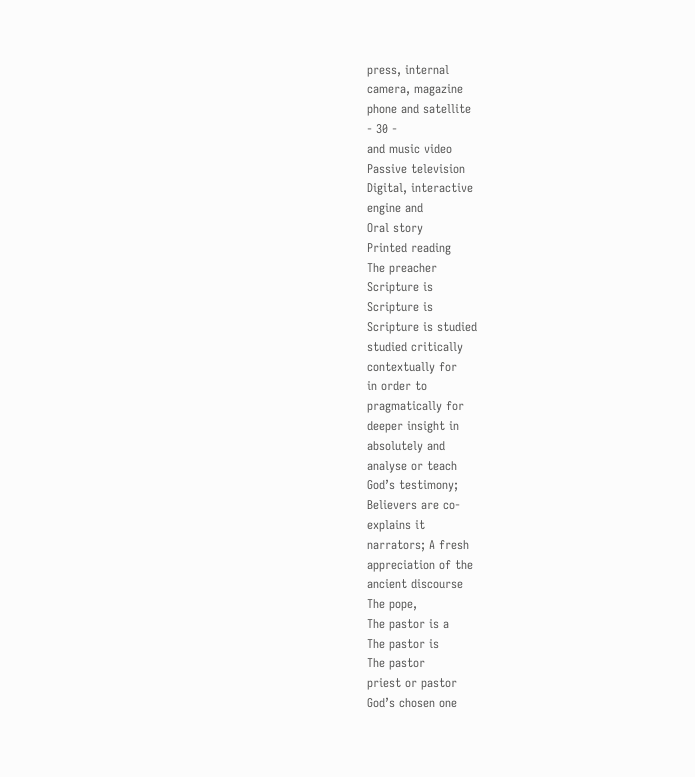press, internal
camera, magazine
phone and satellite
- 30 -
and music video
Passive television
Digital, interactive
engine and
Oral story
Printed reading
The preacher
Scripture is
Scripture is
Scripture is studied
studied critically
contextually for
in order to
pragmatically for
deeper insight in
absolutely and
analyse or teach
God’s testimony;
Believers are co-
explains it
narrators; A fresh
appreciation of the
ancient discourse
The pope,
The pastor is a
The pastor is
The pastor
priest or pastor
God’s chosen one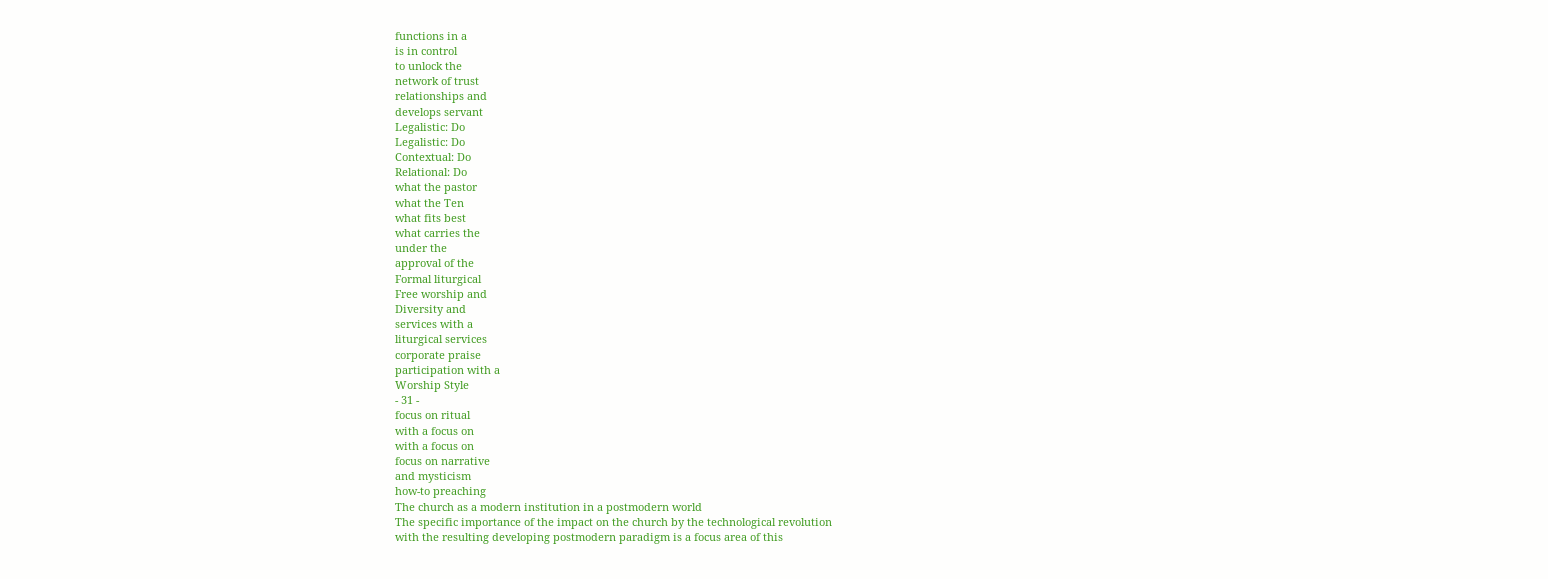functions in a
is in control
to unlock the
network of trust
relationships and
develops servant
Legalistic: Do
Legalistic: Do
Contextual: Do
Relational: Do
what the pastor
what the Ten
what fits best
what carries the
under the
approval of the
Formal liturgical
Free worship and
Diversity and
services with a
liturgical services
corporate praise
participation with a
Worship Style
- 31 -
focus on ritual
with a focus on
with a focus on
focus on narrative
and mysticism
how-to preaching
The church as a modern institution in a postmodern world
The specific importance of the impact on the church by the technological revolution
with the resulting developing postmodern paradigm is a focus area of this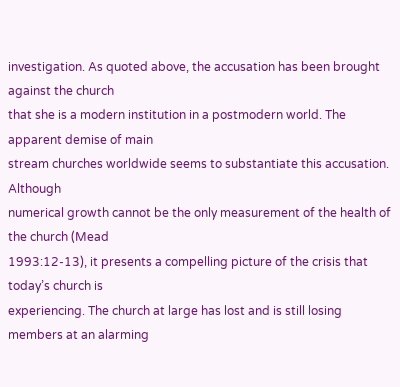investigation. As quoted above, the accusation has been brought against the church
that she is a modern institution in a postmodern world. The apparent demise of main
stream churches worldwide seems to substantiate this accusation. Although
numerical growth cannot be the only measurement of the health of the church (Mead
1993:12-13), it presents a compelling picture of the crisis that today’s church is
experiencing. The church at large has lost and is still losing members at an alarming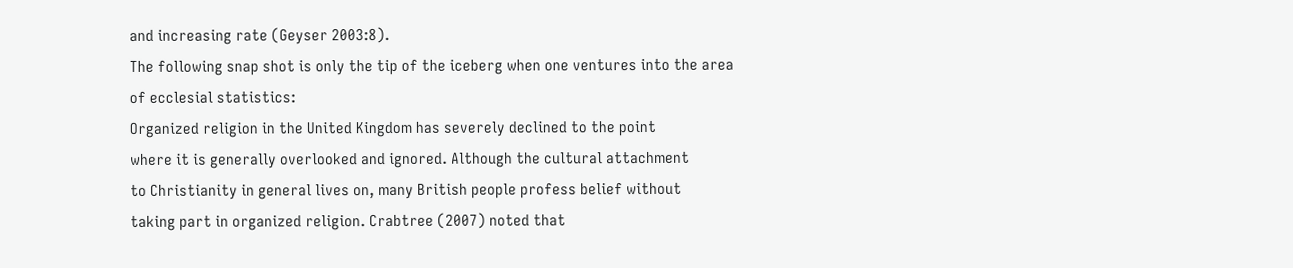and increasing rate (Geyser 2003:8).
The following snap shot is only the tip of the iceberg when one ventures into the area
of ecclesial statistics:
Organized religion in the United Kingdom has severely declined to the point
where it is generally overlooked and ignored. Although the cultural attachment
to Christianity in general lives on, many British people profess belief without
taking part in organized religion. Crabtree (2007) noted that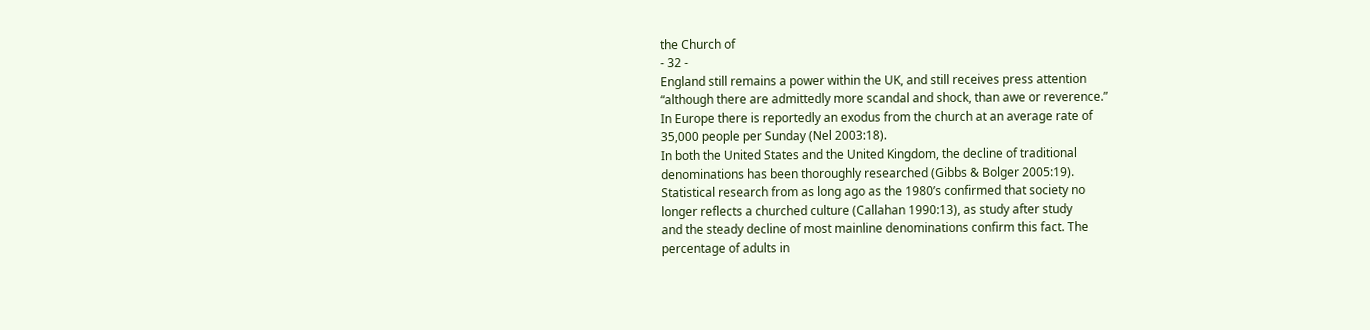the Church of
- 32 -
England still remains a power within the UK, and still receives press attention
“although there are admittedly more scandal and shock, than awe or reverence.”
In Europe there is reportedly an exodus from the church at an average rate of
35,000 people per Sunday (Nel 2003:18).
In both the United States and the United Kingdom, the decline of traditional
denominations has been thoroughly researched (Gibbs & Bolger 2005:19).
Statistical research from as long ago as the 1980’s confirmed that society no
longer reflects a churched culture (Callahan 1990:13), as study after study
and the steady decline of most mainline denominations confirm this fact. The
percentage of adults in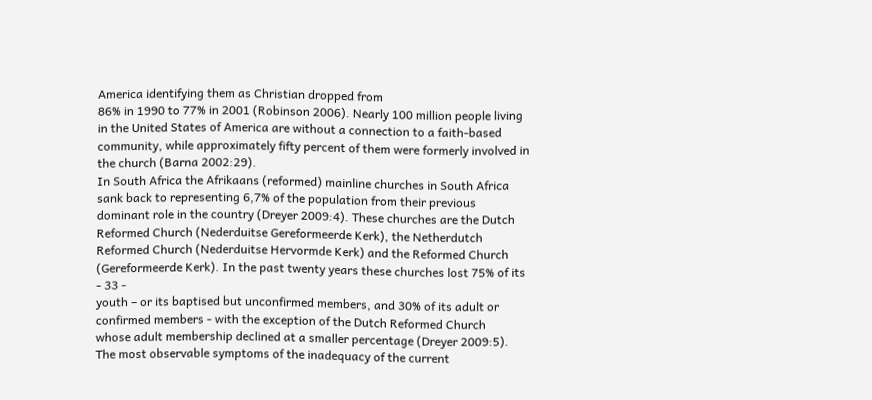America identifying them as Christian dropped from
86% in 1990 to 77% in 2001 (Robinson 2006). Nearly 100 million people living
in the United States of America are without a connection to a faith-based
community, while approximately fifty percent of them were formerly involved in
the church (Barna 2002:29).
In South Africa the Afrikaans (reformed) mainline churches in South Africa
sank back to representing 6,7% of the population from their previous
dominant role in the country (Dreyer 2009:4). These churches are the Dutch
Reformed Church (Nederduitse Gereformeerde Kerk), the Netherdutch
Reformed Church (Nederduitse Hervormde Kerk) and the Reformed Church
(Gereformeerde Kerk). In the past twenty years these churches lost 75% of its
- 33 -
youth – or its baptised but unconfirmed members, and 30% of its adult or
confirmed members - with the exception of the Dutch Reformed Church
whose adult membership declined at a smaller percentage (Dreyer 2009:5).
The most observable symptoms of the inadequacy of the current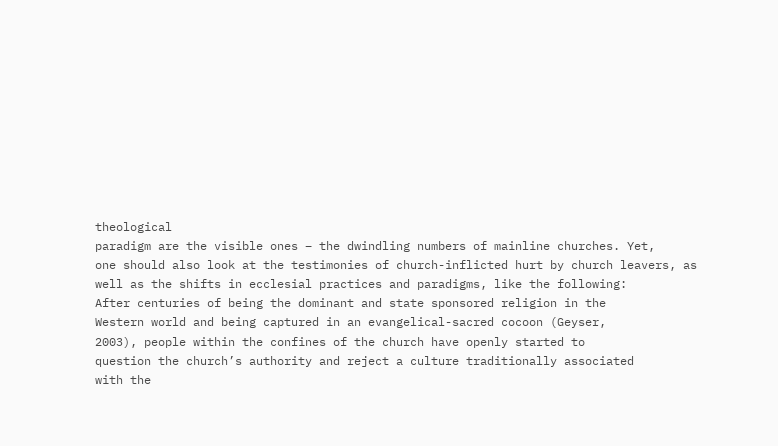theological
paradigm are the visible ones – the dwindling numbers of mainline churches. Yet,
one should also look at the testimonies of church-inflicted hurt by church leavers, as
well as the shifts in ecclesial practices and paradigms, like the following:
After centuries of being the dominant and state sponsored religion in the
Western world and being captured in an evangelical-sacred cocoon (Geyser,
2003), people within the confines of the church have openly started to
question the church’s authority and reject a culture traditionally associated
with the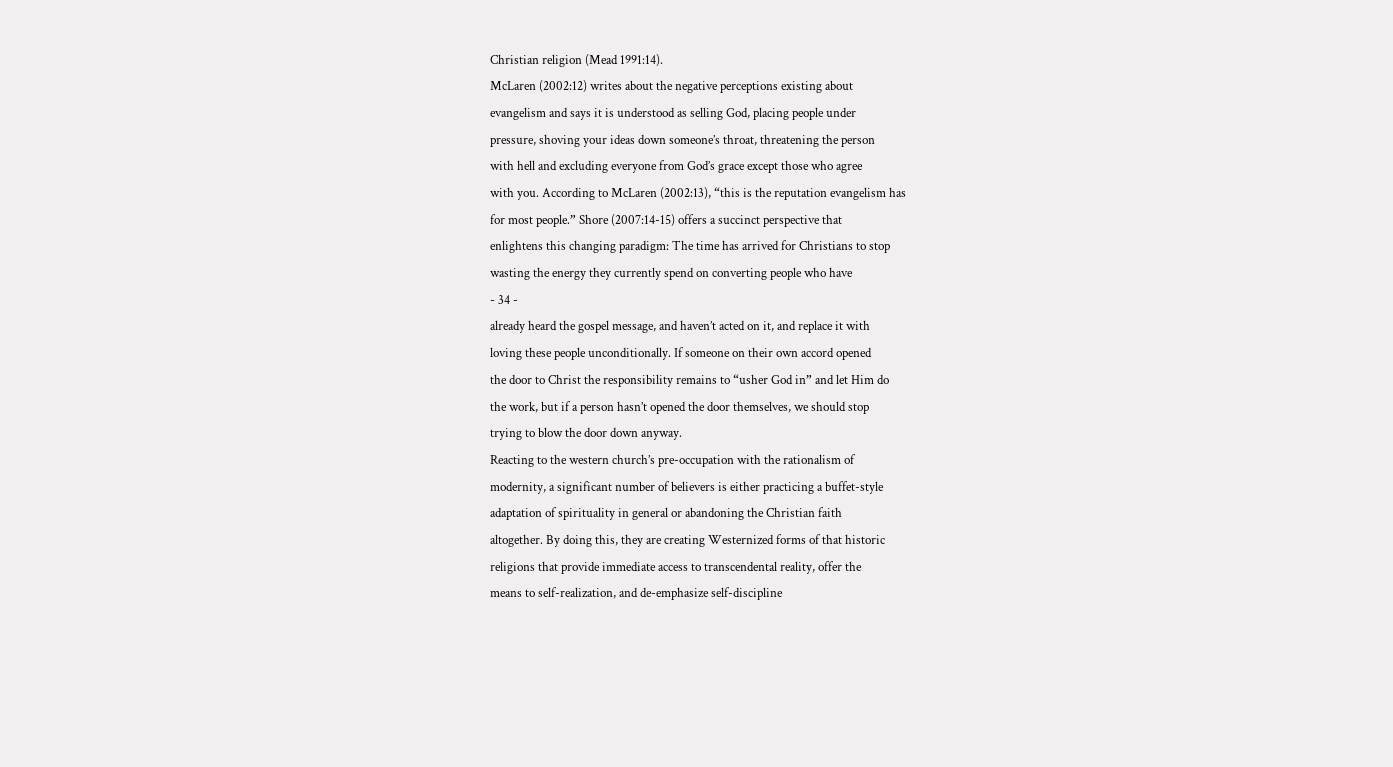Christian religion (Mead 1991:14).
McLaren (2002:12) writes about the negative perceptions existing about
evangelism and says it is understood as selling God, placing people under
pressure, shoving your ideas down someone’s throat, threatening the person
with hell and excluding everyone from God’s grace except those who agree
with you. According to McLaren (2002:13), “this is the reputation evangelism has
for most people.” Shore (2007:14-15) offers a succinct perspective that
enlightens this changing paradigm: The time has arrived for Christians to stop
wasting the energy they currently spend on converting people who have
- 34 -
already heard the gospel message, and haven’t acted on it, and replace it with
loving these people unconditionally. If someone on their own accord opened
the door to Christ the responsibility remains to “usher God in” and let Him do
the work, but if a person hasn’t opened the door themselves, we should stop
trying to blow the door down anyway.
Reacting to the western church’s pre-occupation with the rationalism of
modernity, a significant number of believers is either practicing a buffet-style
adaptation of spirituality in general or abandoning the Christian faith
altogether. By doing this, they are creating Westernized forms of that historic
religions that provide immediate access to transcendental reality, offer the
means to self-realization, and de-emphasize self-discipline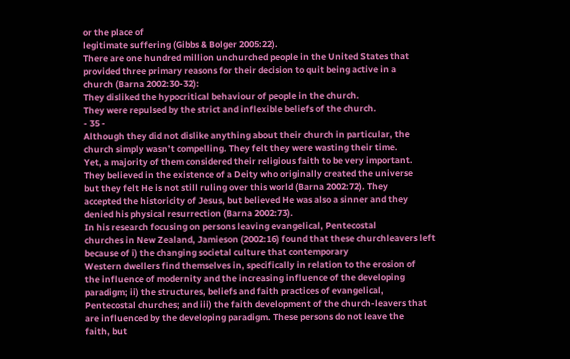or the place of
legitimate suffering (Gibbs & Bolger 2005:22).
There are one hundred million unchurched people in the United States that
provided three primary reasons for their decision to quit being active in a
church (Barna 2002:30-32):
They disliked the hypocritical behaviour of people in the church.
They were repulsed by the strict and inflexible beliefs of the church.
- 35 -
Although they did not dislike anything about their church in particular, the
church simply wasn’t compelling. They felt they were wasting their time.
Yet, a majority of them considered their religious faith to be very important.
They believed in the existence of a Deity who originally created the universe
but they felt He is not still ruling over this world (Barna 2002:72). They
accepted the historicity of Jesus, but believed He was also a sinner and they
denied his physical resurrection (Barna 2002:73).
In his research focusing on persons leaving evangelical, Pentecostal
churches in New Zealand, Jamieson (2002:16) found that these churchleavers left because of i) the changing societal culture that contemporary
Western dwellers find themselves in, specifically in relation to the erosion of
the influence of modernity and the increasing influence of the developing
paradigm; ii) the structures, beliefs and faith practices of evangelical,
Pentecostal churches; and iii) the faith development of the church-leavers that
are influenced by the developing paradigm. These persons do not leave the
faith, but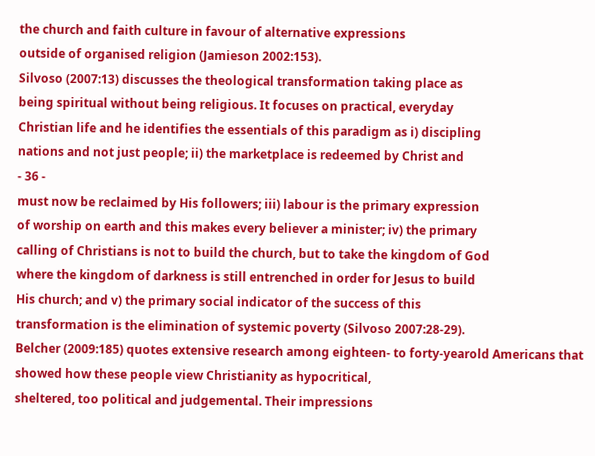the church and faith culture in favour of alternative expressions
outside of organised religion (Jamieson 2002:153).
Silvoso (2007:13) discusses the theological transformation taking place as
being spiritual without being religious. It focuses on practical, everyday
Christian life and he identifies the essentials of this paradigm as i) discipling
nations and not just people; ii) the marketplace is redeemed by Christ and
- 36 -
must now be reclaimed by His followers; iii) labour is the primary expression
of worship on earth and this makes every believer a minister; iv) the primary
calling of Christians is not to build the church, but to take the kingdom of God
where the kingdom of darkness is still entrenched in order for Jesus to build
His church; and v) the primary social indicator of the success of this
transformation is the elimination of systemic poverty (Silvoso 2007:28-29).
Belcher (2009:185) quotes extensive research among eighteen- to forty-yearold Americans that showed how these people view Christianity as hypocritical,
sheltered, too political and judgemental. Their impressions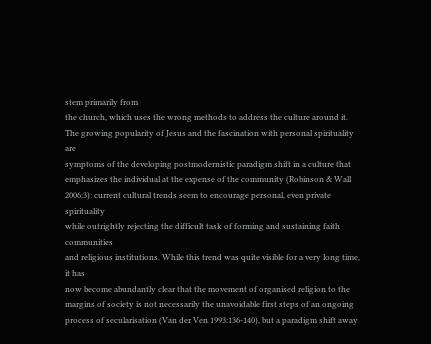stem primarily from
the church, which uses the wrong methods to address the culture around it.
The growing popularity of Jesus and the fascination with personal spirituality are
symptoms of the developing postmodernistic paradigm shift in a culture that
emphasizes the individual at the expense of the community (Robinson & Wall
2006:3): current cultural trends seem to encourage personal, even private spirituality
while outrightly rejecting the difficult task of forming and sustaining faith communities
and religious institutions. While this trend was quite visible for a very long time, it has
now become abundantly clear that the movement of organised religion to the
margins of society is not necessarily the unavoidable first steps of an ongoing
process of secularisation (Van der Ven 1993:136-140), but a paradigm shift away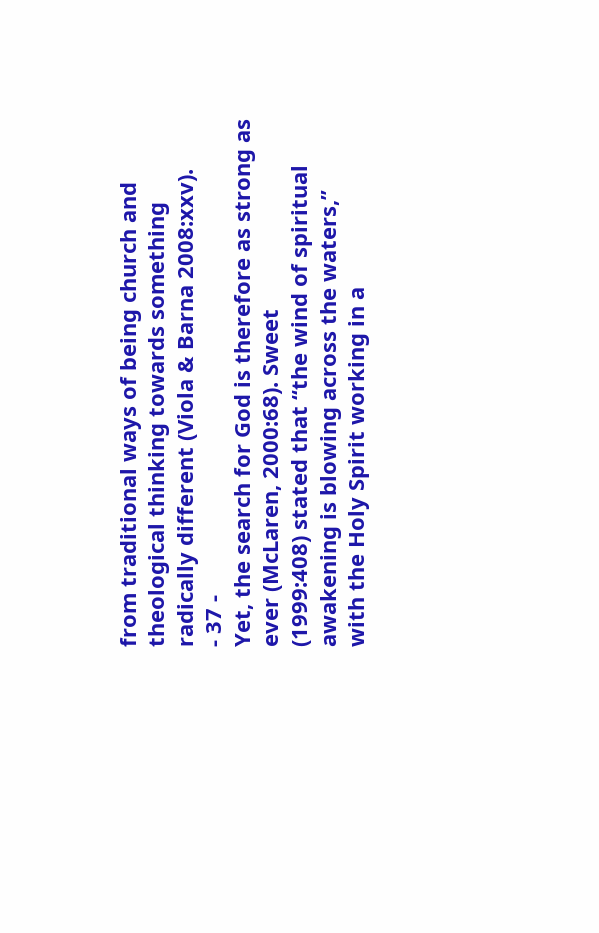from traditional ways of being church and theological thinking towards something
radically different (Viola & Barna 2008:xxv).
- 37 -
Yet, the search for God is therefore as strong as ever (McLaren, 2000:68). Sweet
(1999:408) stated that “the wind of spiritual awakening is blowing across the waters,”
with the Holy Spirit working in a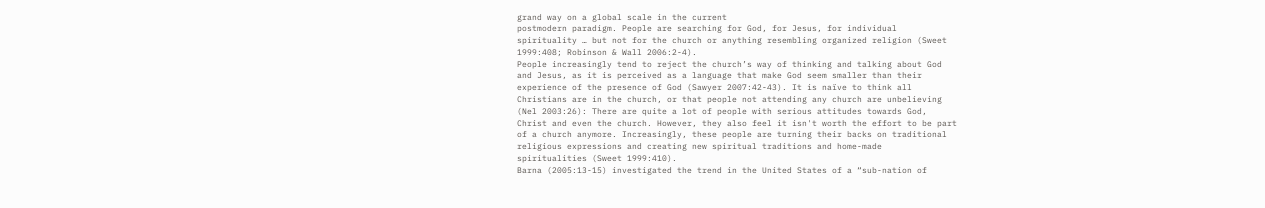grand way on a global scale in the current
postmodern paradigm. People are searching for God, for Jesus, for individual
spirituality … but not for the church or anything resembling organized religion (Sweet
1999:408; Robinson & Wall 2006:2-4).
People increasingly tend to reject the church’s way of thinking and talking about God
and Jesus, as it is perceived as a language that make God seem smaller than their
experience of the presence of God (Sawyer 2007:42-43). It is naïve to think all
Christians are in the church, or that people not attending any church are unbelieving
(Nel 2003:26): There are quite a lot of people with serious attitudes towards God,
Christ and even the church. However, they also feel it isn't worth the effort to be part
of a church anymore. Increasingly, these people are turning their backs on traditional
religious expressions and creating new spiritual traditions and home-made
spiritualities (Sweet 1999:410).
Barna (2005:13-15) investigated the trend in the United States of a “sub-nation of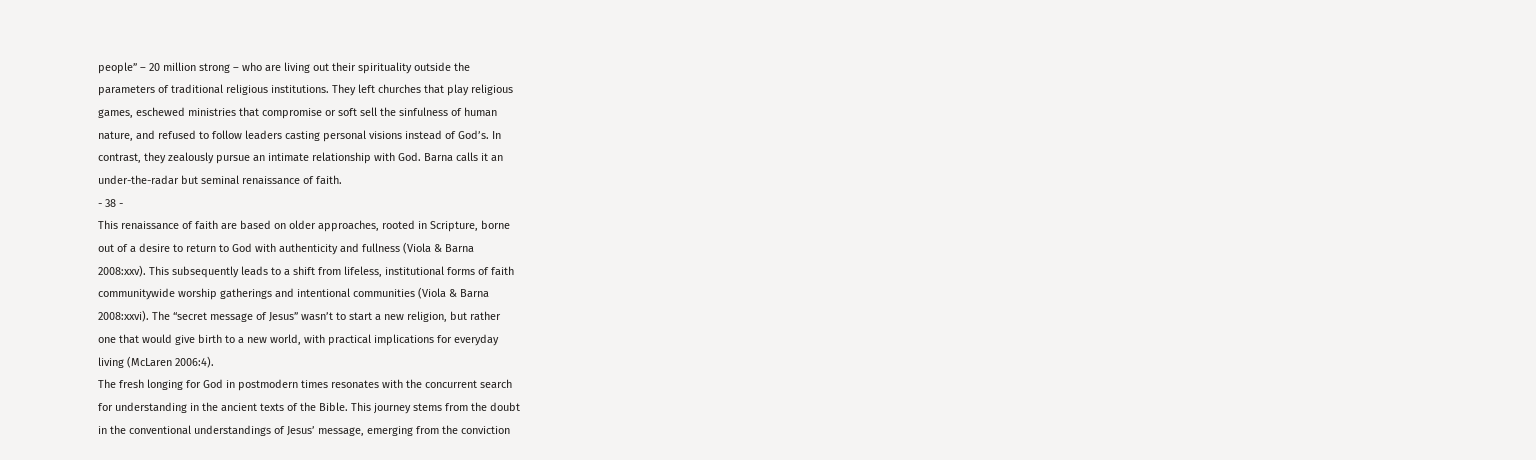people” – 20 million strong – who are living out their spirituality outside the
parameters of traditional religious institutions. They left churches that play religious
games, eschewed ministries that compromise or soft sell the sinfulness of human
nature, and refused to follow leaders casting personal visions instead of God’s. In
contrast, they zealously pursue an intimate relationship with God. Barna calls it an
under-the-radar but seminal renaissance of faith.
- 38 -
This renaissance of faith are based on older approaches, rooted in Scripture, borne
out of a desire to return to God with authenticity and fullness (Viola & Barna
2008:xxv). This subsequently leads to a shift from lifeless, institutional forms of faith
communitywide worship gatherings and intentional communities (Viola & Barna
2008:xxvi). The “secret message of Jesus” wasn’t to start a new religion, but rather
one that would give birth to a new world, with practical implications for everyday
living (McLaren 2006:4).
The fresh longing for God in postmodern times resonates with the concurrent search
for understanding in the ancient texts of the Bible. This journey stems from the doubt
in the conventional understandings of Jesus’ message, emerging from the conviction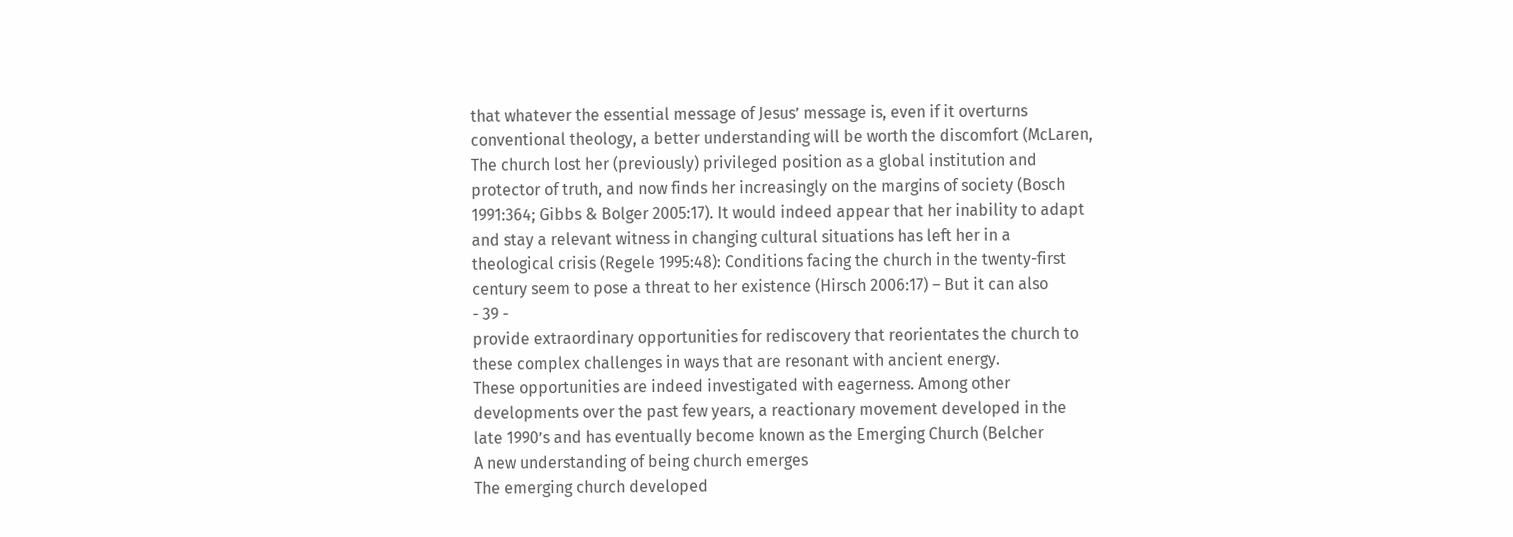that whatever the essential message of Jesus’ message is, even if it overturns
conventional theology, a better understanding will be worth the discomfort (McLaren,
The church lost her (previously) privileged position as a global institution and
protector of truth, and now finds her increasingly on the margins of society (Bosch
1991:364; Gibbs & Bolger 2005:17). It would indeed appear that her inability to adapt
and stay a relevant witness in changing cultural situations has left her in a
theological crisis (Regele 1995:48): Conditions facing the church in the twenty-first
century seem to pose a threat to her existence (Hirsch 2006:17) – But it can also
- 39 -
provide extraordinary opportunities for rediscovery that reorientates the church to
these complex challenges in ways that are resonant with ancient energy.
These opportunities are indeed investigated with eagerness. Among other
developments over the past few years, a reactionary movement developed in the
late 1990’s and has eventually become known as the Emerging Church (Belcher
A new understanding of being church emerges
The emerging church developed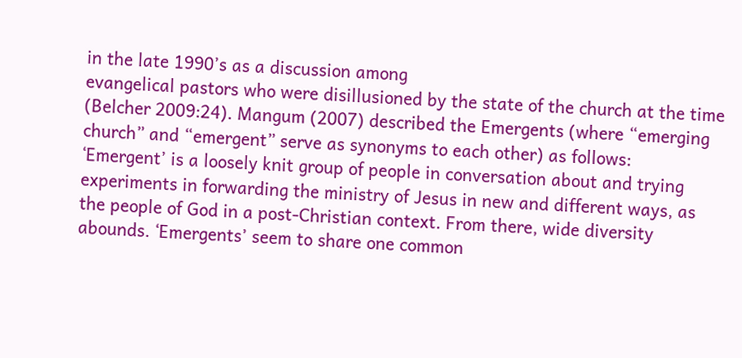in the late 1990’s as a discussion among
evangelical pastors who were disillusioned by the state of the church at the time
(Belcher 2009:24). Mangum (2007) described the Emergents (where “emerging
church” and “emergent” serve as synonyms to each other) as follows:
‘Emergent’ is a loosely knit group of people in conversation about and trying
experiments in forwarding the ministry of Jesus in new and different ways, as
the people of God in a post-Christian context. From there, wide diversity
abounds. ‘Emergents’ seem to share one common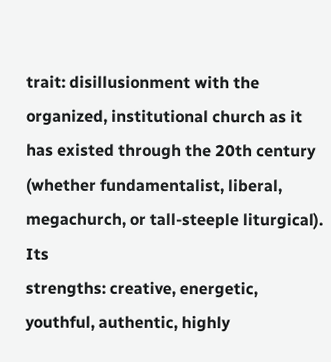trait: disillusionment with the
organized, institutional church as it has existed through the 20th century
(whether fundamentalist, liberal, megachurch, or tall-steeple liturgical). Its
strengths: creative, energetic, youthful, authentic, highly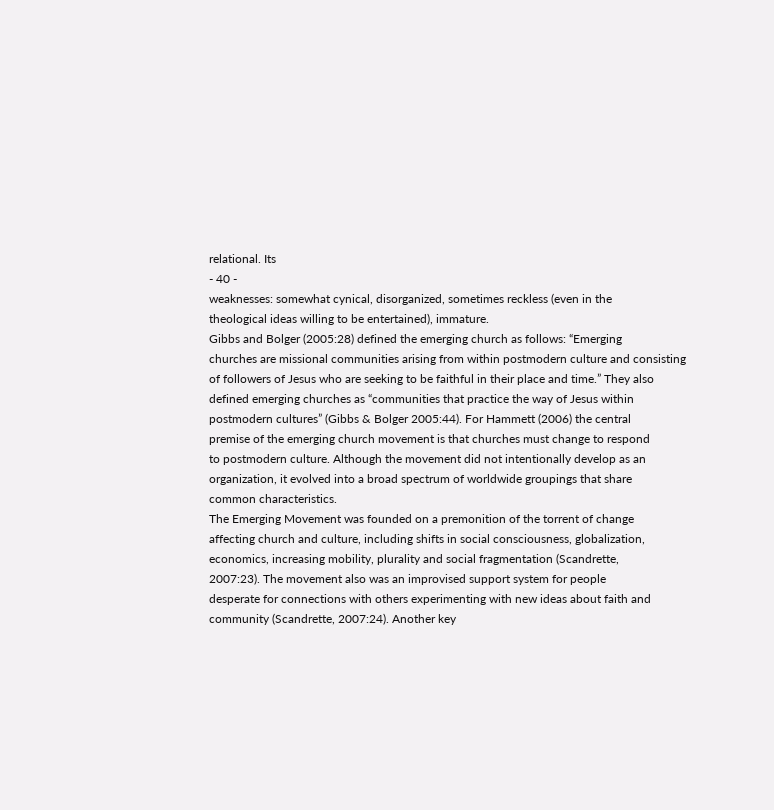relational. Its
- 40 -
weaknesses: somewhat cynical, disorganized, sometimes reckless (even in the
theological ideas willing to be entertained), immature.
Gibbs and Bolger (2005:28) defined the emerging church as follows: “Emerging
churches are missional communities arising from within postmodern culture and consisting
of followers of Jesus who are seeking to be faithful in their place and time.” They also
defined emerging churches as “communities that practice the way of Jesus within
postmodern cultures” (Gibbs & Bolger 2005:44). For Hammett (2006) the central
premise of the emerging church movement is that churches must change to respond
to postmodern culture. Although the movement did not intentionally develop as an
organization, it evolved into a broad spectrum of worldwide groupings that share
common characteristics.
The Emerging Movement was founded on a premonition of the torrent of change
affecting church and culture, including shifts in social consciousness, globalization,
economics, increasing mobility, plurality and social fragmentation (Scandrette,
2007:23). The movement also was an improvised support system for people
desperate for connections with others experimenting with new ideas about faith and
community (Scandrette, 2007:24). Another key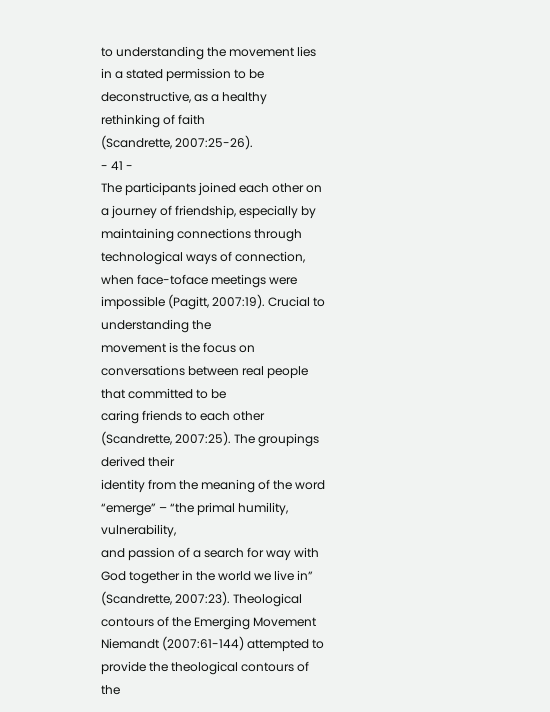to understanding the movement lies
in a stated permission to be deconstructive, as a healthy rethinking of faith
(Scandrette, 2007:25-26).
- 41 -
The participants joined each other on a journey of friendship, especially by
maintaining connections through technological ways of connection, when face-toface meetings were impossible (Pagitt, 2007:19). Crucial to understanding the
movement is the focus on conversations between real people that committed to be
caring friends to each other (Scandrette, 2007:25). The groupings derived their
identity from the meaning of the word “emerge” – “the primal humility, vulnerability,
and passion of a search for way with God together in the world we live in”
(Scandrette, 2007:23). Theological contours of the Emerging Movement
Niemandt (2007:61-144) attempted to provide the theological contours of the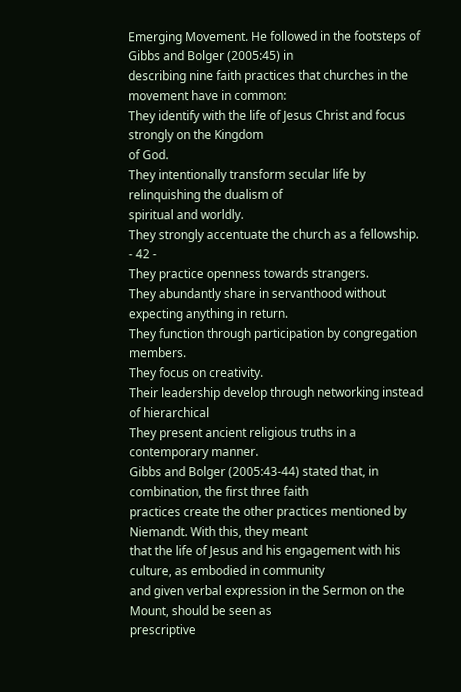Emerging Movement. He followed in the footsteps of Gibbs and Bolger (2005:45) in
describing nine faith practices that churches in the movement have in common:
They identify with the life of Jesus Christ and focus strongly on the Kingdom
of God.
They intentionally transform secular life by relinquishing the dualism of
spiritual and worldly.
They strongly accentuate the church as a fellowship.
- 42 -
They practice openness towards strangers.
They abundantly share in servanthood without expecting anything in return.
They function through participation by congregation members.
They focus on creativity.
Their leadership develop through networking instead of hierarchical
They present ancient religious truths in a contemporary manner.
Gibbs and Bolger (2005:43-44) stated that, in combination, the first three faith
practices create the other practices mentioned by Niemandt. With this, they meant
that the life of Jesus and his engagement with his culture, as embodied in community
and given verbal expression in the Sermon on the Mount, should be seen as
prescriptive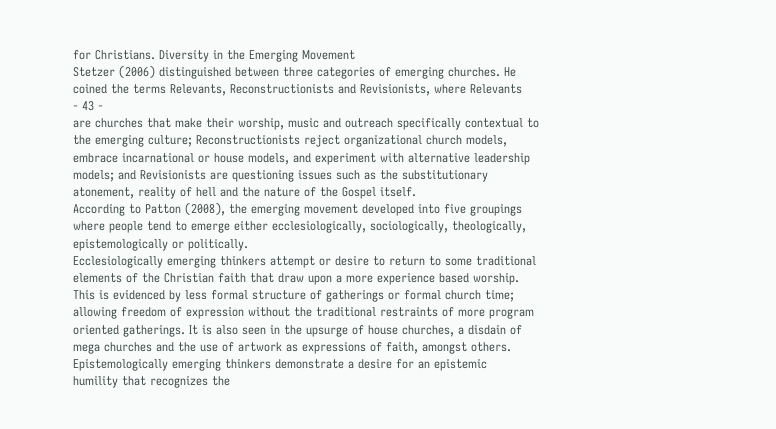for Christians. Diversity in the Emerging Movement
Stetzer (2006) distinguished between three categories of emerging churches. He
coined the terms Relevants, Reconstructionists and Revisionists, where Relevants
- 43 -
are churches that make their worship, music and outreach specifically contextual to
the emerging culture; Reconstructionists reject organizational church models,
embrace incarnational or house models, and experiment with alternative leadership
models; and Revisionists are questioning issues such as the substitutionary
atonement, reality of hell and the nature of the Gospel itself.
According to Patton (2008), the emerging movement developed into five groupings
where people tend to emerge either ecclesiologically, sociologically, theologically,
epistemologically or politically.
Ecclesiologically emerging thinkers attempt or desire to return to some traditional
elements of the Christian faith that draw upon a more experience based worship.
This is evidenced by less formal structure of gatherings or formal church time;
allowing freedom of expression without the traditional restraints of more program
oriented gatherings. It is also seen in the upsurge of house churches, a disdain of
mega churches and the use of artwork as expressions of faith, amongst others.
Epistemologically emerging thinkers demonstrate a desire for an epistemic
humility that recognizes the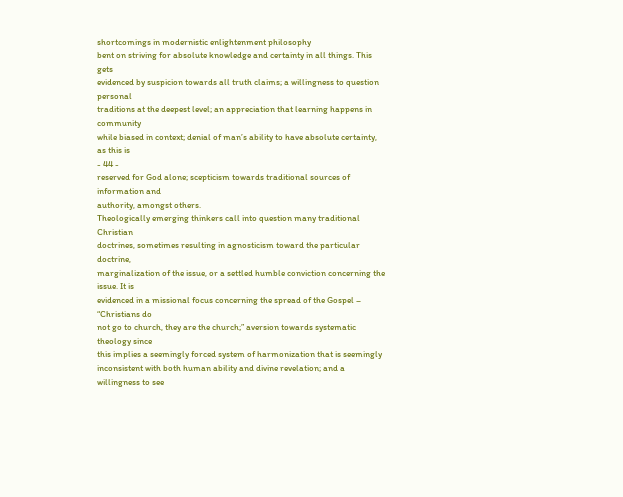shortcomings in modernistic enlightenment philosophy
bent on striving for absolute knowledge and certainty in all things. This gets
evidenced by suspicion towards all truth claims; a willingness to question personal
traditions at the deepest level; an appreciation that learning happens in community
while biased in context; denial of man’s ability to have absolute certainty, as this is
- 44 -
reserved for God alone; scepticism towards traditional sources of information and
authority, amongst others.
Theologically emerging thinkers call into question many traditional Christian
doctrines, sometimes resulting in agnosticism toward the particular doctrine,
marginalization of the issue, or a settled humble conviction concerning the issue. It is
evidenced in a missional focus concerning the spread of the Gospel – “Christians do
not go to church, they are the church;” aversion towards systematic theology since
this implies a seemingly forced system of harmonization that is seemingly
inconsistent with both human ability and divine revelation; and a willingness to see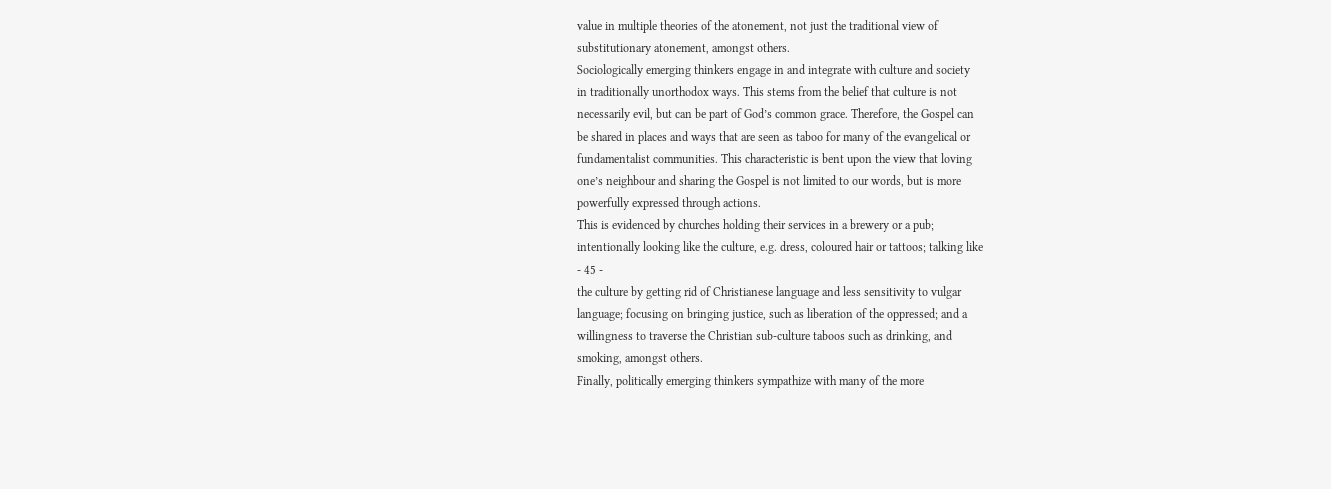value in multiple theories of the atonement, not just the traditional view of
substitutionary atonement, amongst others.
Sociologically emerging thinkers engage in and integrate with culture and society
in traditionally unorthodox ways. This stems from the belief that culture is not
necessarily evil, but can be part of God’s common grace. Therefore, the Gospel can
be shared in places and ways that are seen as taboo for many of the evangelical or
fundamentalist communities. This characteristic is bent upon the view that loving
one’s neighbour and sharing the Gospel is not limited to our words, but is more
powerfully expressed through actions.
This is evidenced by churches holding their services in a brewery or a pub;
intentionally looking like the culture, e.g. dress, coloured hair or tattoos; talking like
- 45 -
the culture by getting rid of Christianese language and less sensitivity to vulgar
language; focusing on bringing justice, such as liberation of the oppressed; and a
willingness to traverse the Christian sub-culture taboos such as drinking, and
smoking, amongst others.
Finally, politically emerging thinkers sympathize with many of the more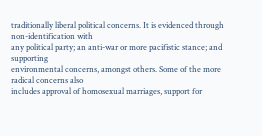traditionally liberal political concerns. It is evidenced through non-identification with
any political party; an anti-war or more pacifistic stance; and supporting
environmental concerns, amongst others. Some of the more radical concerns also
includes approval of homosexual marriages, support for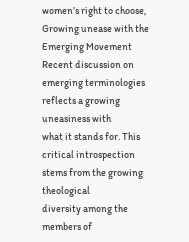women’s right to choose,
Growing unease with the Emerging Movement
Recent discussion on emerging terminologies reflects a growing uneasiness with
what it stands for. This critical introspection stems from the growing theological
diversity among the members of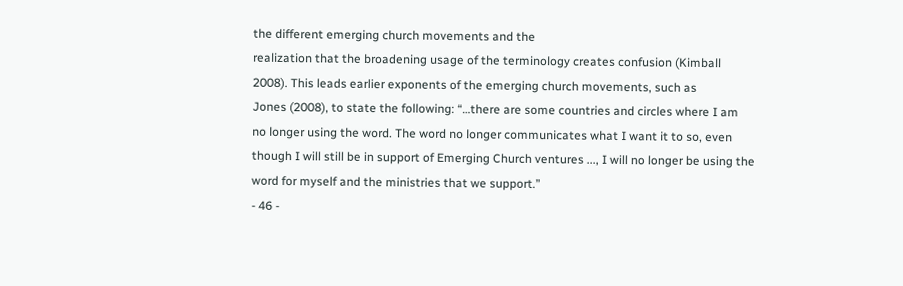the different emerging church movements and the
realization that the broadening usage of the terminology creates confusion (Kimball
2008). This leads earlier exponents of the emerging church movements, such as
Jones (2008), to state the following: “…there are some countries and circles where I am
no longer using the word. The word no longer communicates what I want it to so, even
though I will still be in support of Emerging Church ventures ..., I will no longer be using the
word for myself and the ministries that we support.”
- 46 -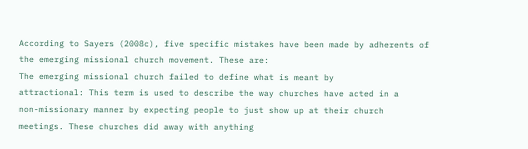According to Sayers (2008c), five specific mistakes have been made by adherents of
the emerging missional church movement. These are:
The emerging missional church failed to define what is meant by
attractional: This term is used to describe the way churches have acted in a
non-missionary manner by expecting people to just show up at their church
meetings. These churches did away with anything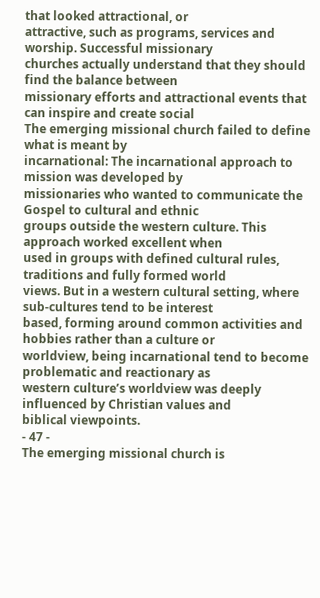that looked attractional, or
attractive, such as programs, services and worship. Successful missionary
churches actually understand that they should find the balance between
missionary efforts and attractional events that can inspire and create social
The emerging missional church failed to define what is meant by
incarnational: The incarnational approach to mission was developed by
missionaries who wanted to communicate the Gospel to cultural and ethnic
groups outside the western culture. This approach worked excellent when
used in groups with defined cultural rules, traditions and fully formed world
views. But in a western cultural setting, where sub-cultures tend to be interest
based, forming around common activities and hobbies rather than a culture or
worldview, being incarnational tend to become problematic and reactionary as
western culture’s worldview was deeply influenced by Christian values and
biblical viewpoints.
- 47 -
The emerging missional church is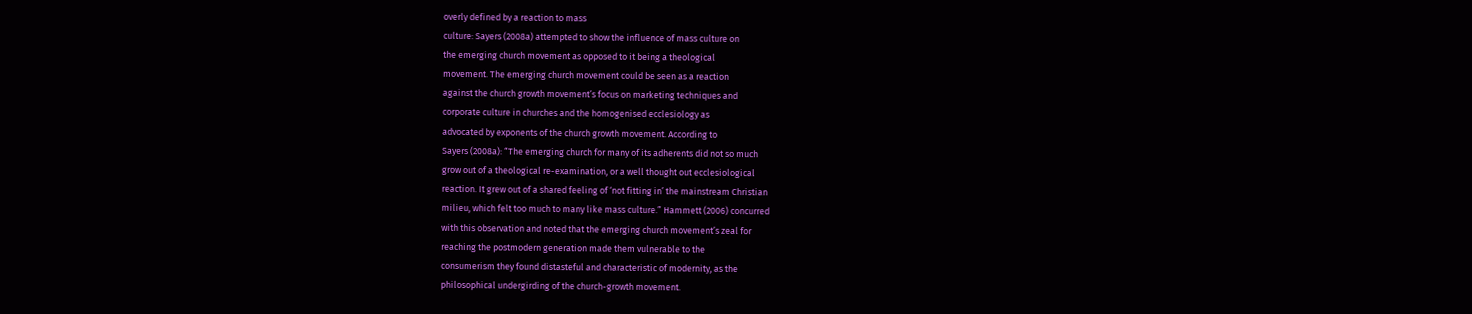overly defined by a reaction to mass
culture: Sayers (2008a) attempted to show the influence of mass culture on
the emerging church movement as opposed to it being a theological
movement. The emerging church movement could be seen as a reaction
against the church growth movement’s focus on marketing techniques and
corporate culture in churches and the homogenised ecclesiology as
advocated by exponents of the church growth movement. According to
Sayers (2008a): “The emerging church for many of its adherents did not so much
grow out of a theological re-examination, or a well thought out ecclesiological
reaction. It grew out of a shared feeling of ‘not fitting in’ the mainstream Christian
milieu, which felt too much to many like mass culture.” Hammett (2006) concurred
with this observation and noted that the emerging church movement’s zeal for
reaching the postmodern generation made them vulnerable to the
consumerism they found distasteful and characteristic of modernity, as the
philosophical undergirding of the church-growth movement.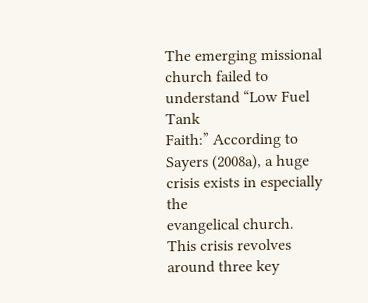The emerging missional church failed to understand “Low Fuel Tank
Faith:” According to Sayers (2008a), a huge crisis exists in especially the
evangelical church. This crisis revolves around three key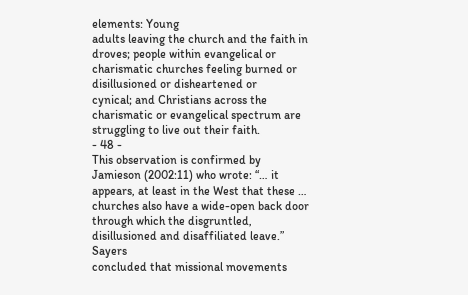elements: Young
adults leaving the church and the faith in droves; people within evangelical or
charismatic churches feeling burned or disillusioned or disheartened or
cynical; and Christians across the charismatic or evangelical spectrum are
struggling to live out their faith.
- 48 -
This observation is confirmed by Jamieson (2002:11) who wrote: “… it
appears, at least in the West that these … churches also have a wide-open back door
through which the disgruntled, disillusioned and disaffiliated leave.” Sayers
concluded that missional movements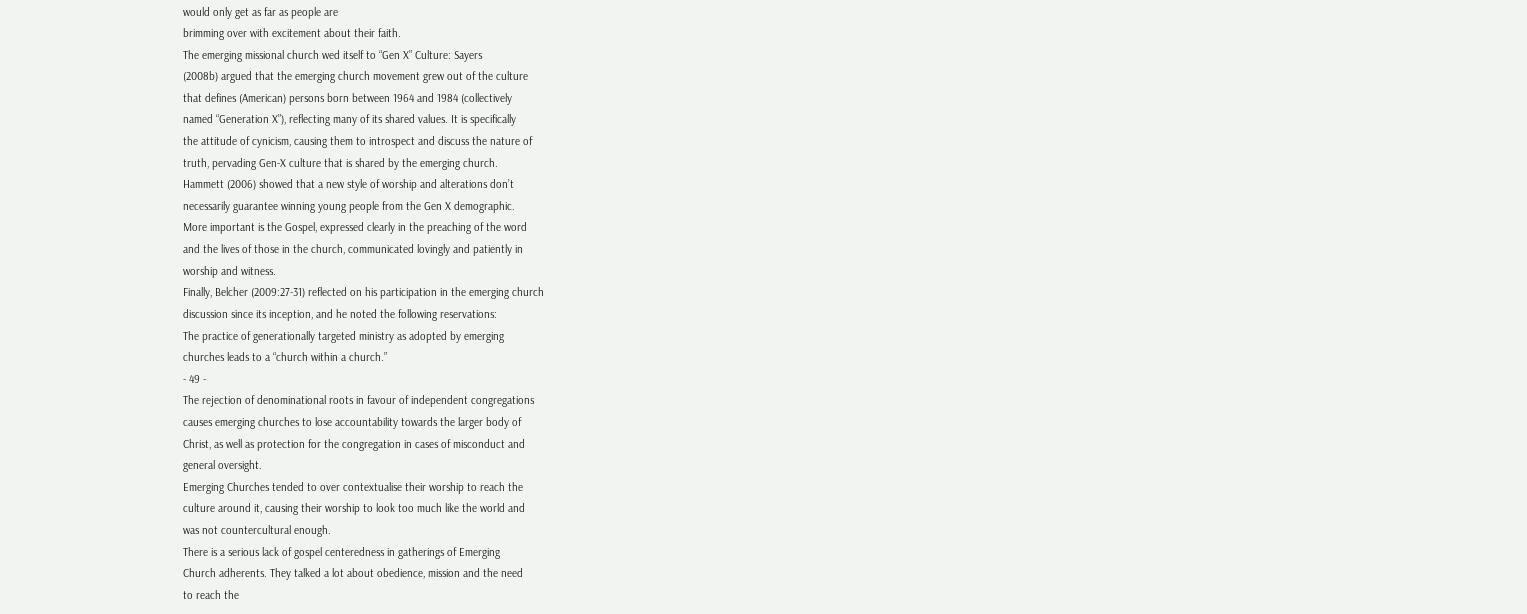would only get as far as people are
brimming over with excitement about their faith.
The emerging missional church wed itself to “Gen X” Culture: Sayers
(2008b) argued that the emerging church movement grew out of the culture
that defines (American) persons born between 1964 and 1984 (collectively
named “Generation X”), reflecting many of its shared values. It is specifically
the attitude of cynicism, causing them to introspect and discuss the nature of
truth, pervading Gen-X culture that is shared by the emerging church.
Hammett (2006) showed that a new style of worship and alterations don’t
necessarily guarantee winning young people from the Gen X demographic.
More important is the Gospel, expressed clearly in the preaching of the word
and the lives of those in the church, communicated lovingly and patiently in
worship and witness.
Finally, Belcher (2009:27-31) reflected on his participation in the emerging church
discussion since its inception, and he noted the following reservations:
The practice of generationally targeted ministry as adopted by emerging
churches leads to a “church within a church.”
- 49 -
The rejection of denominational roots in favour of independent congregations
causes emerging churches to lose accountability towards the larger body of
Christ, as well as protection for the congregation in cases of misconduct and
general oversight.
Emerging Churches tended to over contextualise their worship to reach the
culture around it, causing their worship to look too much like the world and
was not countercultural enough.
There is a serious lack of gospel centeredness in gatherings of Emerging
Church adherents. They talked a lot about obedience, mission and the need
to reach the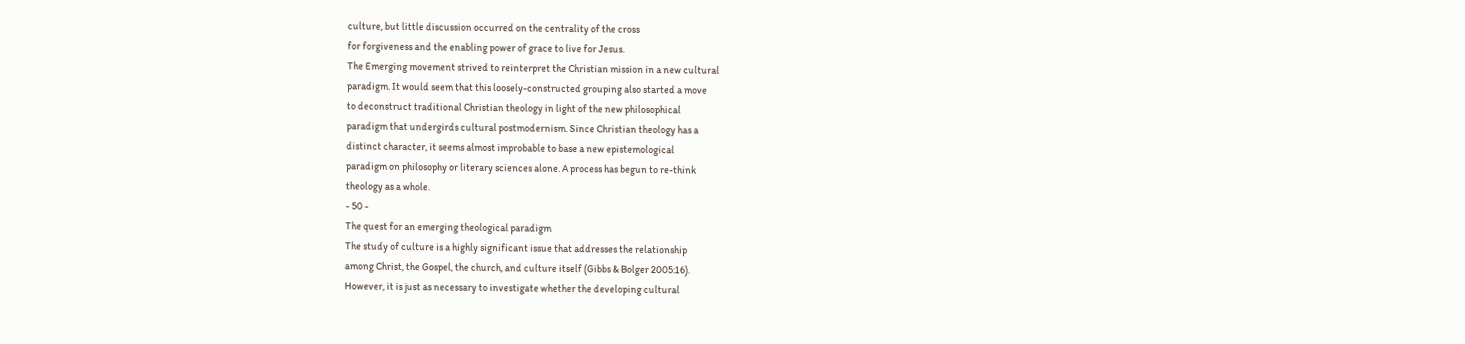culture, but little discussion occurred on the centrality of the cross
for forgiveness and the enabling power of grace to live for Jesus.
The Emerging movement strived to reinterpret the Christian mission in a new cultural
paradigm. It would seem that this loosely-constructed grouping also started a move
to deconstruct traditional Christian theology in light of the new philosophical
paradigm that undergirds cultural postmodernism. Since Christian theology has a
distinct character, it seems almost improbable to base a new epistemological
paradigm on philosophy or literary sciences alone. A process has begun to re-think
theology as a whole.
- 50 -
The quest for an emerging theological paradigm
The study of culture is a highly significant issue that addresses the relationship
among Christ, the Gospel, the church, and culture itself (Gibbs & Bolger 2005:16).
However, it is just as necessary to investigate whether the developing cultural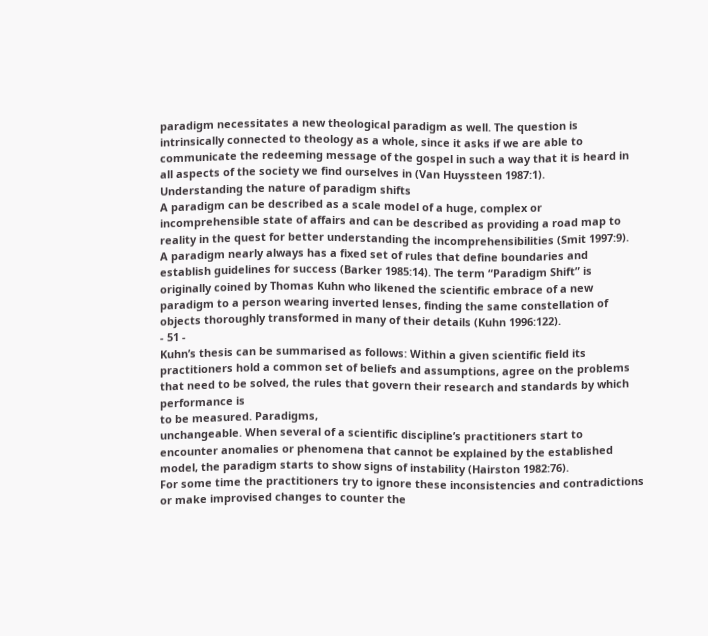paradigm necessitates a new theological paradigm as well. The question is
intrinsically connected to theology as a whole, since it asks if we are able to
communicate the redeeming message of the gospel in such a way that it is heard in
all aspects of the society we find ourselves in (Van Huyssteen 1987:1).
Understanding the nature of paradigm shifts
A paradigm can be described as a scale model of a huge, complex or
incomprehensible state of affairs and can be described as providing a road map to
reality in the quest for better understanding the incomprehensibilities (Smit 1997:9).
A paradigm nearly always has a fixed set of rules that define boundaries and
establish guidelines for success (Barker 1985:14). The term “Paradigm Shift” is
originally coined by Thomas Kuhn who likened the scientific embrace of a new
paradigm to a person wearing inverted lenses, finding the same constellation of
objects thoroughly transformed in many of their details (Kuhn 1996:122).
- 51 -
Kuhn’s thesis can be summarised as follows: Within a given scientific field its
practitioners hold a common set of beliefs and assumptions, agree on the problems
that need to be solved, the rules that govern their research and standards by which
performance is
to be measured. Paradigms,
unchangeable. When several of a scientific discipline’s practitioners start to
encounter anomalies or phenomena that cannot be explained by the established
model, the paradigm starts to show signs of instability (Hairston 1982:76).
For some time the practitioners try to ignore these inconsistencies and contradictions
or make improvised changes to counter the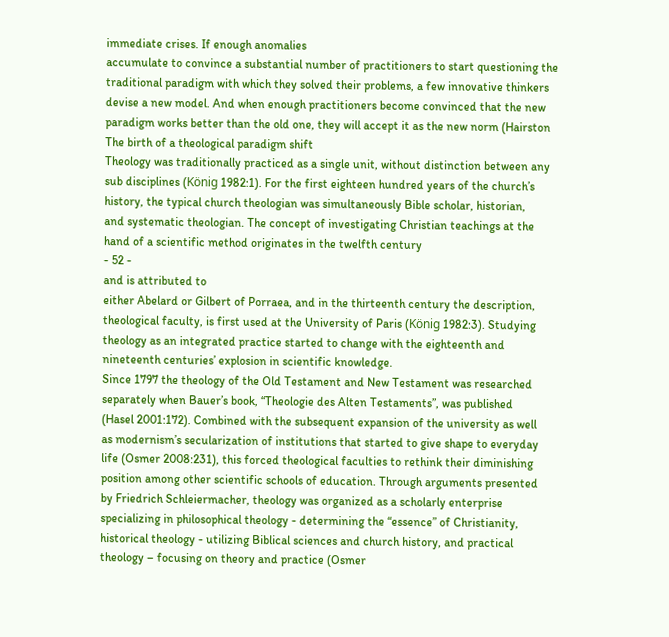immediate crises. If enough anomalies
accumulate to convince a substantial number of practitioners to start questioning the
traditional paradigm with which they solved their problems, a few innovative thinkers
devise a new model. And when enough practitioners become convinced that the new
paradigm works better than the old one, they will accept it as the new norm (Hairston
The birth of a theological paradigm shift
Theology was traditionally practiced as a single unit, without distinction between any
sub disciplines (König 1982:1). For the first eighteen hundred years of the church’s
history, the typical church theologian was simultaneously Bible scholar, historian,
and systematic theologian. The concept of investigating Christian teachings at the
hand of a scientific method originates in the twelfth century
- 52 -
and is attributed to
either Abelard or Gilbert of Porraea, and in the thirteenth century the description,
theological faculty, is first used at the University of Paris (König 1982:3). Studying
theology as an integrated practice started to change with the eighteenth and
nineteenth centuries’ explosion in scientific knowledge.
Since 1797 the theology of the Old Testament and New Testament was researched
separately when Bauer’s book, “Theologie des Alten Testaments”, was published
(Hasel 2001:172). Combined with the subsequent expansion of the university as well
as modernism’s secularization of institutions that started to give shape to everyday
life (Osmer 2008:231), this forced theological faculties to rethink their diminishing
position among other scientific schools of education. Through arguments presented
by Friedrich Schleiermacher, theology was organized as a scholarly enterprise
specializing in philosophical theology - determining the “essence” of Christianity,
historical theology - utilizing Biblical sciences and church history, and practical
theology – focusing on theory and practice (Osmer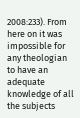2008:233). From here on it was
impossible for any theologian to have an adequate knowledge of all the subjects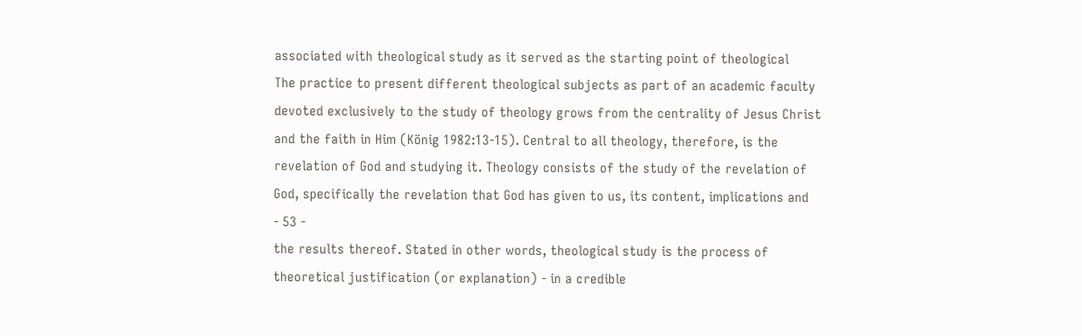associated with theological study as it served as the starting point of theological
The practice to present different theological subjects as part of an academic faculty
devoted exclusively to the study of theology grows from the centrality of Jesus Christ
and the faith in Him (König 1982:13-15). Central to all theology, therefore, is the
revelation of God and studying it. Theology consists of the study of the revelation of
God, specifically the revelation that God has given to us, its content, implications and
- 53 -
the results thereof. Stated in other words, theological study is the process of
theoretical justification (or explanation) - in a credible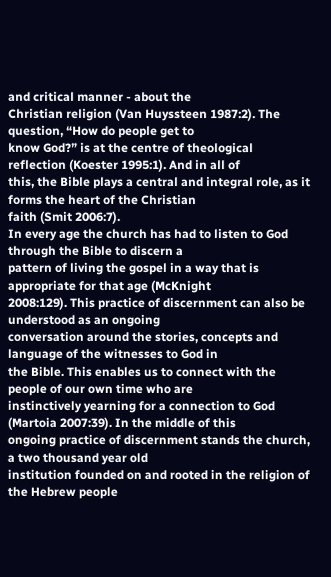and critical manner - about the
Christian religion (Van Huyssteen 1987:2). The question, “How do people get to
know God?” is at the centre of theological reflection (Koester 1995:1). And in all of
this, the Bible plays a central and integral role, as it forms the heart of the Christian
faith (Smit 2006:7).
In every age the church has had to listen to God through the Bible to discern a
pattern of living the gospel in a way that is appropriate for that age (McKnight
2008:129). This practice of discernment can also be understood as an ongoing
conversation around the stories, concepts and language of the witnesses to God in
the Bible. This enables us to connect with the people of our own time who are
instinctively yearning for a connection to God (Martoia 2007:39). In the middle of this
ongoing practice of discernment stands the church, a two thousand year old
institution founded on and rooted in the religion of the Hebrew people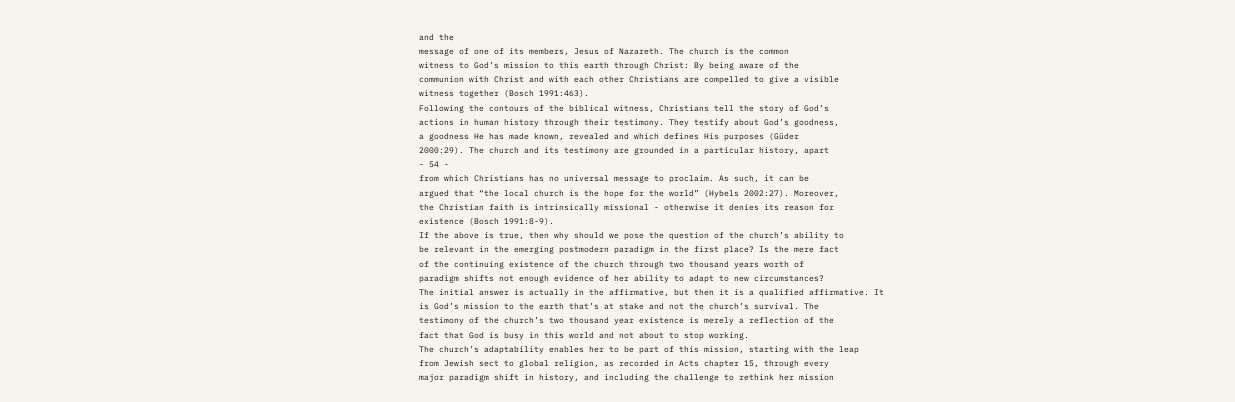and the
message of one of its members, Jesus of Nazareth. The church is the common
witness to God’s mission to this earth through Christ: By being aware of the
communion with Christ and with each other Christians are compelled to give a visible
witness together (Bosch 1991:463).
Following the contours of the biblical witness, Christians tell the story of God’s
actions in human history through their testimony. They testify about God’s goodness,
a goodness He has made known, revealed and which defines His purposes (Güder
2000:29). The church and its testimony are grounded in a particular history, apart
- 54 -
from which Christians has no universal message to proclaim. As such, it can be
argued that “the local church is the hope for the world” (Hybels 2002:27). Moreover,
the Christian faith is intrinsically missional - otherwise it denies its reason for
existence (Bosch 1991:8-9).
If the above is true, then why should we pose the question of the church’s ability to
be relevant in the emerging postmodern paradigm in the first place? Is the mere fact
of the continuing existence of the church through two thousand years worth of
paradigm shifts not enough evidence of her ability to adapt to new circumstances?
The initial answer is actually in the affirmative, but then it is a qualified affirmative. It
is God’s mission to the earth that’s at stake and not the church’s survival. The
testimony of the church’s two thousand year existence is merely a reflection of the
fact that God is busy in this world and not about to stop working.
The church’s adaptability enables her to be part of this mission, starting with the leap
from Jewish sect to global religion, as recorded in Acts chapter 15, through every
major paradigm shift in history, and including the challenge to rethink her mission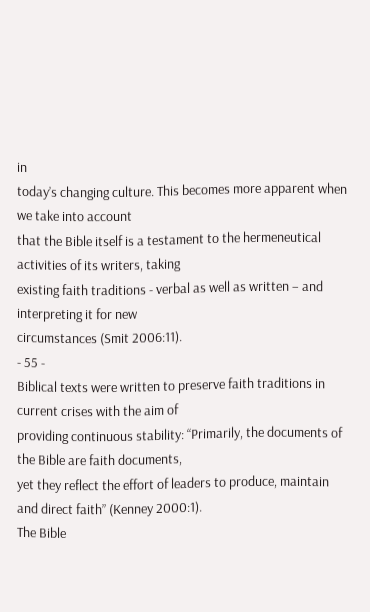in
today’s changing culture. This becomes more apparent when we take into account
that the Bible itself is a testament to the hermeneutical activities of its writers, taking
existing faith traditions - verbal as well as written – and interpreting it for new
circumstances (Smit 2006:11).
- 55 -
Biblical texts were written to preserve faith traditions in current crises with the aim of
providing continuous stability: “Primarily, the documents of the Bible are faith documents,
yet they reflect the effort of leaders to produce, maintain and direct faith” (Kenney 2000:1).
The Bible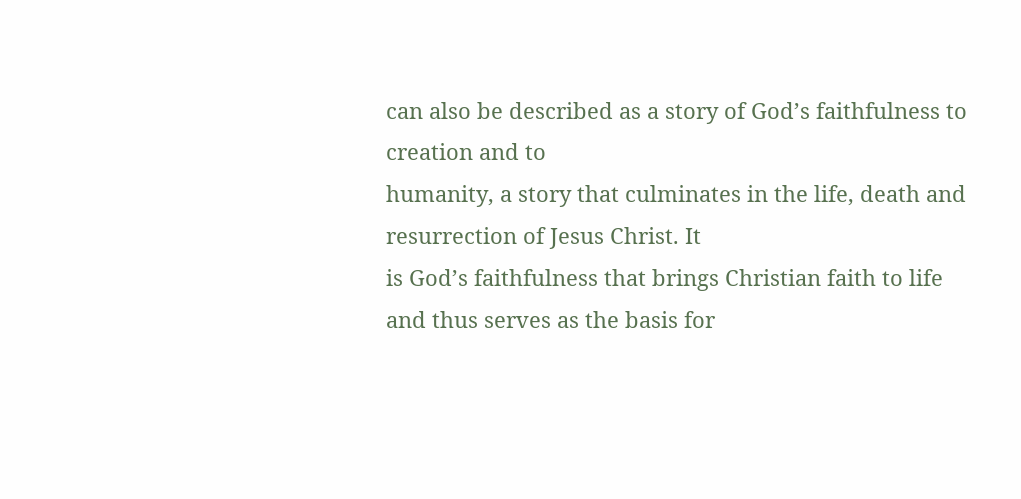can also be described as a story of God’s faithfulness to creation and to
humanity, a story that culminates in the life, death and resurrection of Jesus Christ. It
is God’s faithfulness that brings Christian faith to life and thus serves as the basis for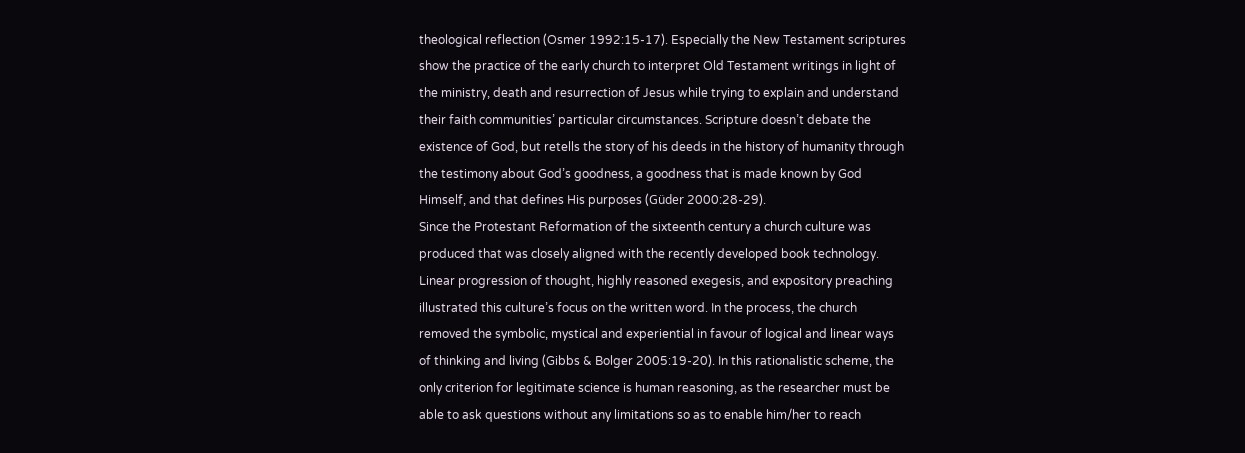theological reflection (Osmer 1992:15-17). Especially the New Testament scriptures
show the practice of the early church to interpret Old Testament writings in light of
the ministry, death and resurrection of Jesus while trying to explain and understand
their faith communities’ particular circumstances. Scripture doesn’t debate the
existence of God, but retells the story of his deeds in the history of humanity through
the testimony about God’s goodness, a goodness that is made known by God
Himself, and that defines His purposes (Güder 2000:28-29).
Since the Protestant Reformation of the sixteenth century a church culture was
produced that was closely aligned with the recently developed book technology.
Linear progression of thought, highly reasoned exegesis, and expository preaching
illustrated this culture’s focus on the written word. In the process, the church
removed the symbolic, mystical and experiential in favour of logical and linear ways
of thinking and living (Gibbs & Bolger 2005:19-20). In this rationalistic scheme, the
only criterion for legitimate science is human reasoning, as the researcher must be
able to ask questions without any limitations so as to enable him/her to reach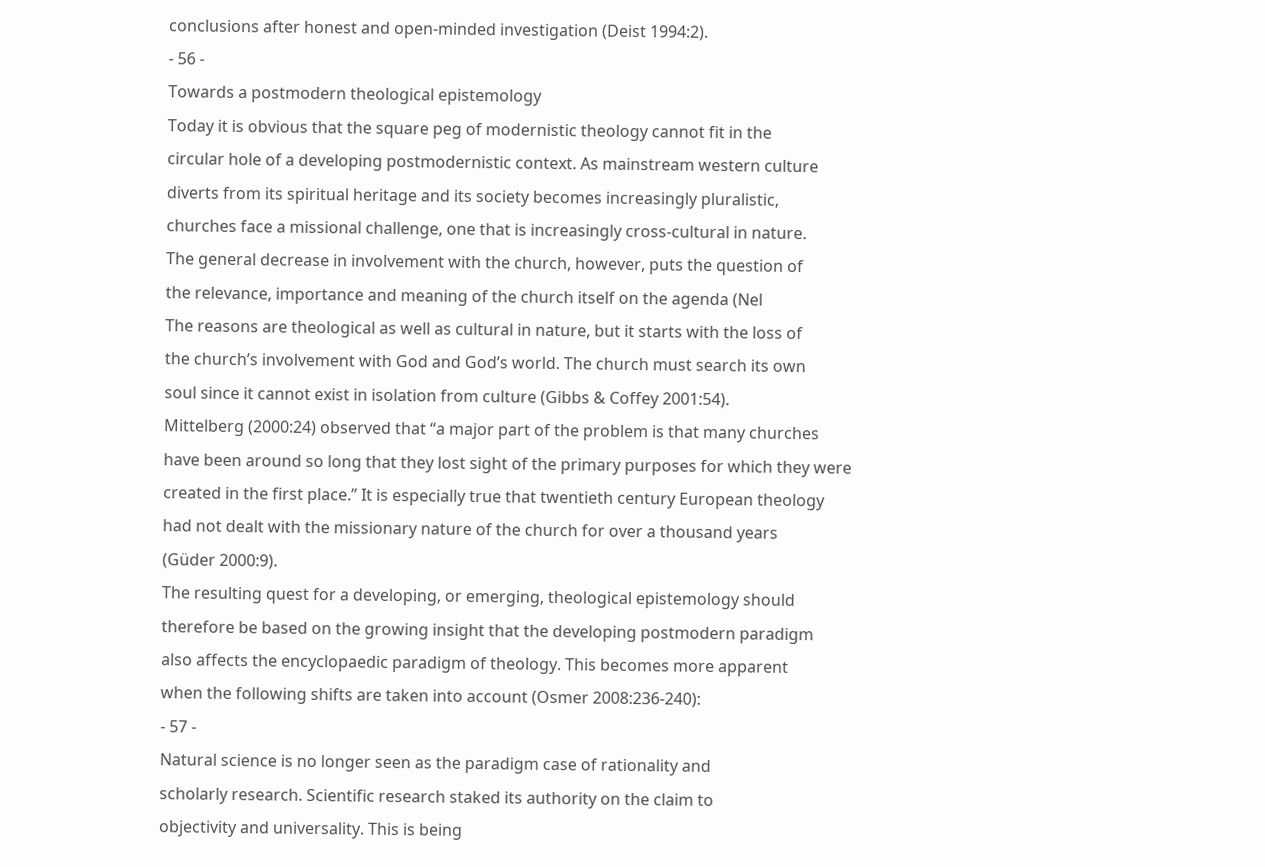conclusions after honest and open-minded investigation (Deist 1994:2).
- 56 -
Towards a postmodern theological epistemology
Today it is obvious that the square peg of modernistic theology cannot fit in the
circular hole of a developing postmodernistic context. As mainstream western culture
diverts from its spiritual heritage and its society becomes increasingly pluralistic,
churches face a missional challenge, one that is increasingly cross-cultural in nature.
The general decrease in involvement with the church, however, puts the question of
the relevance, importance and meaning of the church itself on the agenda (Nel
The reasons are theological as well as cultural in nature, but it starts with the loss of
the church’s involvement with God and God’s world. The church must search its own
soul since it cannot exist in isolation from culture (Gibbs & Coffey 2001:54).
Mittelberg (2000:24) observed that “a major part of the problem is that many churches
have been around so long that they lost sight of the primary purposes for which they were
created in the first place.” It is especially true that twentieth century European theology
had not dealt with the missionary nature of the church for over a thousand years
(Güder 2000:9).
The resulting quest for a developing, or emerging, theological epistemology should
therefore be based on the growing insight that the developing postmodern paradigm
also affects the encyclopaedic paradigm of theology. This becomes more apparent
when the following shifts are taken into account (Osmer 2008:236-240):
- 57 -
Natural science is no longer seen as the paradigm case of rationality and
scholarly research. Scientific research staked its authority on the claim to
objectivity and universality. This is being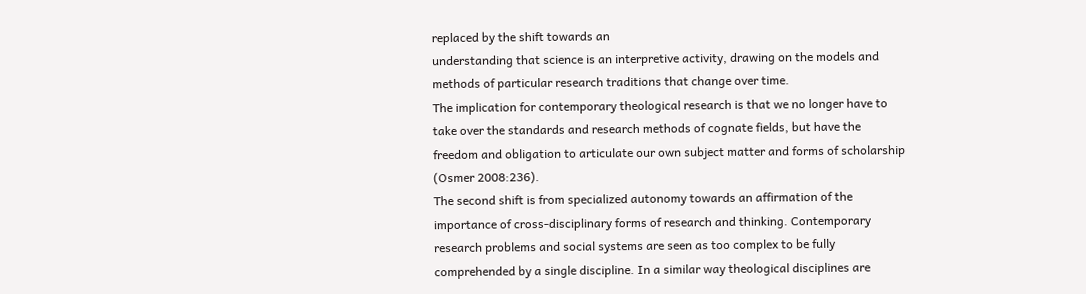replaced by the shift towards an
understanding that science is an interpretive activity, drawing on the models and
methods of particular research traditions that change over time.
The implication for contemporary theological research is that we no longer have to
take over the standards and research methods of cognate fields, but have the
freedom and obligation to articulate our own subject matter and forms of scholarship
(Osmer 2008:236).
The second shift is from specialized autonomy towards an affirmation of the
importance of cross-disciplinary forms of research and thinking. Contemporary
research problems and social systems are seen as too complex to be fully
comprehended by a single discipline. In a similar way theological disciplines are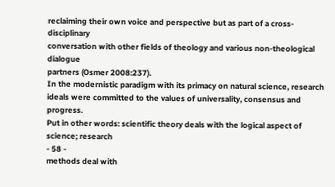reclaiming their own voice and perspective but as part of a cross-disciplinary
conversation with other fields of theology and various non-theological dialogue
partners (Osmer 2008:237).
In the modernistic paradigm with its primacy on natural science, research
ideals were committed to the values of universality, consensus and progress.
Put in other words: scientific theory deals with the logical aspect of science; research
- 58 -
methods deal with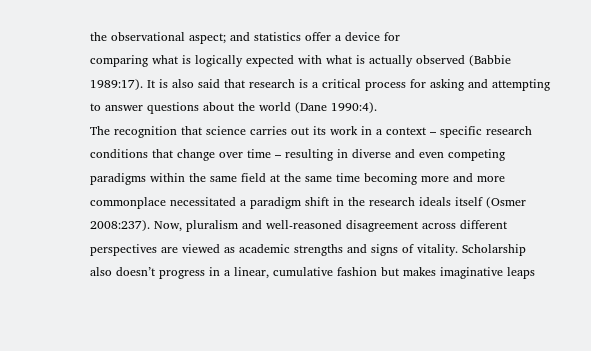the observational aspect; and statistics offer a device for
comparing what is logically expected with what is actually observed (Babbie
1989:17). It is also said that research is a critical process for asking and attempting
to answer questions about the world (Dane 1990:4).
The recognition that science carries out its work in a context – specific research
conditions that change over time – resulting in diverse and even competing
paradigms within the same field at the same time becoming more and more
commonplace necessitated a paradigm shift in the research ideals itself (Osmer
2008:237). Now, pluralism and well-reasoned disagreement across different
perspectives are viewed as academic strengths and signs of vitality. Scholarship
also doesn’t progress in a linear, cumulative fashion but makes imaginative leaps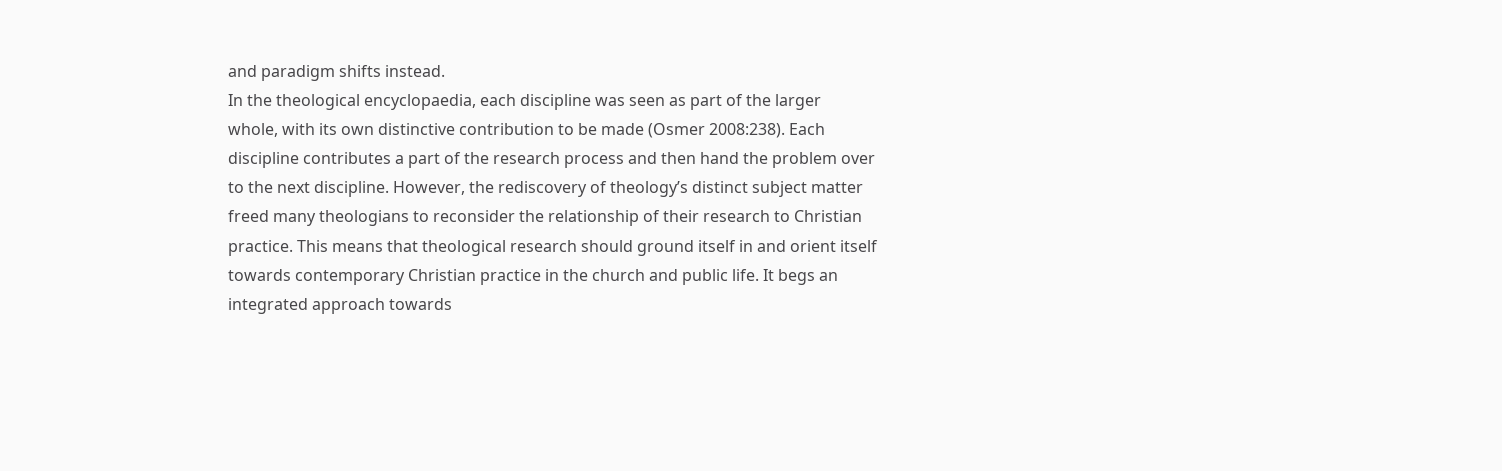and paradigm shifts instead.
In the theological encyclopaedia, each discipline was seen as part of the larger
whole, with its own distinctive contribution to be made (Osmer 2008:238). Each
discipline contributes a part of the research process and then hand the problem over
to the next discipline. However, the rediscovery of theology’s distinct subject matter
freed many theologians to reconsider the relationship of their research to Christian
practice. This means that theological research should ground itself in and orient itself
towards contemporary Christian practice in the church and public life. It begs an
integrated approach towards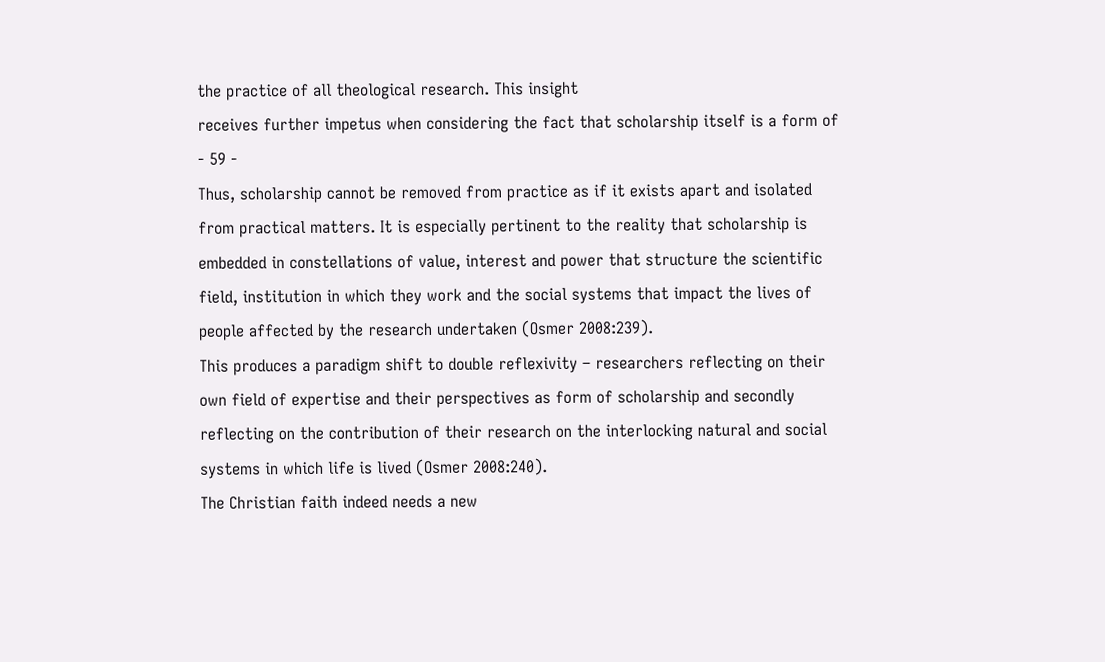the practice of all theological research. This insight
receives further impetus when considering the fact that scholarship itself is a form of
- 59 -
Thus, scholarship cannot be removed from practice as if it exists apart and isolated
from practical matters. It is especially pertinent to the reality that scholarship is
embedded in constellations of value, interest and power that structure the scientific
field, institution in which they work and the social systems that impact the lives of
people affected by the research undertaken (Osmer 2008:239).
This produces a paradigm shift to double reflexivity – researchers reflecting on their
own field of expertise and their perspectives as form of scholarship and secondly
reflecting on the contribution of their research on the interlocking natural and social
systems in which life is lived (Osmer 2008:240).
The Christian faith indeed needs a new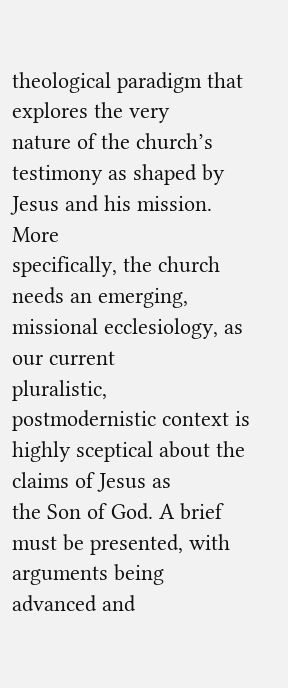theological paradigm that explores the very
nature of the church’s testimony as shaped by Jesus and his mission. More
specifically, the church needs an emerging, missional ecclesiology, as our current
pluralistic, postmodernistic context is highly sceptical about the claims of Jesus as
the Son of God. A brief must be presented, with arguments being advanced and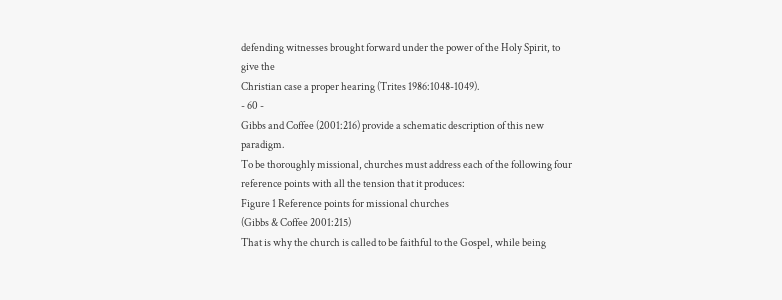defending witnesses brought forward under the power of the Holy Spirit, to give the
Christian case a proper hearing (Trites 1986:1048-1049).
- 60 -
Gibbs and Coffee (2001:216) provide a schematic description of this new paradigm.
To be thoroughly missional, churches must address each of the following four
reference points with all the tension that it produces:
Figure 1 Reference points for missional churches
(Gibbs & Coffee 2001:215)
That is why the church is called to be faithful to the Gospel, while being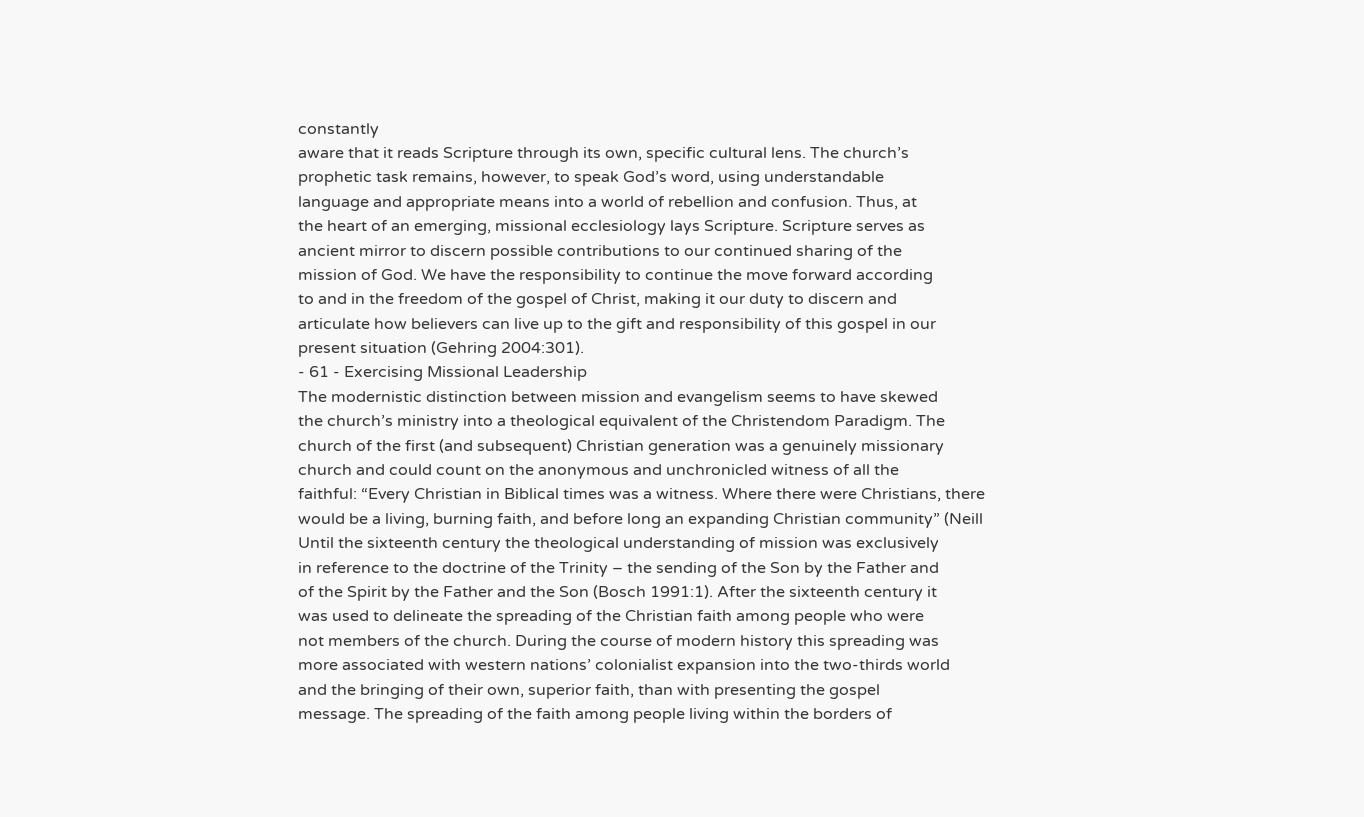constantly
aware that it reads Scripture through its own, specific cultural lens. The church’s
prophetic task remains, however, to speak God’s word, using understandable
language and appropriate means into a world of rebellion and confusion. Thus, at
the heart of an emerging, missional ecclesiology lays Scripture. Scripture serves as
ancient mirror to discern possible contributions to our continued sharing of the
mission of God. We have the responsibility to continue the move forward according
to and in the freedom of the gospel of Christ, making it our duty to discern and
articulate how believers can live up to the gift and responsibility of this gospel in our
present situation (Gehring 2004:301).
- 61 - Exercising Missional Leadership
The modernistic distinction between mission and evangelism seems to have skewed
the church’s ministry into a theological equivalent of the Christendom Paradigm. The
church of the first (and subsequent) Christian generation was a genuinely missionary
church and could count on the anonymous and unchronicled witness of all the
faithful: “Every Christian in Biblical times was a witness. Where there were Christians, there
would be a living, burning faith, and before long an expanding Christian community” (Neill
Until the sixteenth century the theological understanding of mission was exclusively
in reference to the doctrine of the Trinity – the sending of the Son by the Father and
of the Spirit by the Father and the Son (Bosch 1991:1). After the sixteenth century it
was used to delineate the spreading of the Christian faith among people who were
not members of the church. During the course of modern history this spreading was
more associated with western nations’ colonialist expansion into the two-thirds world
and the bringing of their own, superior faith, than with presenting the gospel
message. The spreading of the faith among people living within the borders of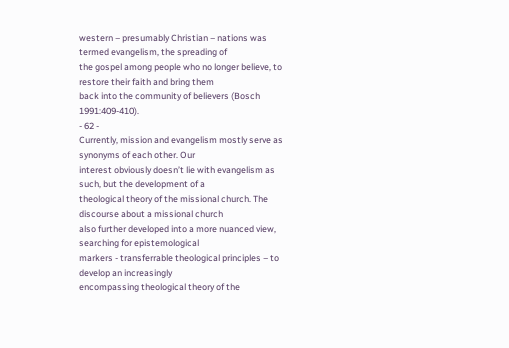western – presumably Christian – nations was termed evangelism, the spreading of
the gospel among people who no longer believe, to restore their faith and bring them
back into the community of believers (Bosch 1991:409-410).
- 62 -
Currently, mission and evangelism mostly serve as synonyms of each other. Our
interest obviously doesn’t lie with evangelism as such, but the development of a
theological theory of the missional church. The discourse about a missional church
also further developed into a more nuanced view, searching for epistemological
markers - transferrable theological principles – to develop an increasingly
encompassing theological theory of the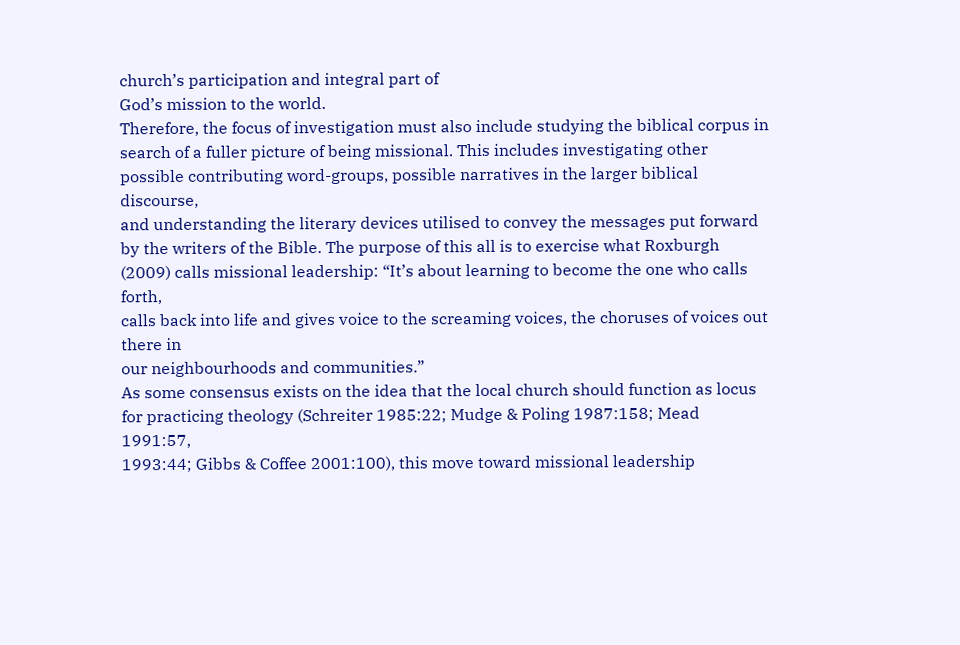church’s participation and integral part of
God’s mission to the world.
Therefore, the focus of investigation must also include studying the biblical corpus in
search of a fuller picture of being missional. This includes investigating other
possible contributing word-groups, possible narratives in the larger biblical discourse,
and understanding the literary devices utilised to convey the messages put forward
by the writers of the Bible. The purpose of this all is to exercise what Roxburgh
(2009) calls missional leadership: “It’s about learning to become the one who calls forth,
calls back into life and gives voice to the screaming voices, the choruses of voices out there in
our neighbourhoods and communities.”
As some consensus exists on the idea that the local church should function as locus
for practicing theology (Schreiter 1985:22; Mudge & Poling 1987:158; Mead 1991:57,
1993:44; Gibbs & Coffee 2001:100), this move toward missional leadership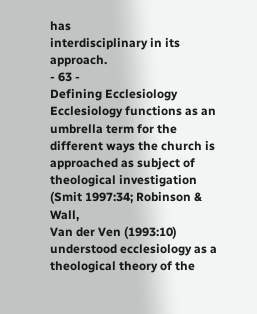has
interdisciplinary in its approach.
- 63 -
Defining Ecclesiology
Ecclesiology functions as an umbrella term for the different ways the church is
approached as subject of theological investigation (Smit 1997:34; Robinson & Wall,
Van der Ven (1993:10) understood ecclesiology as a theological theory of the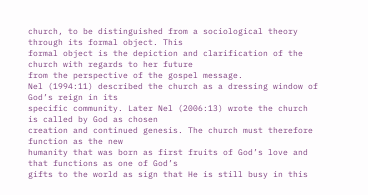church, to be distinguished from a sociological theory through its formal object. This
formal object is the depiction and clarification of the church with regards to her future
from the perspective of the gospel message.
Nel (1994:11) described the church as a dressing window of God’s reign in its
specific community. Later Nel (2006:13) wrote the church is called by God as chosen
creation and continued genesis. The church must therefore function as the new
humanity that was born as first fruits of God’s love and that functions as one of God’s
gifts to the world as sign that He is still busy in this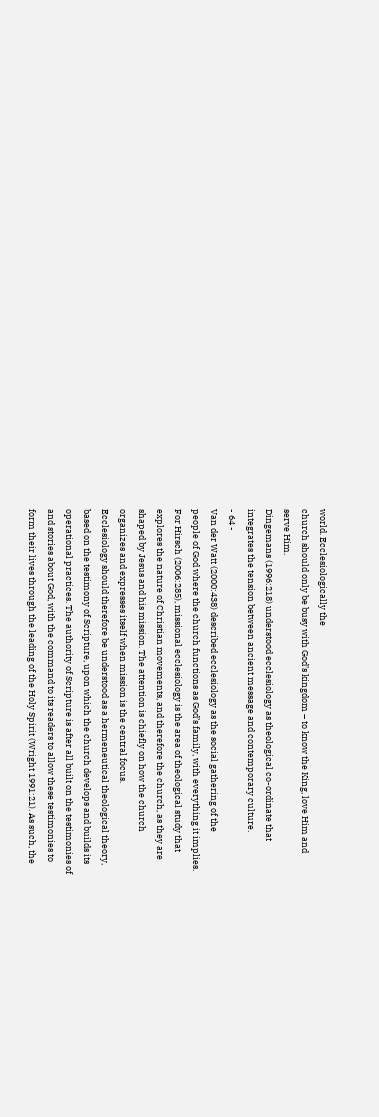world. Ecclesiologically the
church should only be busy with God’s kingdom – to know the King, love Him and
serve Him.
Dingemans (1996:218) understood ecclesiology as theological co-ordinate that
integrates the tension between ancient message and contemporary culture.
- 64 -
Van der Watt (2000:438) described ecclesiology as the social gathering of the
people of God where the church functions as God’s family, with everything it implies.
For Hirsch (2006:285), missional ecclesiology is the area of theological study that
explores the nature of Christian movements, and therefore the church, as they are
shaped by Jesus and his mission. The attention is chiefly on how the church
organizes and expresses itself when mission is the central focus.
Ecclesiology should therefore be understood as a hermeneutical theological theory,
based on the testimony of Scripture, upon which the church develops and builds its
operational practices. The authority of Scripture is after all built on the testimonies of
and stories about God, with the command to its readers to allow these testimonies to
form their lives through the leading of the Holy Spirit (Wright 1991:21). As such, the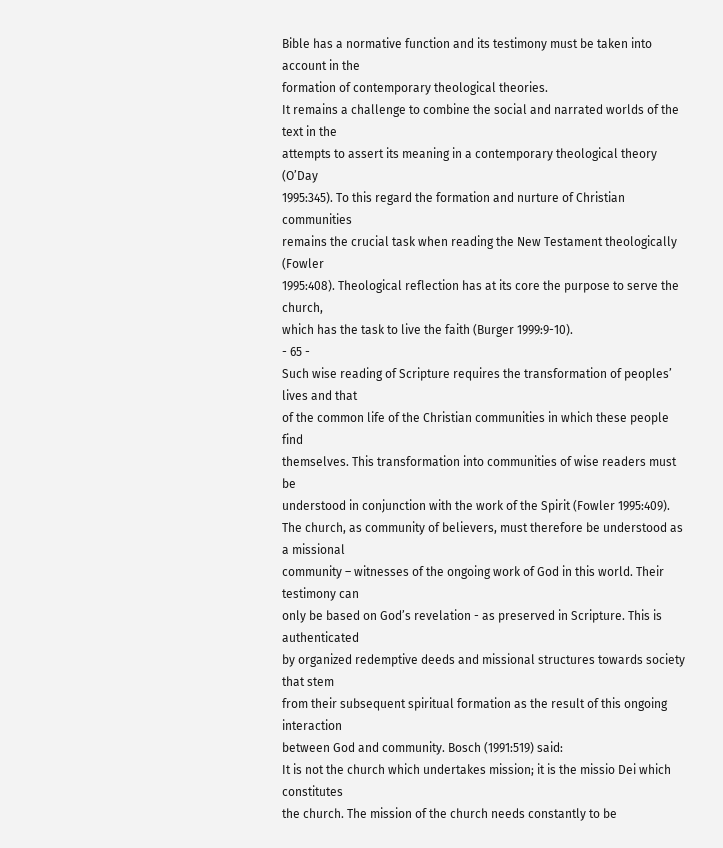Bible has a normative function and its testimony must be taken into account in the
formation of contemporary theological theories.
It remains a challenge to combine the social and narrated worlds of the text in the
attempts to assert its meaning in a contemporary theological theory (O’Day
1995:345). To this regard the formation and nurture of Christian communities
remains the crucial task when reading the New Testament theologically (Fowler
1995:408). Theological reflection has at its core the purpose to serve the church,
which has the task to live the faith (Burger 1999:9-10).
- 65 -
Such wise reading of Scripture requires the transformation of peoples’ lives and that
of the common life of the Christian communities in which these people find
themselves. This transformation into communities of wise readers must be
understood in conjunction with the work of the Spirit (Fowler 1995:409).
The church, as community of believers, must therefore be understood as a missional
community – witnesses of the ongoing work of God in this world. Their testimony can
only be based on God’s revelation - as preserved in Scripture. This is authenticated
by organized redemptive deeds and missional structures towards society that stem
from their subsequent spiritual formation as the result of this ongoing interaction
between God and community. Bosch (1991:519) said:
It is not the church which undertakes mission; it is the missio Dei which constitutes
the church. The mission of the church needs constantly to be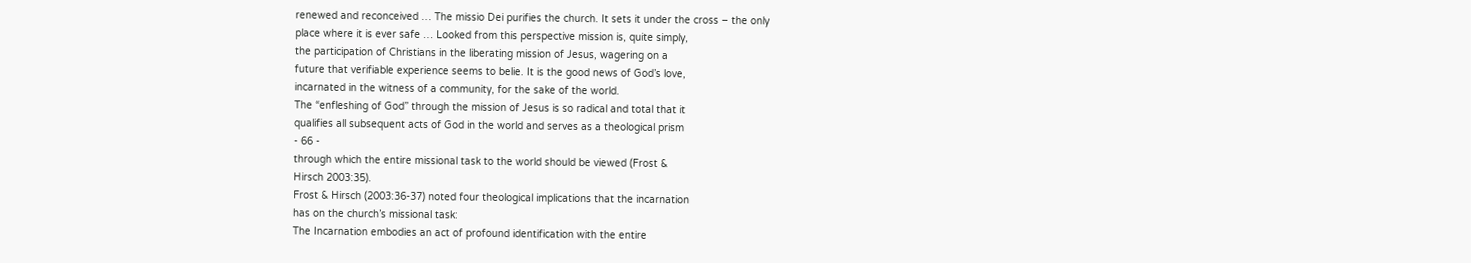renewed and reconceived … The missio Dei purifies the church. It sets it under the cross – the only
place where it is ever safe … Looked from this perspective mission is, quite simply,
the participation of Christians in the liberating mission of Jesus, wagering on a
future that verifiable experience seems to belie. It is the good news of God’s love,
incarnated in the witness of a community, for the sake of the world.
The “enfleshing of God” through the mission of Jesus is so radical and total that it
qualifies all subsequent acts of God in the world and serves as a theological prism
- 66 -
through which the entire missional task to the world should be viewed (Frost &
Hirsch 2003:35).
Frost & Hirsch (2003:36-37) noted four theological implications that the incarnation
has on the church’s missional task:
The Incarnation embodies an act of profound identification with the entire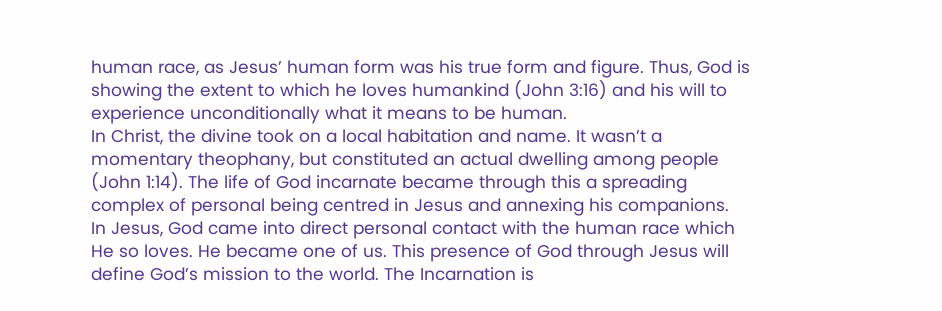human race, as Jesus’ human form was his true form and figure. Thus, God is
showing the extent to which he loves humankind (John 3:16) and his will to
experience unconditionally what it means to be human.
In Christ, the divine took on a local habitation and name. It wasn’t a
momentary theophany, but constituted an actual dwelling among people
(John 1:14). The life of God incarnate became through this a spreading
complex of personal being centred in Jesus and annexing his companions.
In Jesus, God came into direct personal contact with the human race which
He so loves. He became one of us. This presence of God through Jesus will
define God’s mission to the world. The Incarnation is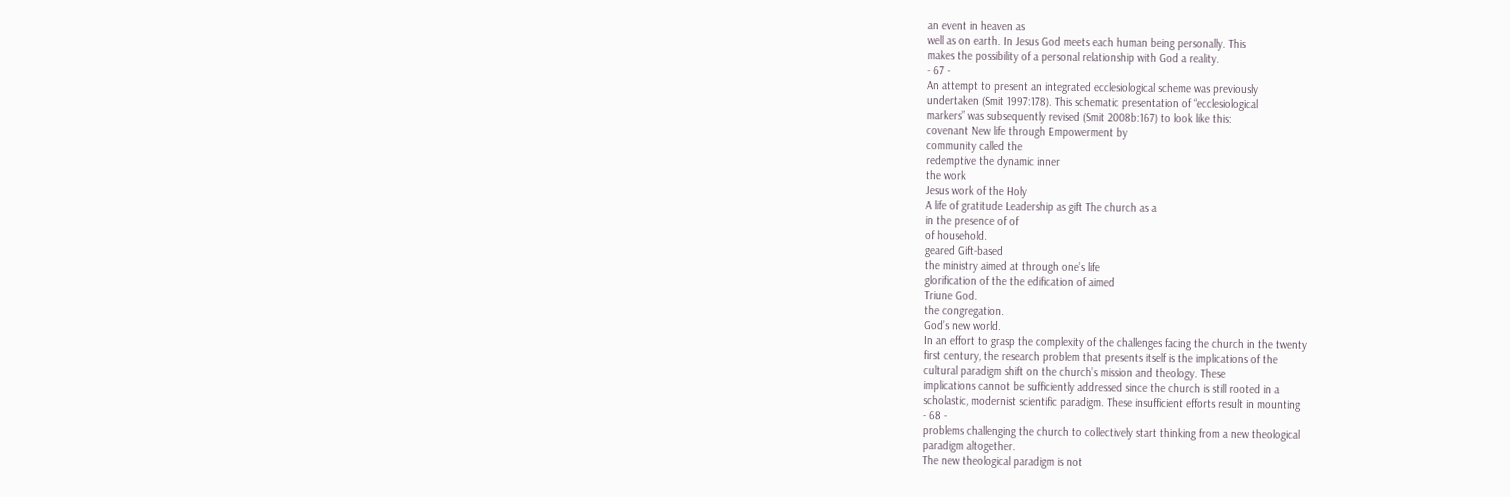an event in heaven as
well as on earth. In Jesus God meets each human being personally. This
makes the possibility of a personal relationship with God a reality.
- 67 -
An attempt to present an integrated ecclesiological scheme was previously
undertaken (Smit 1997:178). This schematic presentation of “ecclesiological
markers” was subsequently revised (Smit 2008b:167) to look like this:
covenant New life through Empowerment by
community called the
redemptive the dynamic inner
the work
Jesus work of the Holy
A life of gratitude Leadership as gift The church as a
in the presence of of
of household.
geared Gift-based
the ministry aimed at through one’s life
glorification of the the edification of aimed
Triune God.
the congregation.
God’s new world.
In an effort to grasp the complexity of the challenges facing the church in the twenty
first century, the research problem that presents itself is the implications of the
cultural paradigm shift on the church’s mission and theology. These
implications cannot be sufficiently addressed since the church is still rooted in a
scholastic, modernist scientific paradigm. These insufficient efforts result in mounting
- 68 -
problems challenging the church to collectively start thinking from a new theological
paradigm altogether.
The new theological paradigm is not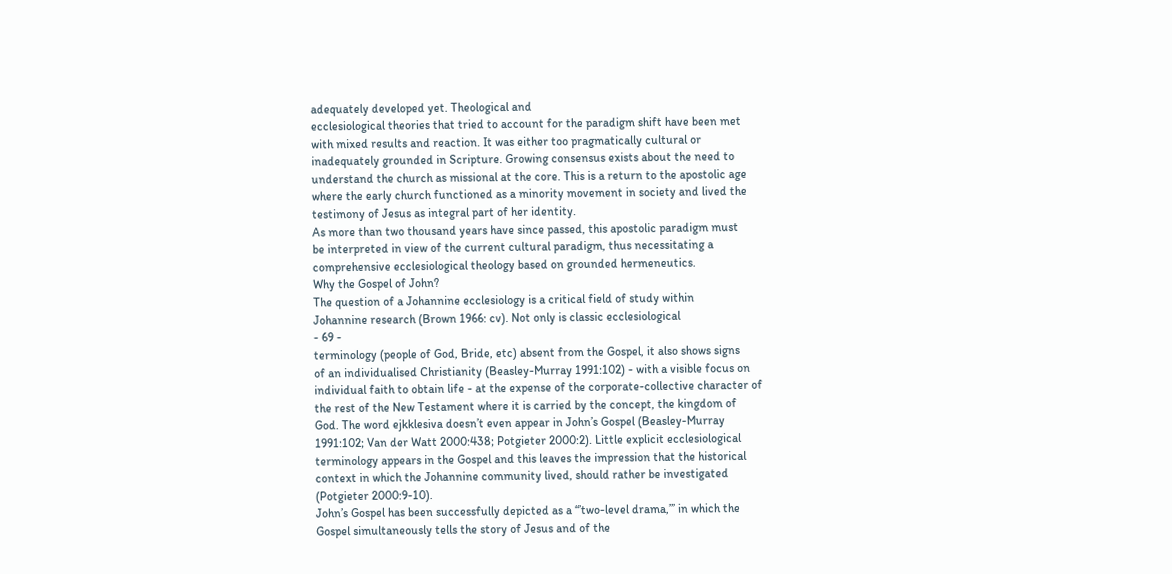adequately developed yet. Theological and
ecclesiological theories that tried to account for the paradigm shift have been met
with mixed results and reaction. It was either too pragmatically cultural or
inadequately grounded in Scripture. Growing consensus exists about the need to
understand the church as missional at the core. This is a return to the apostolic age
where the early church functioned as a minority movement in society and lived the
testimony of Jesus as integral part of her identity.
As more than two thousand years have since passed, this apostolic paradigm must
be interpreted in view of the current cultural paradigm, thus necessitating a
comprehensive ecclesiological theology based on grounded hermeneutics.
Why the Gospel of John?
The question of a Johannine ecclesiology is a critical field of study within
Johannine research (Brown 1966: cv). Not only is classic ecclesiological
- 69 -
terminology (people of God, Bride, etc) absent from the Gospel, it also shows signs
of an individualised Christianity (Beasley-Murray 1991:102) - with a visible focus on
individual faith to obtain life - at the expense of the corporate-collective character of
the rest of the New Testament where it is carried by the concept, the kingdom of
God. The word ejkklesiva doesn’t even appear in John’s Gospel (Beasley-Murray
1991:102; Van der Watt 2000:438; Potgieter 2000:2). Little explicit ecclesiological
terminology appears in the Gospel and this leaves the impression that the historical
context in which the Johannine community lived, should rather be investigated
(Potgieter 2000:9-10).
John’s Gospel has been successfully depicted as a “’two-level drama,”’ in which the
Gospel simultaneously tells the story of Jesus and of the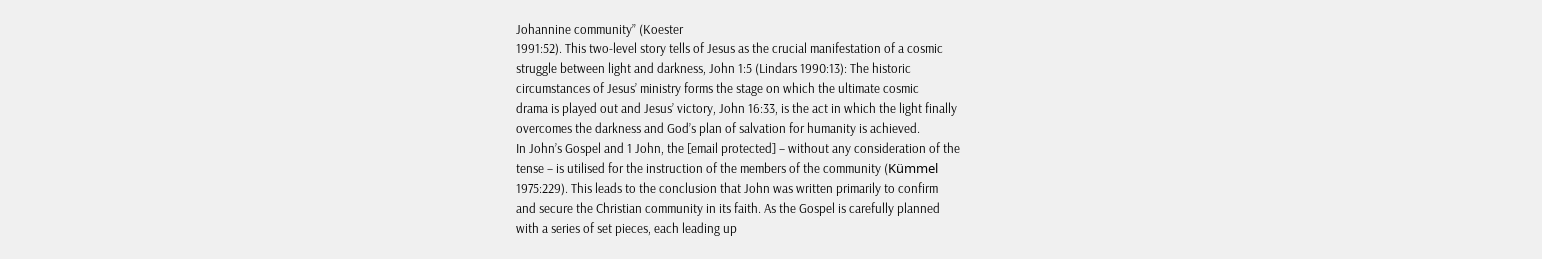Johannine community” (Koester
1991:52). This two-level story tells of Jesus as the crucial manifestation of a cosmic
struggle between light and darkness, John 1:5 (Lindars 1990:13): The historic
circumstances of Jesus’ ministry forms the stage on which the ultimate cosmic
drama is played out and Jesus’ victory, John 16:33, is the act in which the light finally
overcomes the darkness and God’s plan of salvation for humanity is achieved.
In John’s Gospel and 1 John, the [email protected] – without any consideration of the
tense – is utilised for the instruction of the members of the community (Kümmel
1975:229). This leads to the conclusion that John was written primarily to confirm
and secure the Christian community in its faith. As the Gospel is carefully planned
with a series of set pieces, each leading up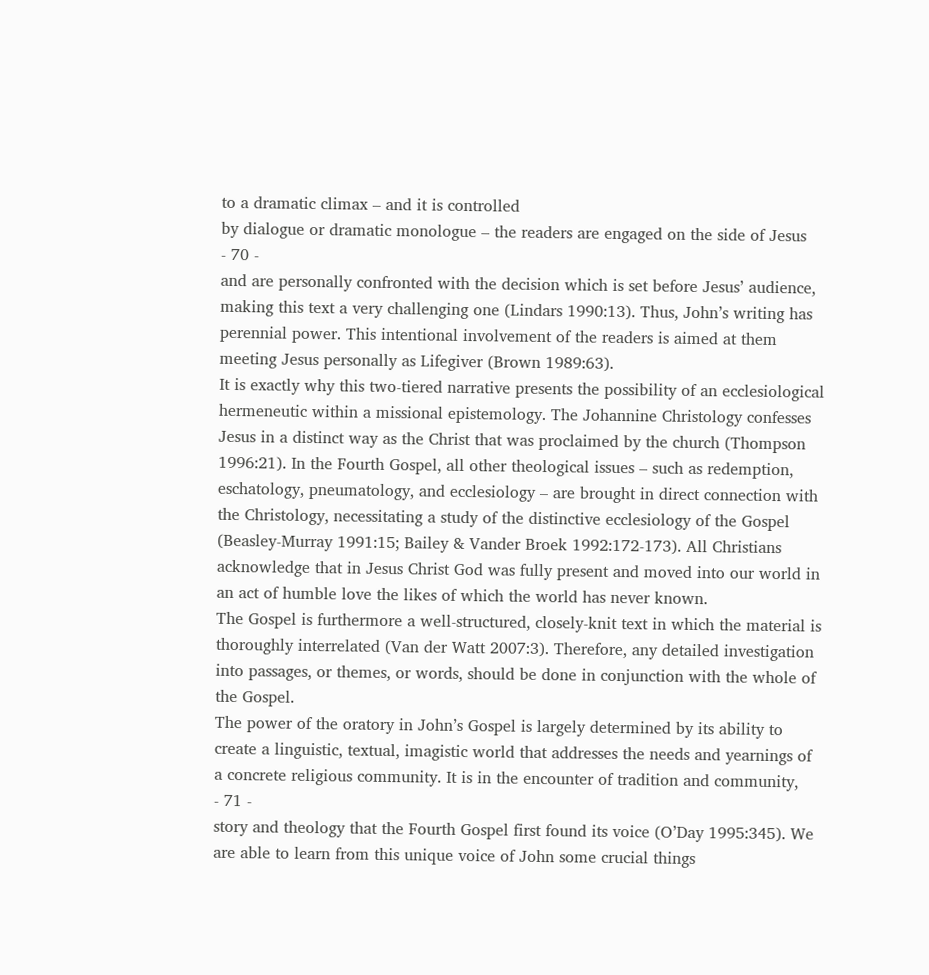to a dramatic climax – and it is controlled
by dialogue or dramatic monologue – the readers are engaged on the side of Jesus
- 70 -
and are personally confronted with the decision which is set before Jesus’ audience,
making this text a very challenging one (Lindars 1990:13). Thus, John’s writing has
perennial power. This intentional involvement of the readers is aimed at them
meeting Jesus personally as Lifegiver (Brown 1989:63).
It is exactly why this two-tiered narrative presents the possibility of an ecclesiological
hermeneutic within a missional epistemology. The Johannine Christology confesses
Jesus in a distinct way as the Christ that was proclaimed by the church (Thompson
1996:21). In the Fourth Gospel, all other theological issues – such as redemption,
eschatology, pneumatology, and ecclesiology – are brought in direct connection with
the Christology, necessitating a study of the distinctive ecclesiology of the Gospel
(Beasley-Murray 1991:15; Bailey & Vander Broek 1992:172-173). All Christians
acknowledge that in Jesus Christ God was fully present and moved into our world in
an act of humble love the likes of which the world has never known.
The Gospel is furthermore a well-structured, closely-knit text in which the material is
thoroughly interrelated (Van der Watt 2007:3). Therefore, any detailed investigation
into passages, or themes, or words, should be done in conjunction with the whole of
the Gospel.
The power of the oratory in John’s Gospel is largely determined by its ability to
create a linguistic, textual, imagistic world that addresses the needs and yearnings of
a concrete religious community. It is in the encounter of tradition and community,
- 71 -
story and theology that the Fourth Gospel first found its voice (O’Day 1995:345). We
are able to learn from this unique voice of John some crucial things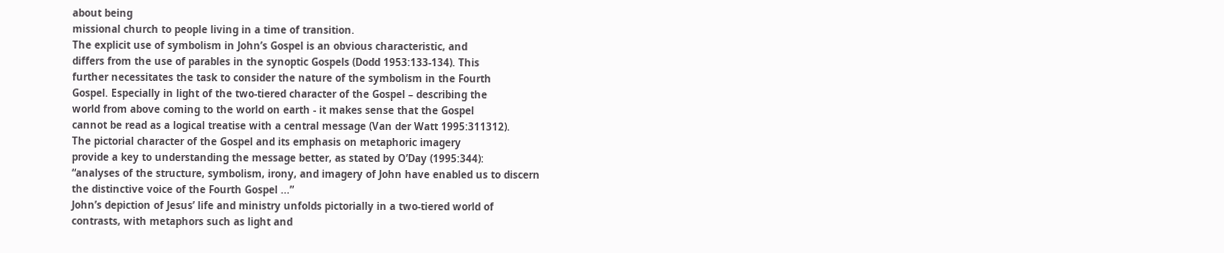about being
missional church to people living in a time of transition.
The explicit use of symbolism in John’s Gospel is an obvious characteristic, and
differs from the use of parables in the synoptic Gospels (Dodd 1953:133-134). This
further necessitates the task to consider the nature of the symbolism in the Fourth
Gospel. Especially in light of the two-tiered character of the Gospel – describing the
world from above coming to the world on earth - it makes sense that the Gospel
cannot be read as a logical treatise with a central message (Van der Watt 1995:311312).
The pictorial character of the Gospel and its emphasis on metaphoric imagery
provide a key to understanding the message better, as stated by O’Day (1995:344):
“analyses of the structure, symbolism, irony, and imagery of John have enabled us to discern
the distinctive voice of the Fourth Gospel ...”
John’s depiction of Jesus’ life and ministry unfolds pictorially in a two-tiered world of
contrasts, with metaphors such as light and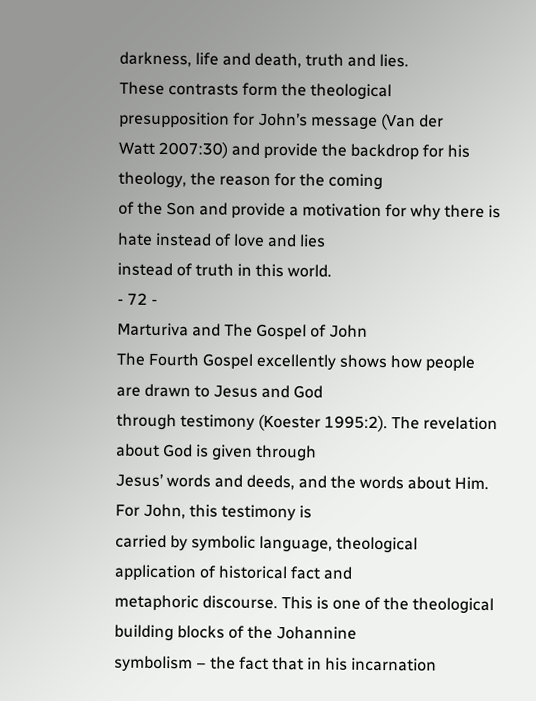darkness, life and death, truth and lies.
These contrasts form the theological presupposition for John’s message (Van der
Watt 2007:30) and provide the backdrop for his theology, the reason for the coming
of the Son and provide a motivation for why there is hate instead of love and lies
instead of truth in this world.
- 72 -
Marturiva and The Gospel of John
The Fourth Gospel excellently shows how people are drawn to Jesus and God
through testimony (Koester 1995:2). The revelation about God is given through
Jesus’ words and deeds, and the words about Him. For John, this testimony is
carried by symbolic language, theological application of historical fact and
metaphoric discourse. This is one of the theological building blocks of the Johannine
symbolism – the fact that in his incarnation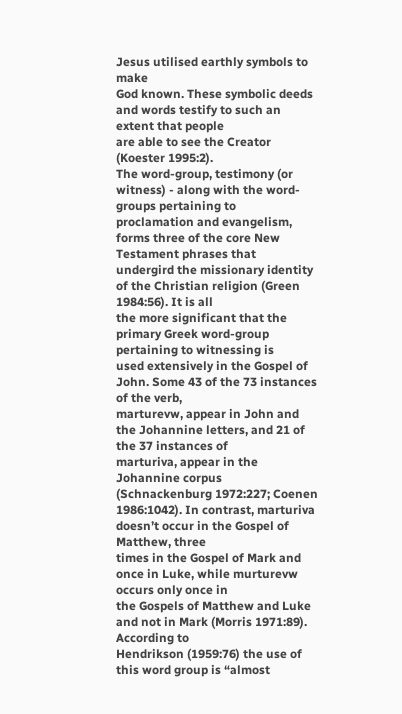Jesus utilised earthly symbols to make
God known. These symbolic deeds and words testify to such an extent that people
are able to see the Creator (Koester 1995:2).
The word-group, testimony (or witness) - along with the word-groups pertaining to
proclamation and evangelism, forms three of the core New Testament phrases that
undergird the missionary identity of the Christian religion (Green 1984:56). It is all
the more significant that the primary Greek word-group pertaining to witnessing is
used extensively in the Gospel of John. Some 43 of the 73 instances of the verb,
marturevw, appear in John and the Johannine letters, and 21 of the 37 instances of
marturiva, appear in the Johannine corpus (Schnackenburg 1972:227; Coenen
1986:1042). In contrast, marturiva doesn’t occur in the Gospel of Matthew, three
times in the Gospel of Mark and once in Luke, while murturevw occurs only once in
the Gospels of Matthew and Luke and not in Mark (Morris 1971:89). According to
Hendrikson (1959:76) the use of this word group is “almost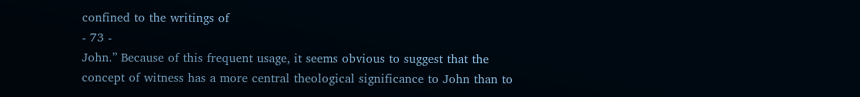confined to the writings of
- 73 -
John.” Because of this frequent usage, it seems obvious to suggest that the
concept of witness has a more central theological significance to John than to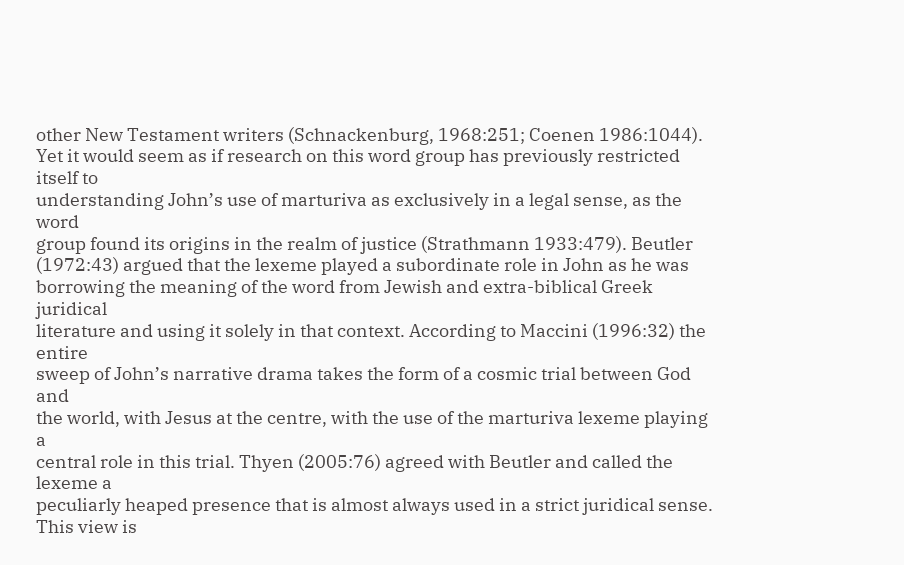other New Testament writers (Schnackenburg, 1968:251; Coenen 1986:1044).
Yet it would seem as if research on this word group has previously restricted itself to
understanding John’s use of marturiva as exclusively in a legal sense, as the word
group found its origins in the realm of justice (Strathmann 1933:479). Beutler
(1972:43) argued that the lexeme played a subordinate role in John as he was
borrowing the meaning of the word from Jewish and extra-biblical Greek juridical
literature and using it solely in that context. According to Maccini (1996:32) the entire
sweep of John’s narrative drama takes the form of a cosmic trial between God and
the world, with Jesus at the centre, with the use of the marturiva lexeme playing a
central role in this trial. Thyen (2005:76) agreed with Beutler and called the lexeme a
peculiarly heaped presence that is almost always used in a strict juridical sense.
This view is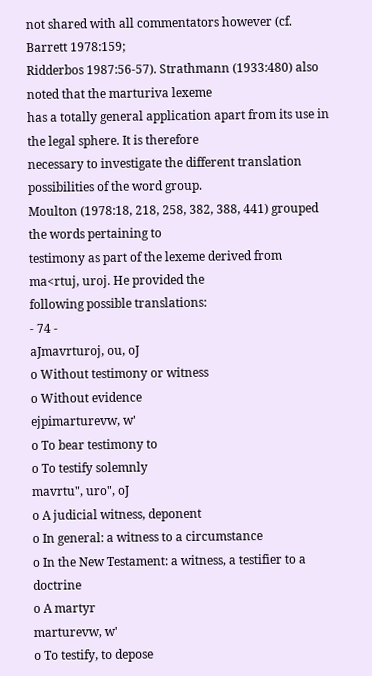not shared with all commentators however (cf. Barrett 1978:159;
Ridderbos 1987:56-57). Strathmann (1933:480) also noted that the marturiva lexeme
has a totally general application apart from its use in the legal sphere. It is therefore
necessary to investigate the different translation possibilities of the word group.
Moulton (1978:18, 218, 258, 382, 388, 441) grouped the words pertaining to
testimony as part of the lexeme derived from ma<rtuj, uroj. He provided the
following possible translations:
- 74 -
aJmavrturoj, ou, oJ
o Without testimony or witness
o Without evidence
ejpimarturevw, w'
o To bear testimony to
o To testify solemnly
mavrtu", uro", oJ
o A judicial witness, deponent
o In general: a witness to a circumstance
o In the New Testament: a witness, a testifier to a doctrine
o A martyr
marturevw, w'
o To testify, to depose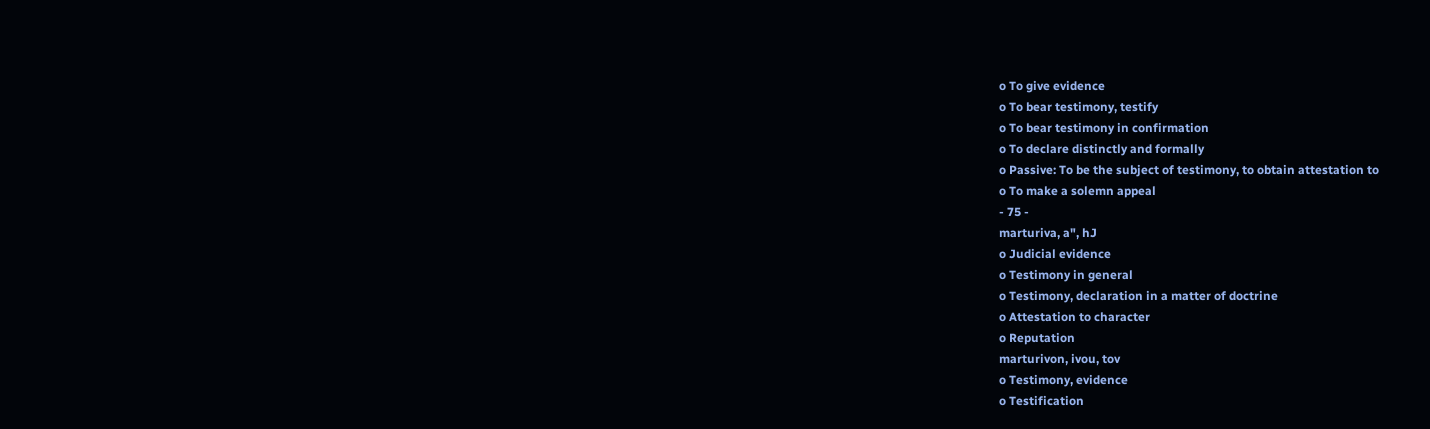o To give evidence
o To bear testimony, testify
o To bear testimony in confirmation
o To declare distinctly and formally
o Passive: To be the subject of testimony, to obtain attestation to
o To make a solemn appeal
- 75 -
marturiva, a", hJ
o Judicial evidence
o Testimony in general
o Testimony, declaration in a matter of doctrine
o Attestation to character
o Reputation
marturivon, ivou, tov
o Testimony, evidence
o Testification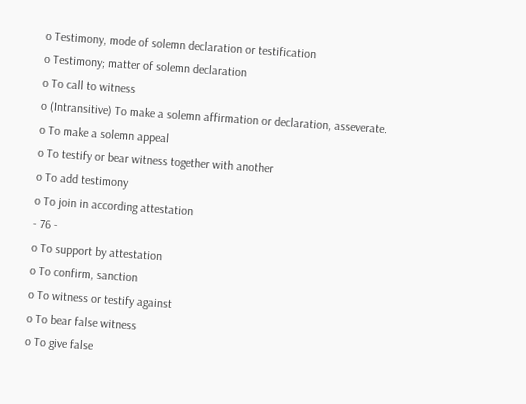o Testimony, mode of solemn declaration or testification
o Testimony; matter of solemn declaration
o To call to witness
o (Intransitive) To make a solemn affirmation or declaration, asseverate.
o To make a solemn appeal
o To testify or bear witness together with another
o To add testimony
o To join in according attestation
- 76 -
o To support by attestation
o To confirm, sanction
o To witness or testify against
o To bear false witness
o To give false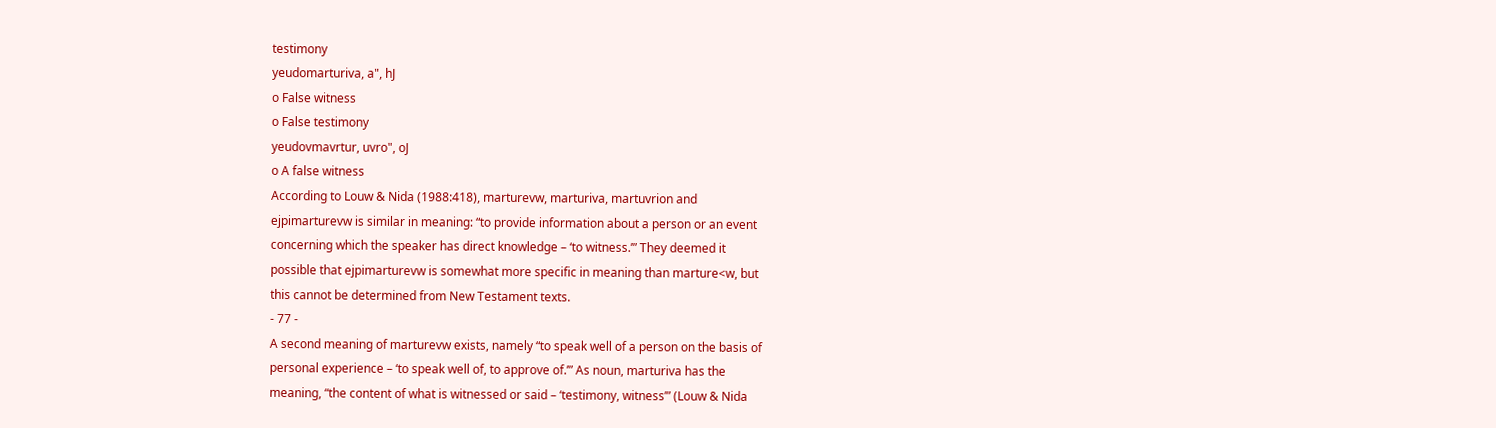testimony
yeudomarturiva, a", hJ
o False witness
o False testimony
yeudovmavrtur, uvro", oJ
o A false witness
According to Louw & Nida (1988:418), marturevw, marturiva, martuvrion and
ejpimarturevw is similar in meaning: “to provide information about a person or an event
concerning which the speaker has direct knowledge – ‘to witness.’” They deemed it
possible that ejpimarturevw is somewhat more specific in meaning than marture<w, but
this cannot be determined from New Testament texts.
- 77 -
A second meaning of marturevw exists, namely “to speak well of a person on the basis of
personal experience – ‘to speak well of, to approve of.’” As noun, marturiva has the
meaning, “the content of what is witnessed or said – ‘testimony, witness’” (Louw & Nida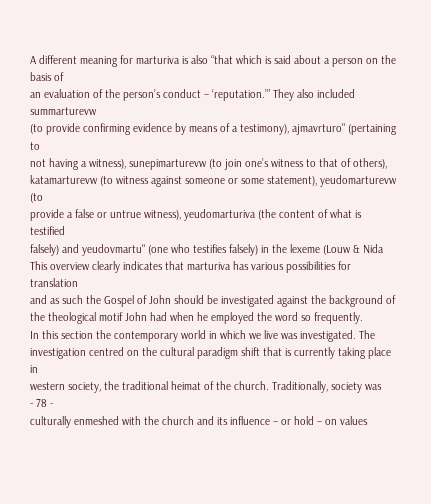A different meaning for marturiva is also “that which is said about a person on the basis of
an evaluation of the person’s conduct – ‘reputation.’” They also included summarturevw
(to provide confirming evidence by means of a testimony), ajmavrturo" (pertaining to
not having a witness), sunepimarturevw (to join one’s witness to that of others),
katamarturevw (to witness against someone or some statement), yeudomarturevw (to
provide a false or untrue witness), yeudomarturiva (the content of what is testified
falsely) and yeudovmartu" (one who testifies falsely) in the lexeme (Louw & Nida
This overview clearly indicates that marturiva has various possibilities for translation
and as such the Gospel of John should be investigated against the background of
the theological motif John had when he employed the word so frequently.
In this section the contemporary world in which we live was investigated. The
investigation centred on the cultural paradigm shift that is currently taking place in
western society, the traditional heimat of the church. Traditionally, society was
- 78 -
culturally enmeshed with the church and its influence – or hold – on values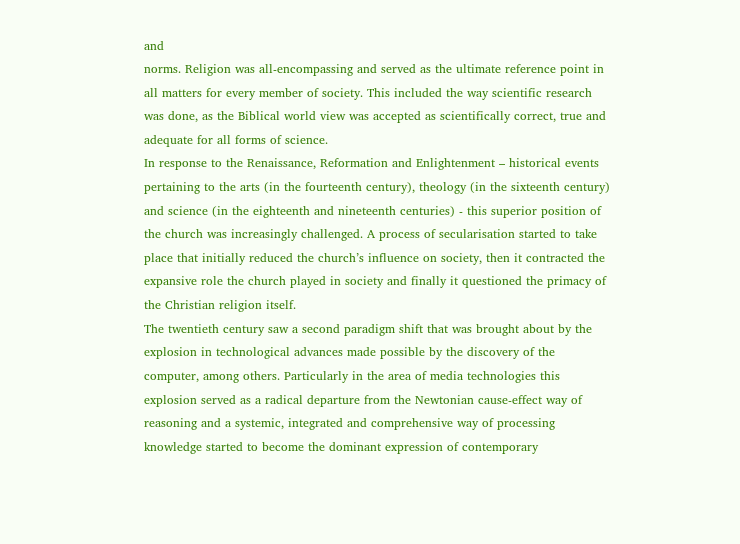and
norms. Religion was all-encompassing and served as the ultimate reference point in
all matters for every member of society. This included the way scientific research
was done, as the Biblical world view was accepted as scientifically correct, true and
adequate for all forms of science.
In response to the Renaissance, Reformation and Enlightenment – historical events
pertaining to the arts (in the fourteenth century), theology (in the sixteenth century)
and science (in the eighteenth and nineteenth centuries) - this superior position of
the church was increasingly challenged. A process of secularisation started to take
place that initially reduced the church’s influence on society, then it contracted the
expansive role the church played in society and finally it questioned the primacy of
the Christian religion itself.
The twentieth century saw a second paradigm shift that was brought about by the
explosion in technological advances made possible by the discovery of the
computer, among others. Particularly in the area of media technologies this
explosion served as a radical departure from the Newtonian cause-effect way of
reasoning and a systemic, integrated and comprehensive way of processing
knowledge started to become the dominant expression of contemporary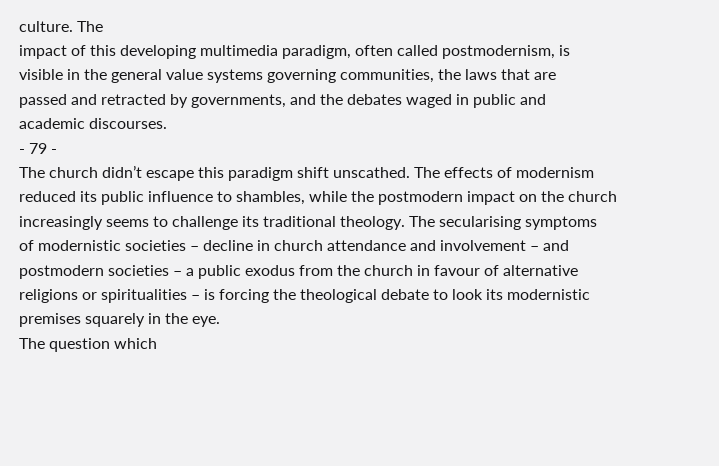culture. The
impact of this developing multimedia paradigm, often called postmodernism, is
visible in the general value systems governing communities, the laws that are
passed and retracted by governments, and the debates waged in public and
academic discourses.
- 79 -
The church didn’t escape this paradigm shift unscathed. The effects of modernism
reduced its public influence to shambles, while the postmodern impact on the church
increasingly seems to challenge its traditional theology. The secularising symptoms
of modernistic societies – decline in church attendance and involvement – and
postmodern societies – a public exodus from the church in favour of alternative
religions or spiritualities – is forcing the theological debate to look its modernistic
premises squarely in the eye.
The question which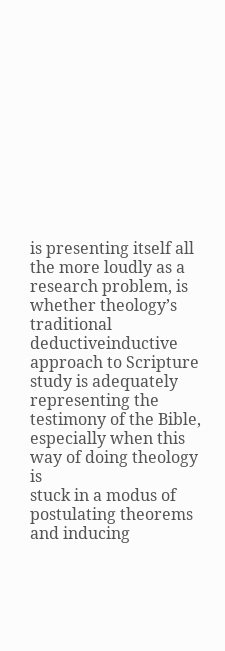is presenting itself all the more loudly as a
research problem, is whether theology’s traditional deductiveinductive approach to Scripture study is adequately representing the
testimony of the Bible, especially when this way of doing theology is
stuck in a modus of postulating theorems and inducing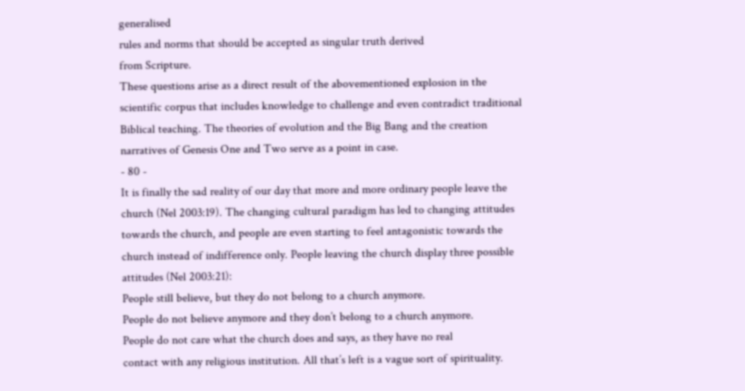generalised
rules and norms that should be accepted as singular truth derived
from Scripture.
These questions arise as a direct result of the abovementioned explosion in the
scientific corpus that includes knowledge to challenge and even contradict traditional
Biblical teaching. The theories of evolution and the Big Bang and the creation
narratives of Genesis One and Two serve as a point in case.
- 80 -
It is finally the sad reality of our day that more and more ordinary people leave the
church (Nel 2003:19). The changing cultural paradigm has led to changing attitudes
towards the church, and people are even starting to feel antagonistic towards the
church instead of indifference only. People leaving the church display three possible
attitudes (Nel 2003:21):
People still believe, but they do not belong to a church anymore.
People do not believe anymore and they don’t belong to a church anymore.
People do not care what the church does and says, as they have no real
contact with any religious institution. All that’s left is a vague sort of spirituality.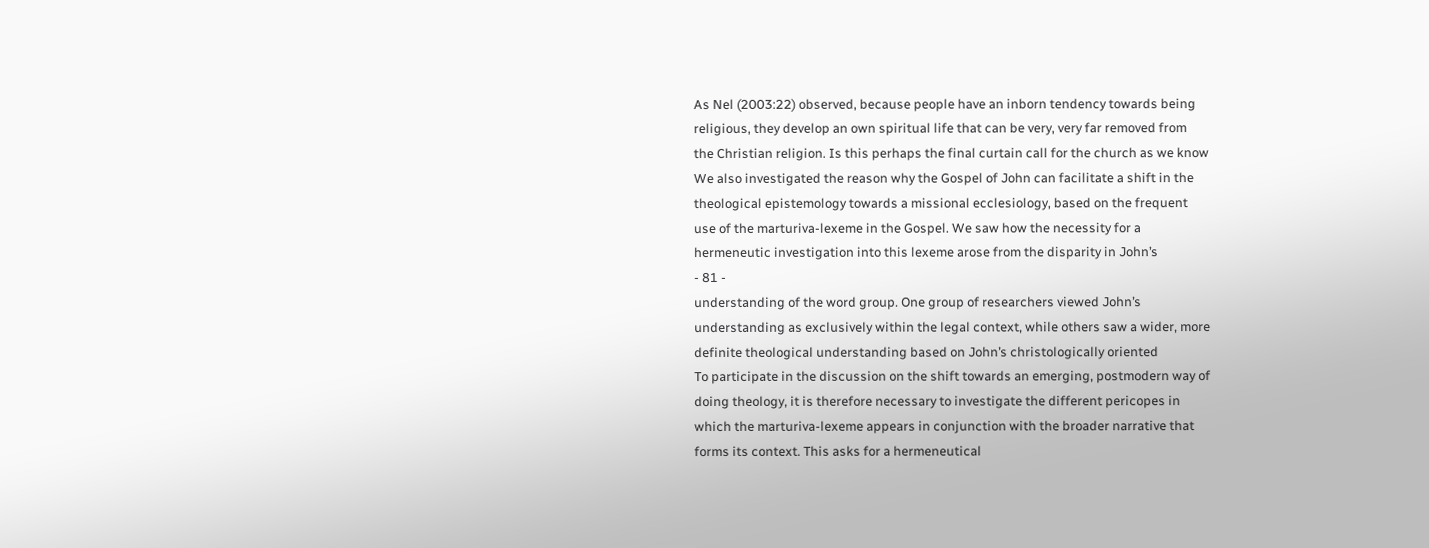As Nel (2003:22) observed, because people have an inborn tendency towards being
religious, they develop an own spiritual life that can be very, very far removed from
the Christian religion. Is this perhaps the final curtain call for the church as we know
We also investigated the reason why the Gospel of John can facilitate a shift in the
theological epistemology towards a missional ecclesiology, based on the frequent
use of the marturiva-lexeme in the Gospel. We saw how the necessity for a
hermeneutic investigation into this lexeme arose from the disparity in John’s
- 81 -
understanding of the word group. One group of researchers viewed John’s
understanding as exclusively within the legal context, while others saw a wider, more
definite theological understanding based on John’s christologically oriented
To participate in the discussion on the shift towards an emerging, postmodern way of
doing theology, it is therefore necessary to investigate the different pericopes in
which the marturiva-lexeme appears in conjunction with the broader narrative that
forms its context. This asks for a hermeneutical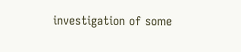investigation of some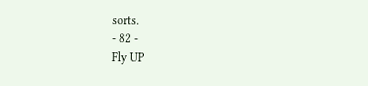sorts.
- 82 -
Fly UP